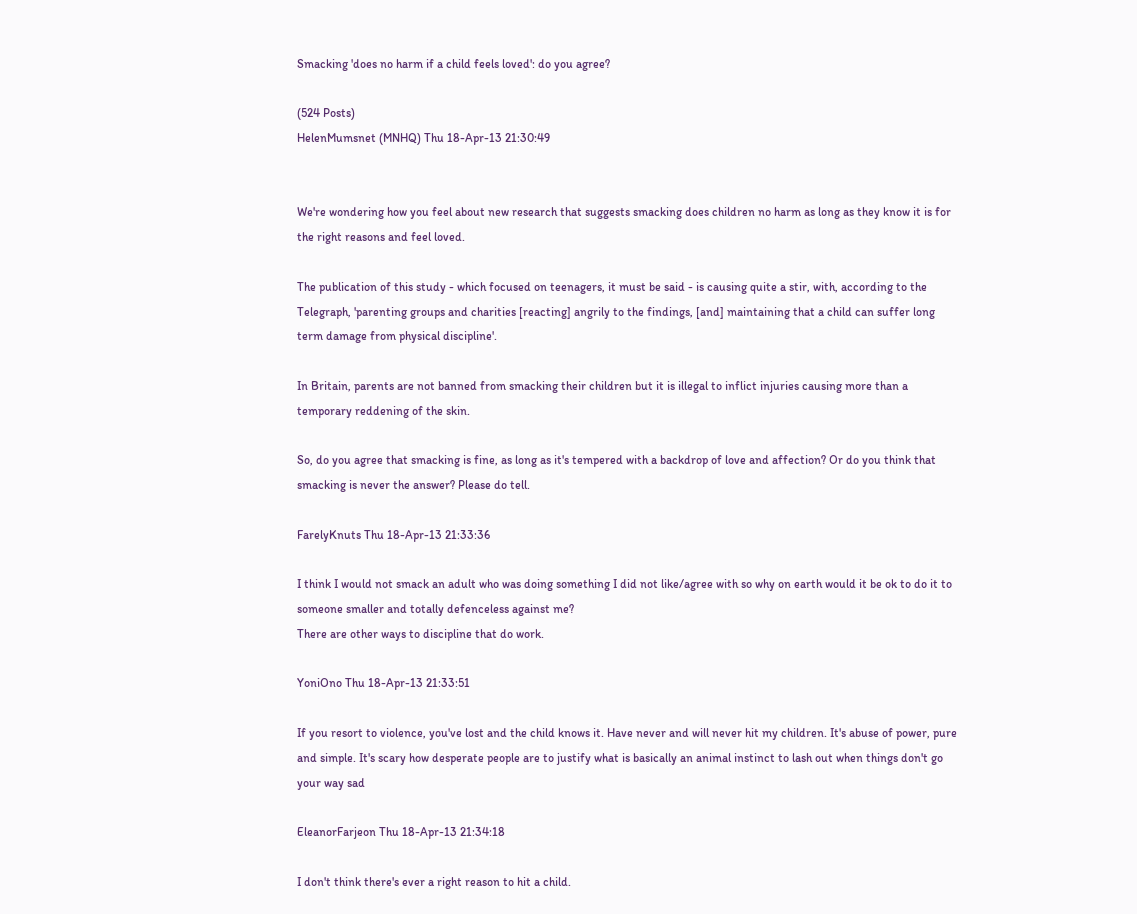Smacking 'does no harm if a child feels loved': do you agree?

(524 Posts)
HelenMumsnet (MNHQ) Thu 18-Apr-13 21:30:49


We're wondering how you feel about new research that suggests smacking does children no harm as long as they know it is for the right reasons and feel loved.

The publication of this study - which focused on teenagers, it must be said - is causing quite a stir, with, according to the Telegraph, 'parenting groups and charities [reacting] angrily to the findings, [and] maintaining that a child can suffer long term damage from physical discipline'.

In Britain, parents are not banned from smacking their children but it is illegal to inflict injuries causing more than a temporary reddening of the skin.

So, do you agree that smacking is fine, as long as it's tempered with a backdrop of love and affection? Or do you think that smacking is never the answer? Please do tell.

FarelyKnuts Thu 18-Apr-13 21:33:36

I think I would not smack an adult who was doing something I did not like/agree with so why on earth would it be ok to do it to someone smaller and totally defenceless against me?
There are other ways to discipline that do work.

YoniOno Thu 18-Apr-13 21:33:51

If you resort to violence, you've lost and the child knows it. Have never and will never hit my children. It's abuse of power, pure and simple. It's scary how desperate people are to justify what is basically an animal instinct to lash out when things don't go your way sad

EleanorFarjeon Thu 18-Apr-13 21:34:18

I don't think there's ever a right reason to hit a child.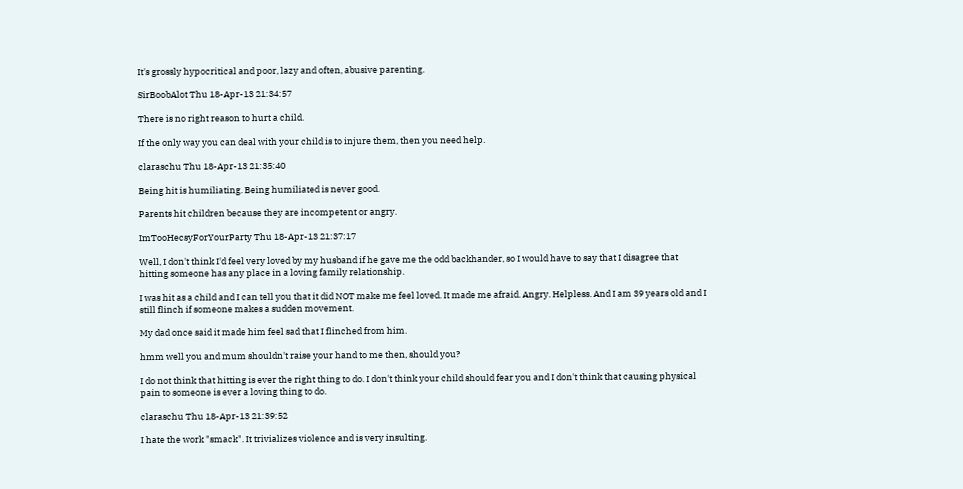It's grossly hypocritical and poor, lazy and often, abusive parenting.

SirBoobAlot Thu 18-Apr-13 21:34:57

There is no right reason to hurt a child.

If the only way you can deal with your child is to injure them, then you need help.

claraschu Thu 18-Apr-13 21:35:40

Being hit is humiliating. Being humiliated is never good.

Parents hit children because they are incompetent or angry.

ImTooHecsyForYourParty Thu 18-Apr-13 21:37:17

Well, I don't think I'd feel very loved by my husband if he gave me the odd backhander, so I would have to say that I disagree that hitting someone has any place in a loving family relationship.

I was hit as a child and I can tell you that it did NOT make me feel loved. It made me afraid. Angry. Helpless. And I am 39 years old and I still flinch if someone makes a sudden movement.

My dad once said it made him feel sad that I flinched from him.

hmm well you and mum shouldn't raise your hand to me then, should you?

I do not think that hitting is ever the right thing to do. I don't think your child should fear you and I don't think that causing physical pain to someone is ever a loving thing to do.

claraschu Thu 18-Apr-13 21:39:52

I hate the work "smack". It trivializes violence and is very insulting.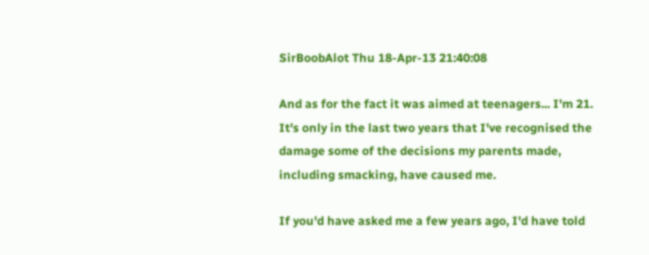SirBoobAlot Thu 18-Apr-13 21:40:08

And as for the fact it was aimed at teenagers... I'm 21. It's only in the last two years that I've recognised the damage some of the decisions my parents made, including smacking, have caused me.

If you'd have asked me a few years ago, I'd have told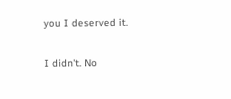you I deserved it.

I didn't. No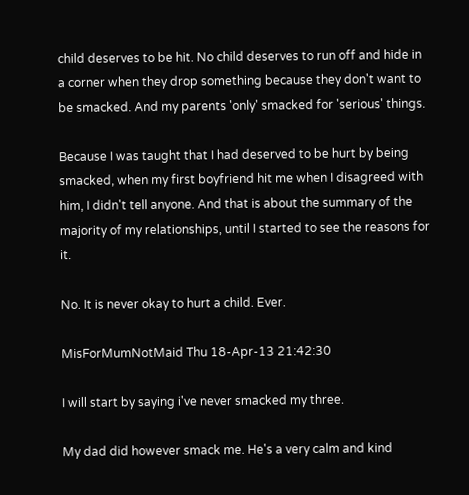child deserves to be hit. No child deserves to run off and hide in a corner when they drop something because they don't want to be smacked. And my parents 'only' smacked for 'serious' things.

Because I was taught that I had deserved to be hurt by being smacked, when my first boyfriend hit me when I disagreed with him, I didn't tell anyone. And that is about the summary of the majority of my relationships, until I started to see the reasons for it.

No. It is never okay to hurt a child. Ever.

MisForMumNotMaid Thu 18-Apr-13 21:42:30

I will start by saying i've never smacked my three.

My dad did however smack me. He's a very calm and kind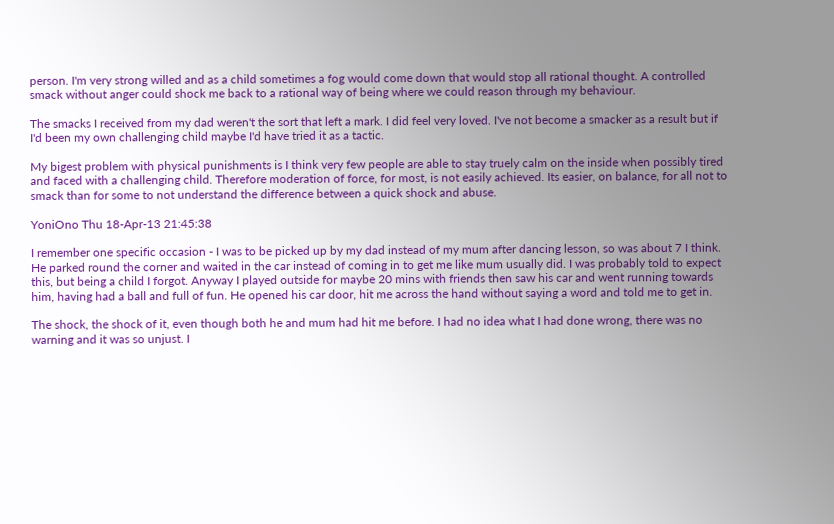person. I'm very strong willed and as a child sometimes a fog would come down that would stop all rational thought. A controlled smack without anger could shock me back to a rational way of being where we could reason through my behaviour.

The smacks I received from my dad weren't the sort that left a mark. I did feel very loved. I've not become a smacker as a result but if I'd been my own challenging child maybe I'd have tried it as a tactic.

My bigest problem with physical punishments is I think very few people are able to stay truely calm on the inside when possibly tired and faced with a challenging child. Therefore moderation of force, for most, is not easily achieved. Its easier, on balance, for all not to smack than for some to not understand the difference between a quick shock and abuse.

YoniOno Thu 18-Apr-13 21:45:38

I remember one specific occasion - I was to be picked up by my dad instead of my mum after dancing lesson, so was about 7 I think. He parked round the corner and waited in the car instead of coming in to get me like mum usually did. I was probably told to expect this, but being a child I forgot. Anyway I played outside for maybe 20 mins with friends then saw his car and went running towards him, having had a ball and full of fun. He opened his car door, hit me across the hand without saying a word and told me to get in.

The shock, the shock of it, even though both he and mum had hit me before. I had no idea what I had done wrong, there was no warning and it was so unjust. I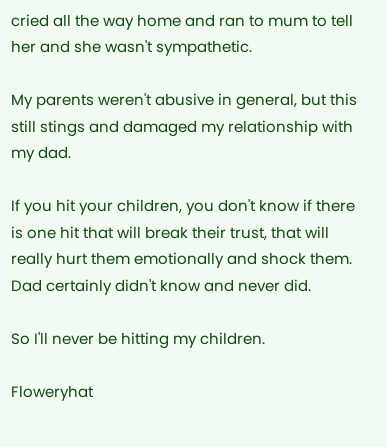cried all the way home and ran to mum to tell her and she wasn't sympathetic.

My parents weren't abusive in general, but this still stings and damaged my relationship with my dad.

If you hit your children, you don't know if there is one hit that will break their trust, that will really hurt them emotionally and shock them. Dad certainly didn't know and never did.

So I'll never be hitting my children.

Floweryhat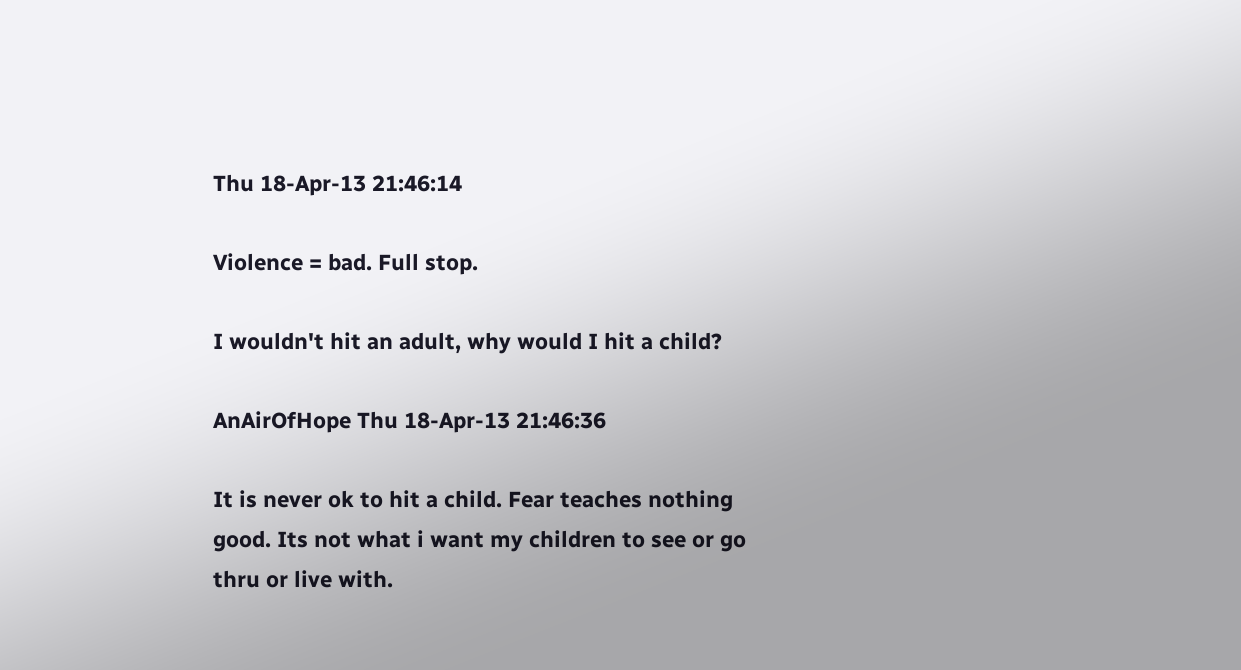Thu 18-Apr-13 21:46:14

Violence = bad. Full stop.

I wouldn't hit an adult, why would I hit a child?

AnAirOfHope Thu 18-Apr-13 21:46:36

It is never ok to hit a child. Fear teaches nothing good. Its not what i want my children to see or go thru or live with.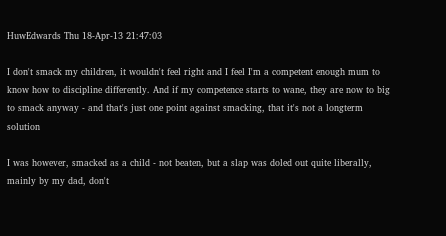HuwEdwards Thu 18-Apr-13 21:47:03

I don't smack my children, it wouldn't feel right and I feel I'm a competent enough mum to know how to discipline differently. And if my competence starts to wane, they are now to big to smack anyway - and that's just one point against smacking, that it's not a longterm solution

I was however, smacked as a child - not beaten, but a slap was doled out quite liberally, mainly by my dad, don't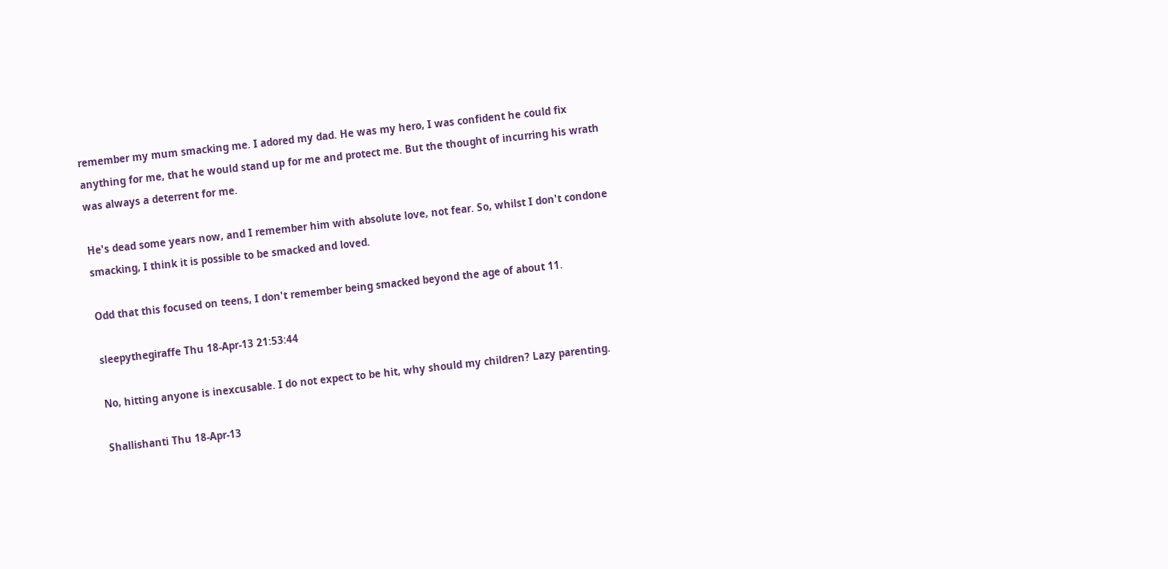remember my mum smacking me. I adored my dad. He was my hero, I was confident he could fix anything for me, that he would stand up for me and protect me. But the thought of incurring his wrath was always a deterrent for me.

He's dead some years now, and I remember him with absolute love, not fear. So, whilst I don't condone smacking, I think it is possible to be smacked and loved.

Odd that this focused on teens, I don't remember being smacked beyond the age of about 11.

sleepythegiraffe Thu 18-Apr-13 21:53:44

No, hitting anyone is inexcusable. I do not expect to be hit, why should my children? Lazy parenting.

Shallishanti Thu 18-Apr-13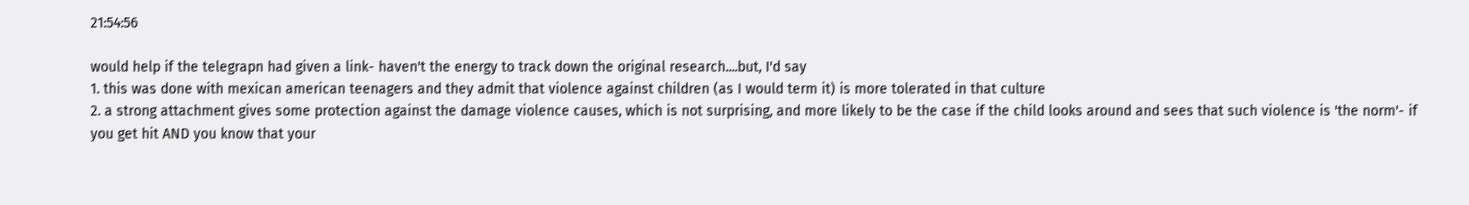21:54:56

would help if the telegrapn had given a link- haven't the energy to track down the original research....but, I'd say
1. this was done with mexican american teenagers and they admit that violence against children (as I would term it) is more tolerated in that culture
2. a strong attachment gives some protection against the damage violence causes, which is not surprising, and more likely to be the case if the child looks around and sees that such violence is 'the norm'- if you get hit AND you know that your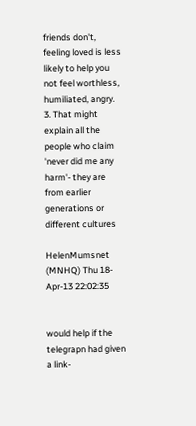friends don't, feeling loved is less likely to help you not feel worthless, humiliated, angry.
3. That might explain all the people who claim 'never did me any harm'- they are from earlier generations or different cultures

HelenMumsnet (MNHQ) Thu 18-Apr-13 22:02:35


would help if the telegrapn had given a link-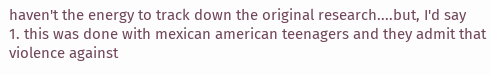haven't the energy to track down the original research....but, I'd say
1. this was done with mexican american teenagers and they admit that violence against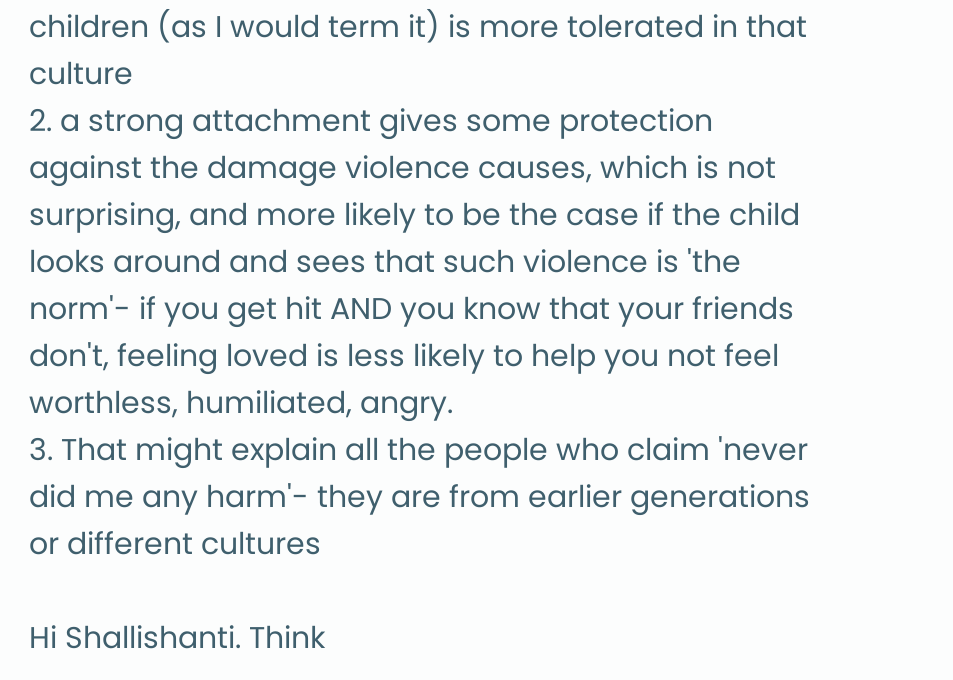children (as I would term it) is more tolerated in that culture
2. a strong attachment gives some protection against the damage violence causes, which is not surprising, and more likely to be the case if the child looks around and sees that such violence is 'the norm'- if you get hit AND you know that your friends don't, feeling loved is less likely to help you not feel worthless, humiliated, angry.
3. That might explain all the people who claim 'never did me any harm'- they are from earlier generations or different cultures

Hi Shallishanti. Think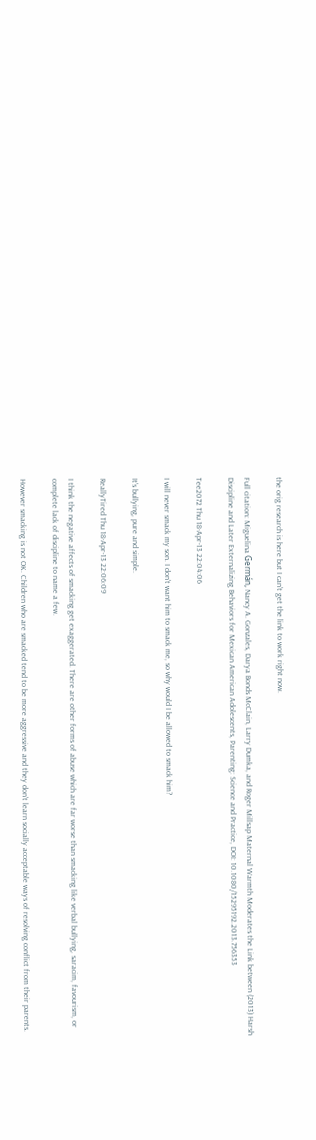the orig research is here but I can't get the link to work right now.

Full citation: Miguelina Germán, Nancy A. Gonzales, Darya Bonds McClain, Larry Dumka, and Roger Millsap Maternal Warmth Moderates the Link between (2013) Harsh Discipline and Later Externalizing Behaviors for Mexican American Adolescents, Parenting: Science and Practice, DOI: 10.1080/15295192.2013.756353

Tee2072 Thu 18-Apr-13 22:04:06

I will never smack my son. I don't want him to smack me, so why would I be allowed to smack him?

It's bullying, pure and simple.

ReallyTired Thu 18-Apr-13 22:06:09

I think the negative affects of smacking get exaggerated. There are other forms of abuse which are far worse than smacking like verbal bullying, saracim, favourism, or complete lack of discipline to name a few.

However smacking is not OK. Children who are smacked tend to be more aggressive and they don't learn socially acceptable ways of resolving conflict from their parents.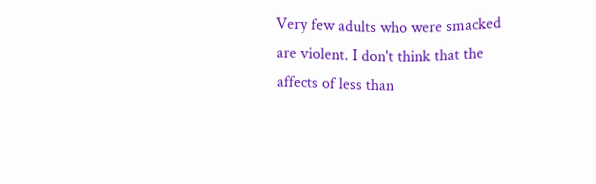Very few adults who were smacked are violent. I don't think that the affects of less than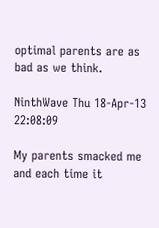optimal parents are as bad as we think.

NinthWave Thu 18-Apr-13 22:08:09

My parents smacked me and each time it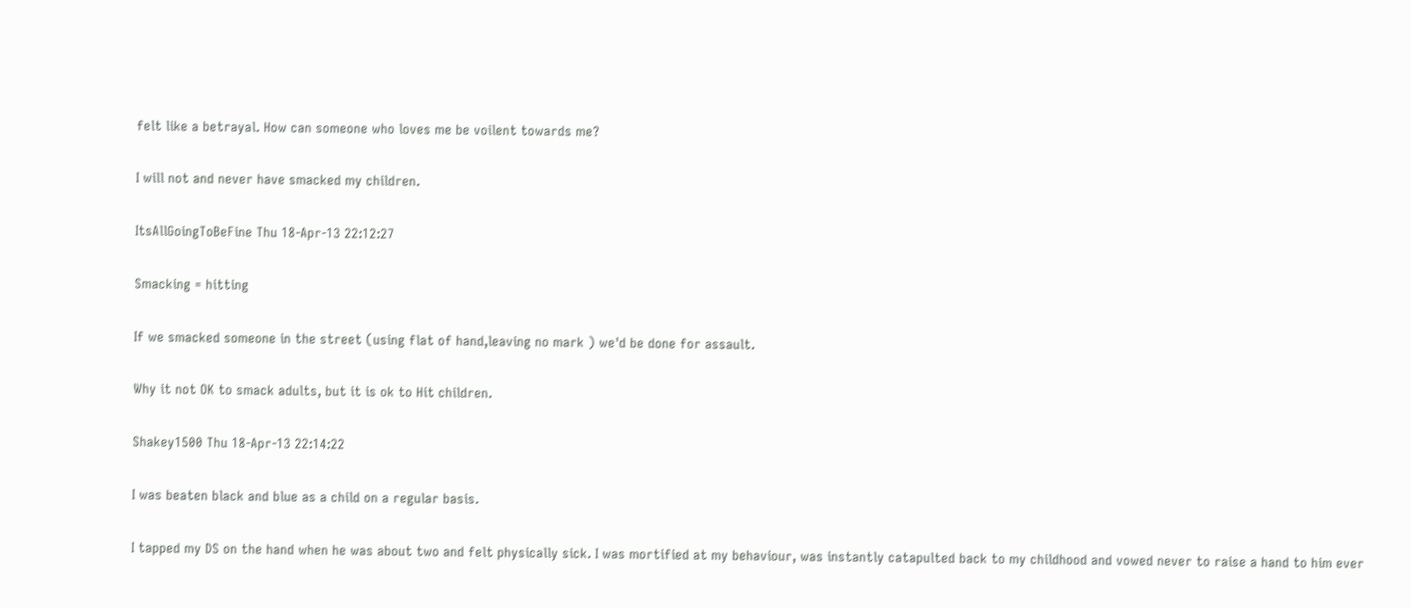felt like a betrayal. How can someone who loves me be voilent towards me?

I will not and never have smacked my children.

ItsAllGoingToBeFine Thu 18-Apr-13 22:12:27

Smacking = hitting

If we smacked someone in the street (using flat of hand,leaving no mark ) we'd be done for assault.

Why it not OK to smack adults, but it is ok to Hit children.

Shakey1500 Thu 18-Apr-13 22:14:22

I was beaten black and blue as a child on a regular basis.

I tapped my DS on the hand when he was about two and felt physically sick. I was mortified at my behaviour, was instantly catapulted back to my childhood and vowed never to raise a hand to him ever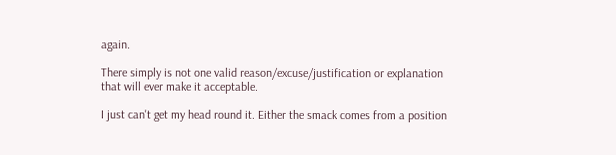again.

There simply is not one valid reason/excuse/justification or explanation that will ever make it acceptable.

I just can't get my head round it. Either the smack comes from a position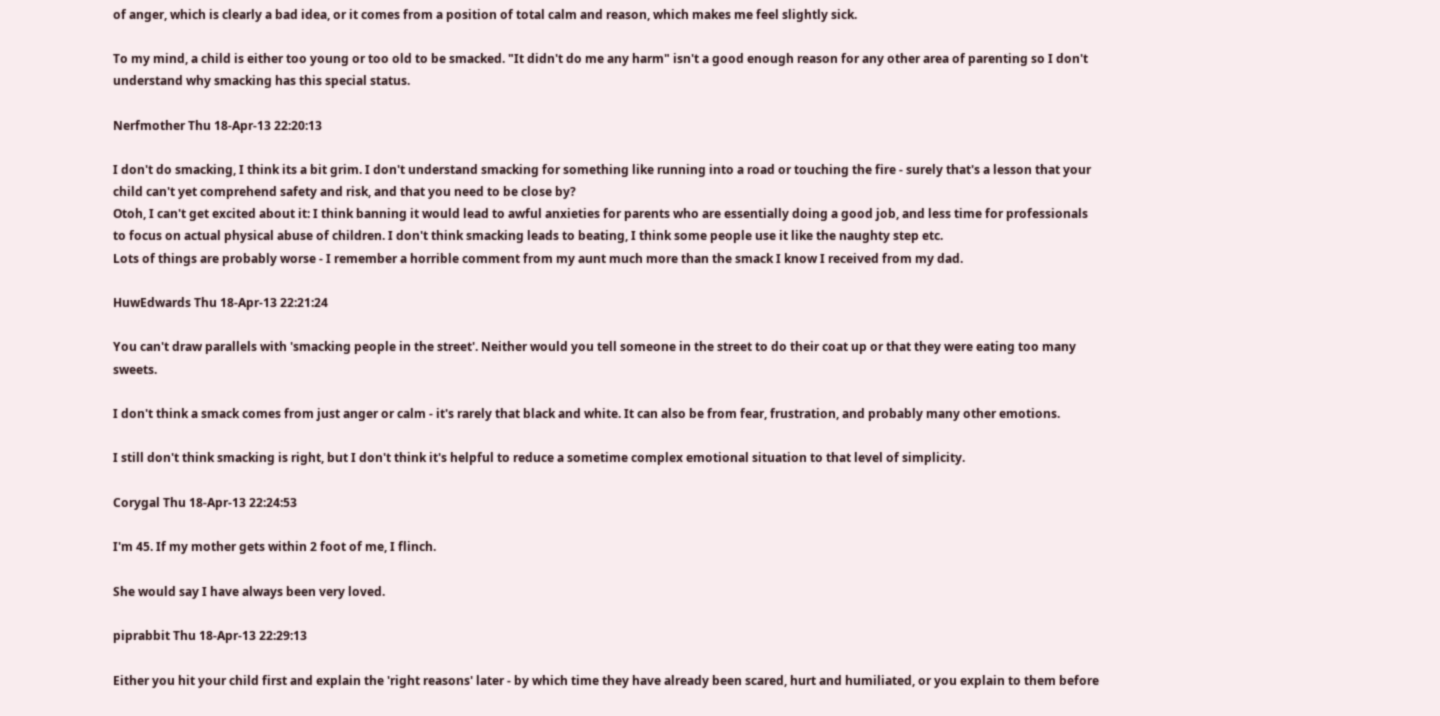of anger, which is clearly a bad idea, or it comes from a position of total calm and reason, which makes me feel slightly sick.

To my mind, a child is either too young or too old to be smacked. "It didn't do me any harm" isn't a good enough reason for any other area of parenting so I don't understand why smacking has this special status.

Nerfmother Thu 18-Apr-13 22:20:13

I don't do smacking, I think its a bit grim. I don't understand smacking for something like running into a road or touching the fire - surely that's a lesson that your child can't yet comprehend safety and risk, and that you need to be close by?
Otoh, I can't get excited about it: I think banning it would lead to awful anxieties for parents who are essentially doing a good job, and less time for professionals to focus on actual physical abuse of children. I don't think smacking leads to beating, I think some people use it like the naughty step etc.
Lots of things are probably worse - I remember a horrible comment from my aunt much more than the smack I know I received from my dad.

HuwEdwards Thu 18-Apr-13 22:21:24

You can't draw parallels with 'smacking people in the street'. Neither would you tell someone in the street to do their coat up or that they were eating too many sweets.

I don't think a smack comes from just anger or calm - it's rarely that black and white. It can also be from fear, frustration, and probably many other emotions.

I still don't think smacking is right, but I don't think it's helpful to reduce a sometime complex emotional situation to that level of simplicity.

Corygal Thu 18-Apr-13 22:24:53

I'm 45. If my mother gets within 2 foot of me, I flinch.

She would say I have always been very loved.

piprabbit Thu 18-Apr-13 22:29:13

Either you hit your child first and explain the 'right reasons' later - by which time they have already been scared, hurt and humiliated, or you explain to them before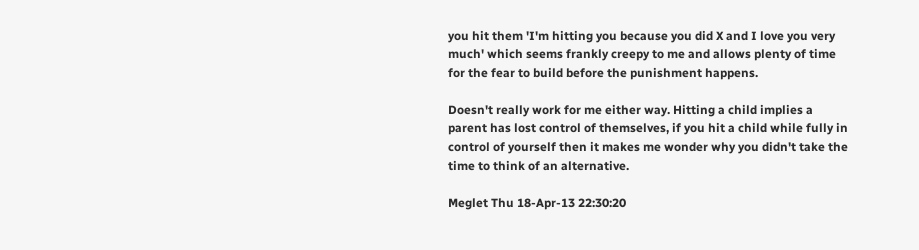you hit them 'I'm hitting you because you did X and I love you very much' which seems frankly creepy to me and allows plenty of time for the fear to build before the punishment happens.

Doesn't really work for me either way. Hitting a child implies a parent has lost control of themselves, if you hit a child while fully in control of yourself then it makes me wonder why you didn't take the time to think of an alternative.

Meglet Thu 18-Apr-13 22:30:20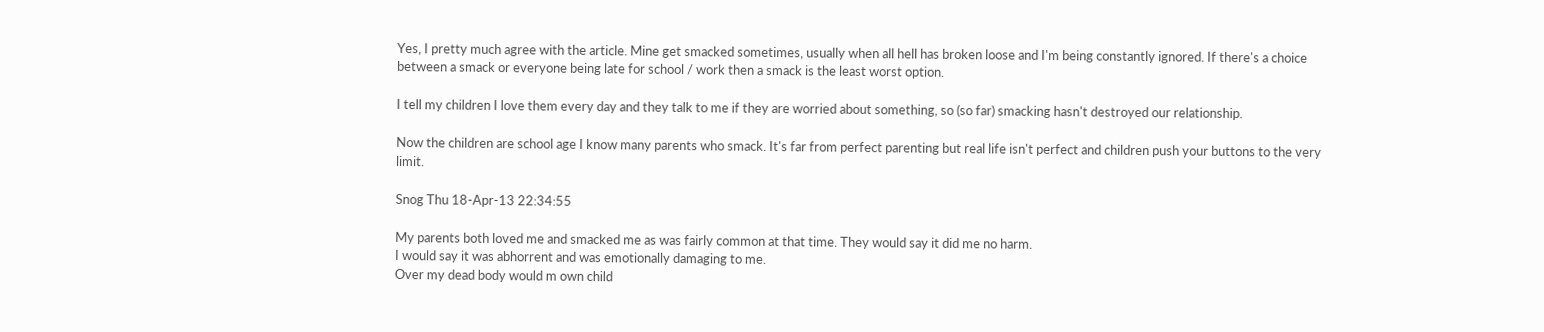Yes, I pretty much agree with the article. Mine get smacked sometimes, usually when all hell has broken loose and I'm being constantly ignored. If there's a choice between a smack or everyone being late for school / work then a smack is the least worst option.

I tell my children I love them every day and they talk to me if they are worried about something, so (so far) smacking hasn't destroyed our relationship.

Now the children are school age I know many parents who smack. It's far from perfect parenting but real life isn't perfect and children push your buttons to the very limit.

Snog Thu 18-Apr-13 22:34:55

My parents both loved me and smacked me as was fairly common at that time. They would say it did me no harm.
I would say it was abhorrent and was emotionally damaging to me.
Over my dead body would m own child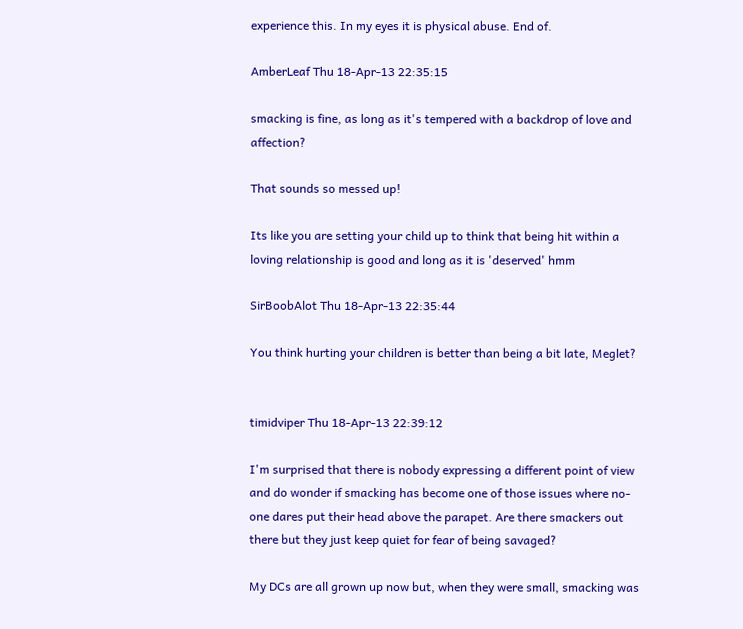experience this. In my eyes it is physical abuse. End of.

AmberLeaf Thu 18-Apr-13 22:35:15

smacking is fine, as long as it's tempered with a backdrop of love and affection?

That sounds so messed up!

Its like you are setting your child up to think that being hit within a loving relationship is good and long as it is 'deserved' hmm

SirBoobAlot Thu 18-Apr-13 22:35:44

You think hurting your children is better than being a bit late, Meglet?


timidviper Thu 18-Apr-13 22:39:12

I'm surprised that there is nobody expressing a different point of view and do wonder if smacking has become one of those issues where no-one dares put their head above the parapet. Are there smackers out there but they just keep quiet for fear of being savaged?

My DCs are all grown up now but, when they were small, smacking was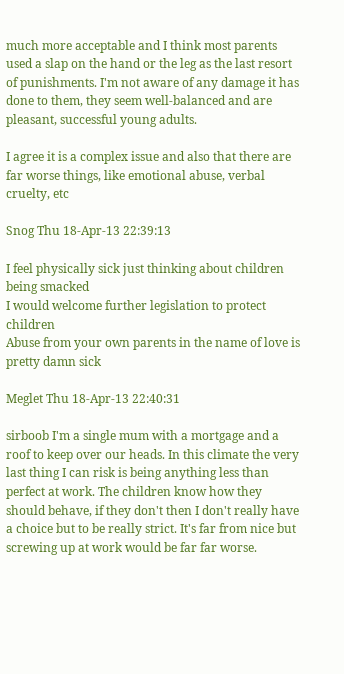much more acceptable and I think most parents used a slap on the hand or the leg as the last resort of punishments. I'm not aware of any damage it has done to them, they seem well-balanced and are pleasant, successful young adults.

I agree it is a complex issue and also that there are far worse things, like emotional abuse, verbal cruelty, etc

Snog Thu 18-Apr-13 22:39:13

I feel physically sick just thinking about children being smacked
I would welcome further legislation to protect children
Abuse from your own parents in the name of love is pretty damn sick

Meglet Thu 18-Apr-13 22:40:31

sirboob I'm a single mum with a mortgage and a roof to keep over our heads. In this climate the very last thing I can risk is being anything less than perfect at work. The children know how they should behave, if they don't then I don't really have a choice but to be really strict. It's far from nice but screwing up at work would be far far worse.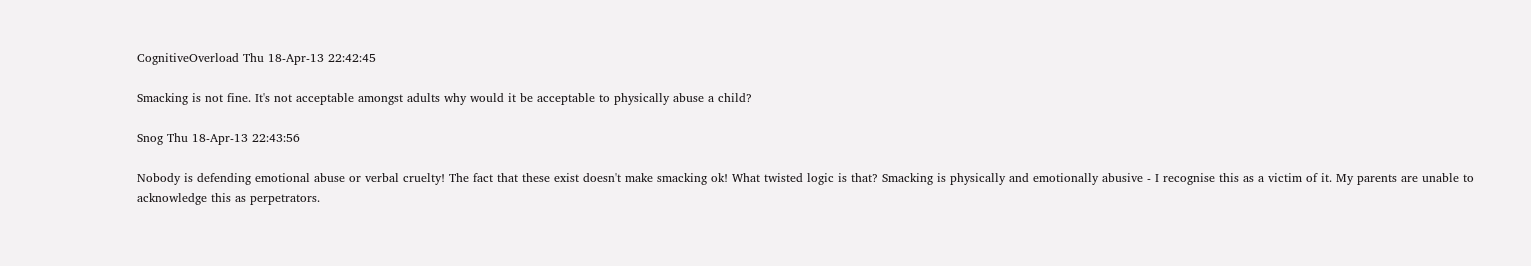CognitiveOverload Thu 18-Apr-13 22:42:45

Smacking is not fine. It's not acceptable amongst adults why would it be acceptable to physically abuse a child?

Snog Thu 18-Apr-13 22:43:56

Nobody is defending emotional abuse or verbal cruelty! The fact that these exist doesn't make smacking ok! What twisted logic is that? Smacking is physically and emotionally abusive - I recognise this as a victim of it. My parents are unable to acknowledge this as perpetrators.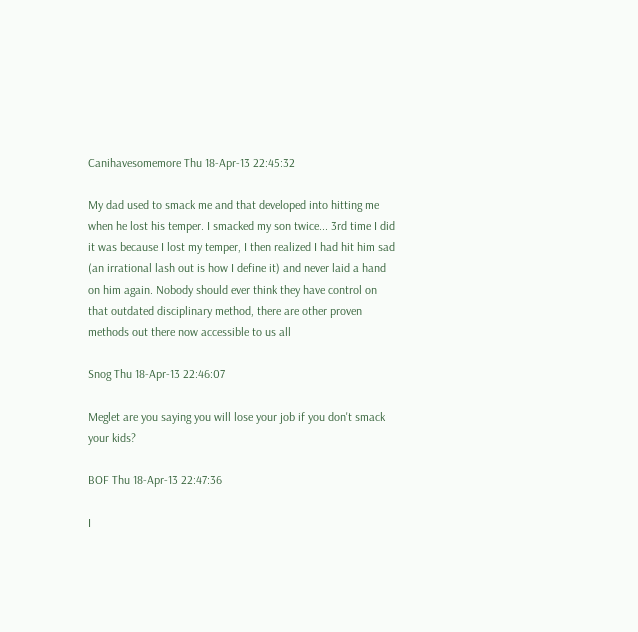Canihavesomemore Thu 18-Apr-13 22:45:32

My dad used to smack me and that developed into hitting me when he lost his temper. I smacked my son twice... 3rd time I did it was because I lost my temper, I then realized I had hit him sad (an irrational lash out is how I define it) and never laid a hand on him again. Nobody should ever think they have control on that outdated disciplinary method, there are other proven methods out there now accessible to us all

Snog Thu 18-Apr-13 22:46:07

Meglet are you saying you will lose your job if you don't smack your kids?

BOF Thu 18-Apr-13 22:47:36

I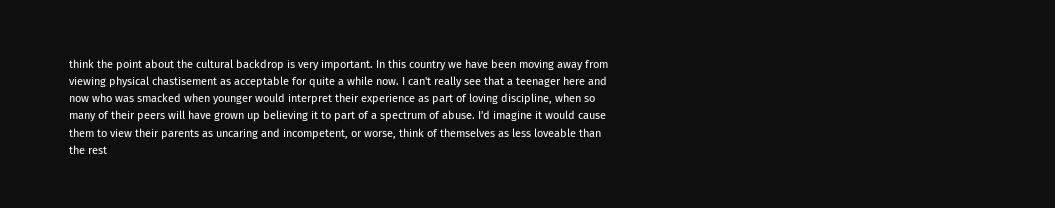think the point about the cultural backdrop is very important. In this country we have been moving away from viewing physical chastisement as acceptable for quite a while now. I can't really see that a teenager here and now who was smacked when younger would interpret their experience as part of loving discipline, when so many of their peers will have grown up believing it to part of a spectrum of abuse. I'd imagine it would cause them to view their parents as uncaring and incompetent, or worse, think of themselves as less loveable than the rest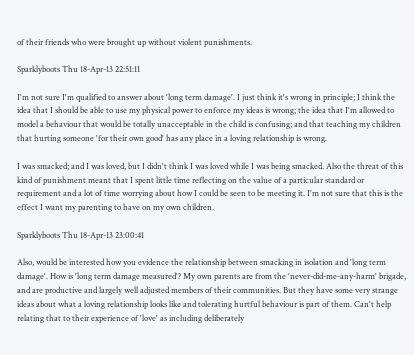of their friends who were brought up without violent punishments.

Sparklyboots Thu 18-Apr-13 22:51:11

I'm not sure I'm qualified to answer about 'long term damage'. I just think it's wrong in principle; I think the idea that I should be able to use my physical power to enforce my ideas is wrong; the idea that I'm allowed to model a behaviour that would be totally unacceptable in the child is confusing; and that teaching my children that hurting someone 'for their own good' has any place in a loving relationship is wrong.

I was smacked; and I was loved, but I didn't think I was loved while I was being smacked. Also the threat of this kind of punishment meant that I spent little time reflecting on the value of a particular standard or requirement and a lot of time worrying about how I could be seen to be meeting it. I'm not sure that this is the effect I want my parenting to have on my own children.

Sparklyboots Thu 18-Apr-13 23:00:41

Also, would be interested how you evidence the relationship between smacking in isolation and 'long term damage'. How is 'long term damage measured'? My own parents are from the 'never-did-me-any-harm' brigade, and are productive and largely well adjusted members of their communities. But they have some very strange ideas about what a loving relationship looks like and tolerating hurtful behaviour is part of them. Can't help relating that to their experience of 'love' as including deliberately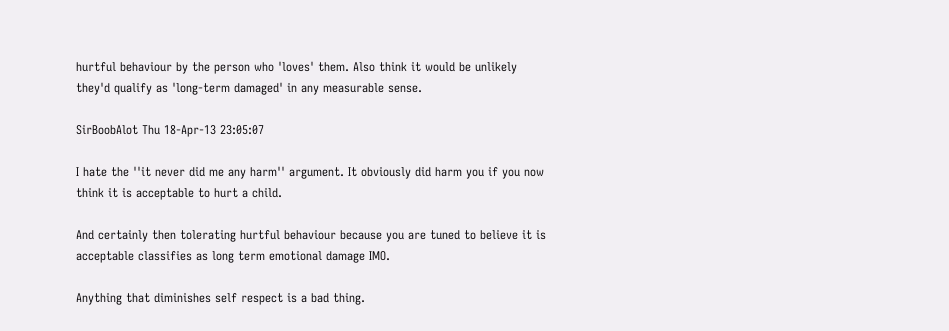hurtful behaviour by the person who 'loves' them. Also think it would be unlikely they'd qualify as 'long-term damaged' in any measurable sense.

SirBoobAlot Thu 18-Apr-13 23:05:07

I hate the ''it never did me any harm'' argument. It obviously did harm you if you now think it is acceptable to hurt a child.

And certainly then tolerating hurtful behaviour because you are tuned to believe it is acceptable classifies as long term emotional damage IMO.

Anything that diminishes self respect is a bad thing.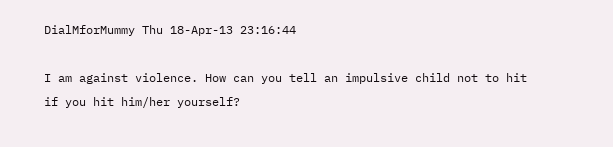DialMforMummy Thu 18-Apr-13 23:16:44

I am against violence. How can you tell an impulsive child not to hit if you hit him/her yourself?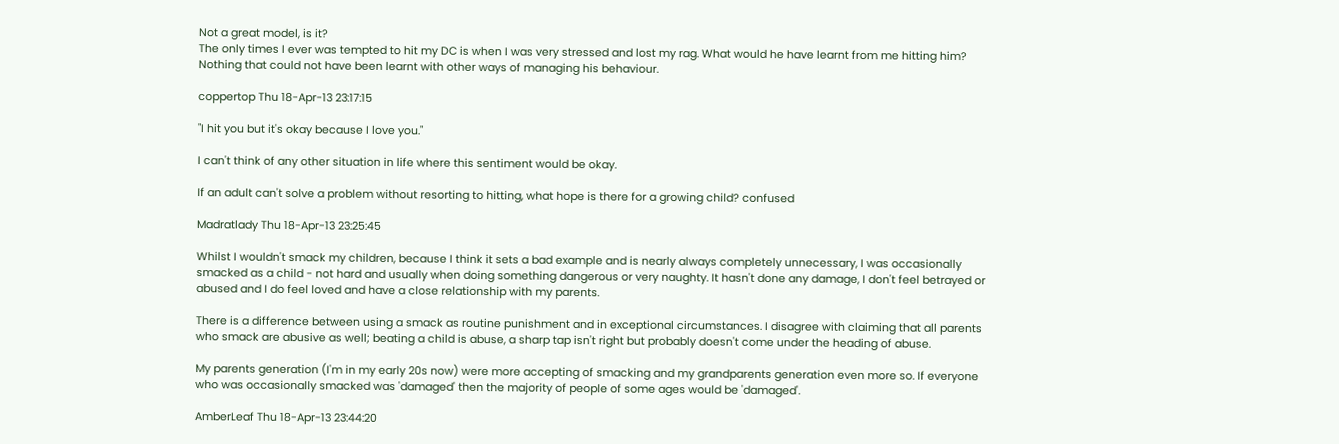Not a great model, is it?
The only times I ever was tempted to hit my DC is when I was very stressed and lost my rag. What would he have learnt from me hitting him? Nothing that could not have been learnt with other ways of managing his behaviour.

coppertop Thu 18-Apr-13 23:17:15

"I hit you but it's okay because I love you."

I can't think of any other situation in life where this sentiment would be okay.

If an adult can't solve a problem without resorting to hitting, what hope is there for a growing child? confused

Madratlady Thu 18-Apr-13 23:25:45

Whilst I wouldn't smack my children, because I think it sets a bad example and is nearly always completely unnecessary, I was occasionally smacked as a child - not hard and usually when doing something dangerous or very naughty. It hasn't done any damage, I don't feel betrayed or abused and I do feel loved and have a close relationship with my parents.

There is a difference between using a smack as routine punishment and in exceptional circumstances. I disagree with claiming that all parents who smack are abusive as well; beating a child is abuse, a sharp tap isn't right but probably doesn't come under the heading of abuse.

My parents generation (I'm in my early 20s now) were more accepting of smacking and my grandparents generation even more so. If everyone who was occasionally smacked was 'damaged' then the majority of people of some ages would be 'damaged'.

AmberLeaf Thu 18-Apr-13 23:44:20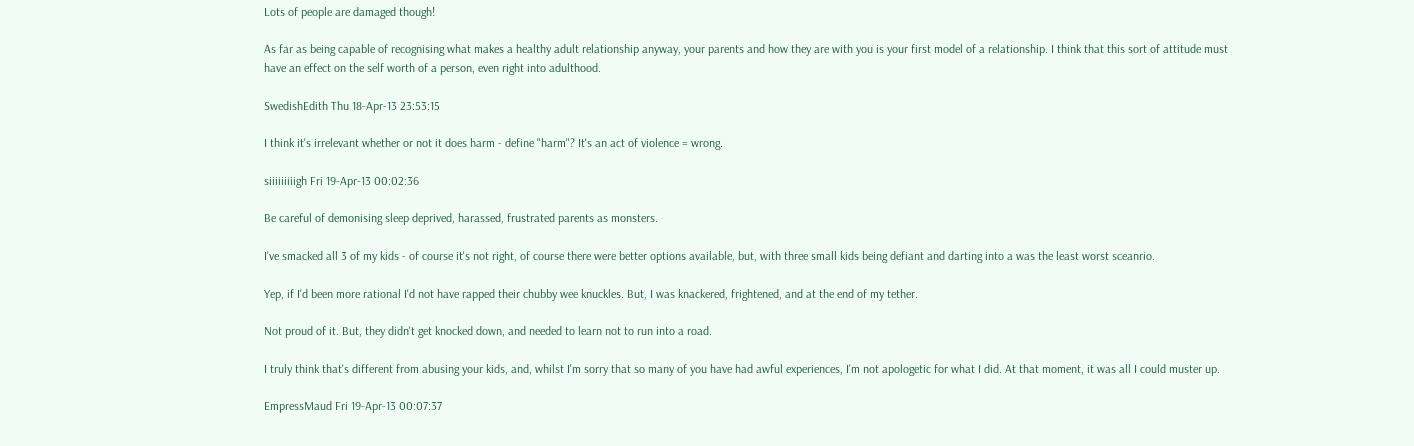Lots of people are damaged though!

As far as being capable of recognising what makes a healthy adult relationship anyway, your parents and how they are with you is your first model of a relationship. I think that this sort of attitude must have an effect on the self worth of a person, even right into adulthood.

SwedishEdith Thu 18-Apr-13 23:53:15

I think it's irrelevant whether or not it does harm - define "harm"? It's an act of violence = wrong.

siiiiiiiiigh Fri 19-Apr-13 00:02:36

Be careful of demonising sleep deprived, harassed, frustrated parents as monsters.

I've smacked all 3 of my kids - of course it's not right, of course there were better options available, but, with three small kids being defiant and darting into a was the least worst sceanrio.

Yep, if I'd been more rational I'd not have rapped their chubby wee knuckles. But, I was knackered, frightened, and at the end of my tether.

Not proud of it. But, they didn't get knocked down, and needed to learn not to run into a road.

I truly think that's different from abusing your kids, and, whilst I'm sorry that so many of you have had awful experiences, I'm not apologetic for what I did. At that moment, it was all I could muster up.

EmpressMaud Fri 19-Apr-13 00:07:37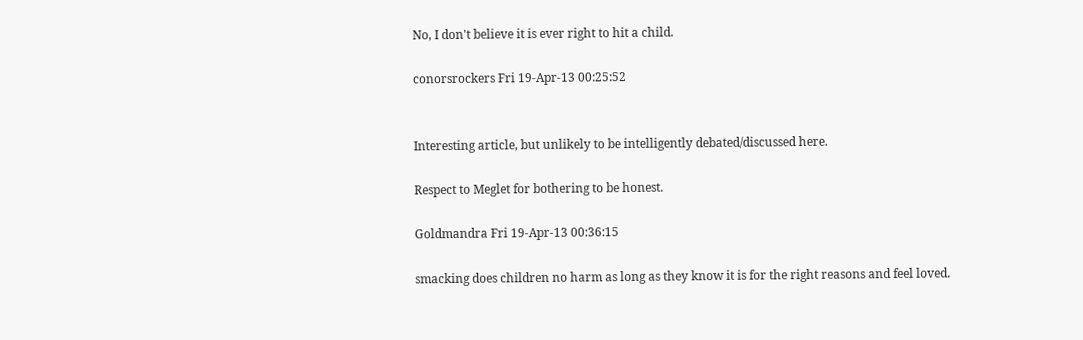No, I don't believe it is ever right to hit a child.

conorsrockers Fri 19-Apr-13 00:25:52


Interesting article, but unlikely to be intelligently debated/discussed here.

Respect to Meglet for bothering to be honest.

Goldmandra Fri 19-Apr-13 00:36:15

smacking does children no harm as long as they know it is for the right reasons and feel loved.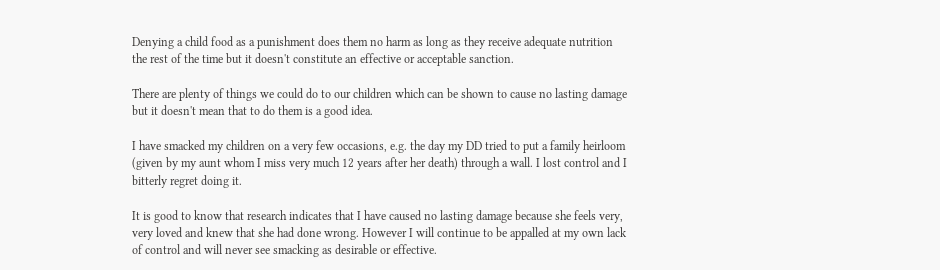Denying a child food as a punishment does them no harm as long as they receive adequate nutrition the rest of the time but it doesn't constitute an effective or acceptable sanction.

There are plenty of things we could do to our children which can be shown to cause no lasting damage but it doesn't mean that to do them is a good idea.

I have smacked my children on a very few occasions, e.g. the day my DD tried to put a family heirloom (given by my aunt whom I miss very much 12 years after her death) through a wall. I lost control and I bitterly regret doing it.

It is good to know that research indicates that I have caused no lasting damage because she feels very, very loved and knew that she had done wrong. However I will continue to be appalled at my own lack of control and will never see smacking as desirable or effective.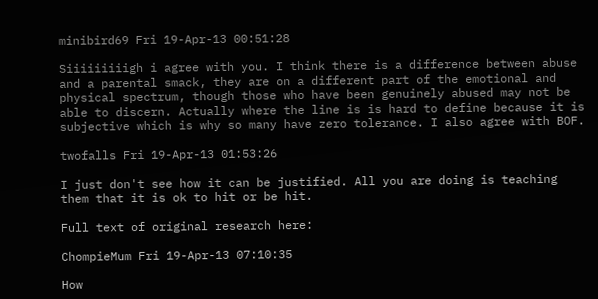minibird69 Fri 19-Apr-13 00:51:28

Siiiiiiiiigh i agree with you. I think there is a difference between abuse and a parental smack, they are on a different part of the emotional and physical spectrum, though those who have been genuinely abused may not be able to discern. Actually where the line is is hard to define because it is subjective which is why so many have zero tolerance. I also agree with BOF.

twofalls Fri 19-Apr-13 01:53:26

I just don't see how it can be justified. All you are doing is teaching them that it is ok to hit or be hit.

Full text of original research here:

ChompieMum Fri 19-Apr-13 07:10:35

How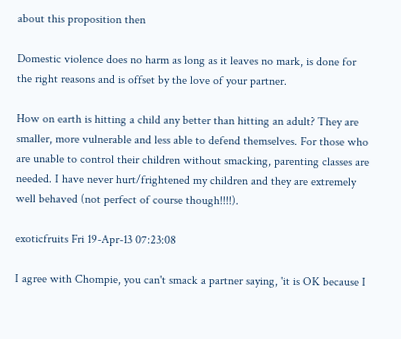about this proposition then

Domestic violence does no harm as long as it leaves no mark, is done for the right reasons and is offset by the love of your partner.

How on earth is hitting a child any better than hitting an adult? They are smaller, more vulnerable and less able to defend themselves. For those who are unable to control their children without smacking, parenting classes are needed. I have never hurt/frightened my children and they are extremely well behaved (not perfect of course though!!!!).

exoticfruits Fri 19-Apr-13 07:23:08

I agree with Chompie, you can't smack a partner saying, 'it is OK because I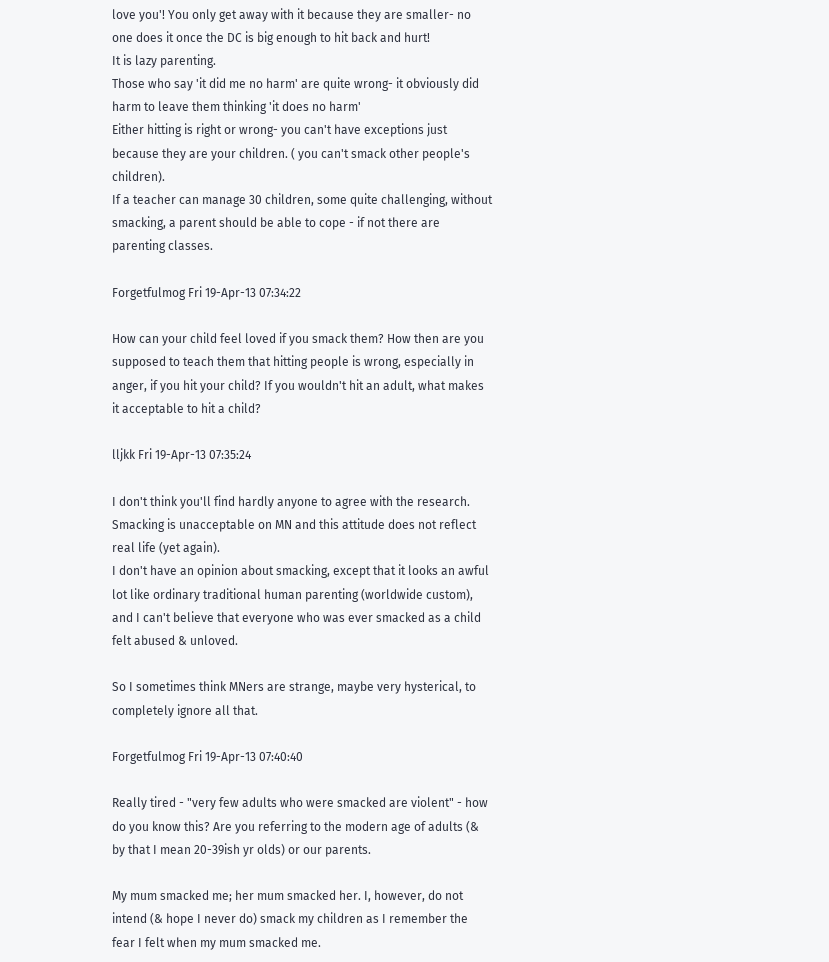love you'! You only get away with it because they are smaller- no one does it once the DC is big enough to hit back and hurt!
It is lazy parenting.
Those who say 'it did me no harm' are quite wrong- it obviously did harm to leave them thinking 'it does no harm'
Either hitting is right or wrong- you can't have exceptions just because they are your children. ( you can't smack other people's children).
If a teacher can manage 30 children, some quite challenging, without smacking, a parent should be able to cope - if not there are parenting classes.

Forgetfulmog Fri 19-Apr-13 07:34:22

How can your child feel loved if you smack them? How then are you supposed to teach them that hitting people is wrong, especially in anger, if you hit your child? If you wouldn't hit an adult, what makes it acceptable to hit a child?

lljkk Fri 19-Apr-13 07:35:24

I don't think you'll find hardly anyone to agree with the research.
Smacking is unacceptable on MN and this attitude does not reflect real life (yet again).
I don't have an opinion about smacking, except that it looks an awful lot like ordinary traditional human parenting (worldwide custom), and I can't believe that everyone who was ever smacked as a child felt abused & unloved.

So I sometimes think MNers are strange, maybe very hysterical, to completely ignore all that.

Forgetfulmog Fri 19-Apr-13 07:40:40

Really tired - "very few adults who were smacked are violent" - how do you know this? Are you referring to the modern age of adults (& by that I mean 20-39ish yr olds) or our parents.

My mum smacked me; her mum smacked her. I, however, do not intend (& hope I never do) smack my children as I remember the fear I felt when my mum smacked me.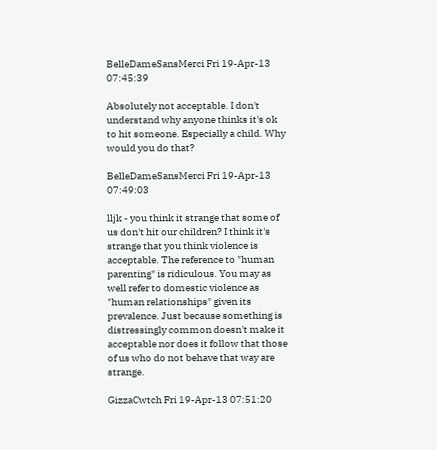BelleDameSansMerci Fri 19-Apr-13 07:45:39

Absolutely not acceptable. I don't understand why anyone thinks it's ok to hit someone. Especially a child. Why would you do that?

BelleDameSansMerci Fri 19-Apr-13 07:49:03

lljk - you think it strange that some of us don't hit our children? I think it's strange that you think violence is acceptable. The reference to "human parenting" is ridiculous. You may as well refer to domestic violence as "human relationships" given its prevalence. Just because something is distressingly common doesn't make it acceptable nor does it follow that those of us who do not behave that way are strange.

GizzaCwtch Fri 19-Apr-13 07:51:20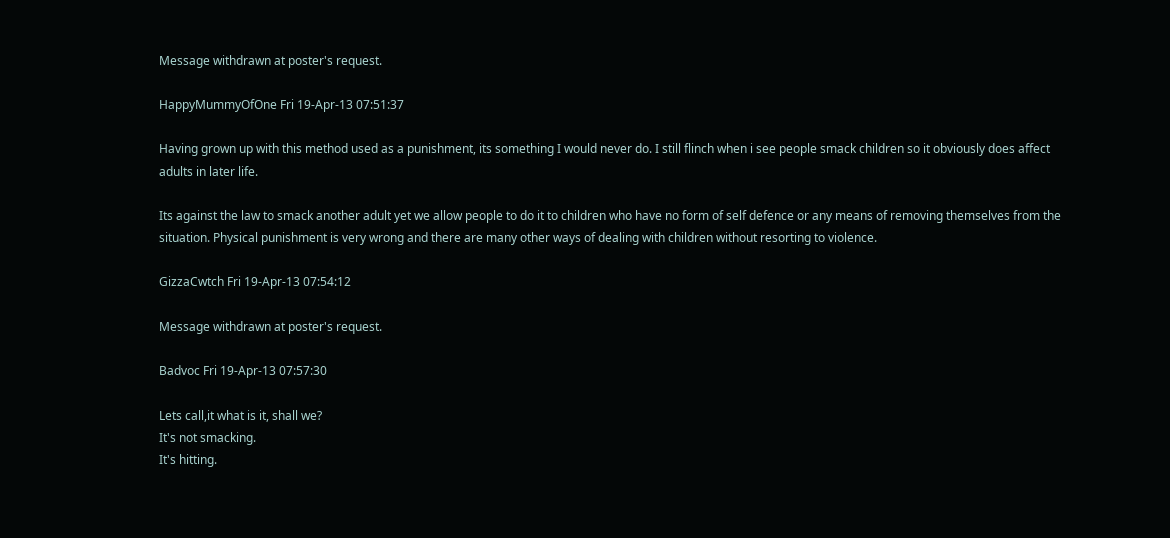Message withdrawn at poster's request.

HappyMummyOfOne Fri 19-Apr-13 07:51:37

Having grown up with this method used as a punishment, its something I would never do. I still flinch when i see people smack children so it obviously does affect adults in later life.

Its against the law to smack another adult yet we allow people to do it to children who have no form of self defence or any means of removing themselves from the situation. Physical punishment is very wrong and there are many other ways of dealing with children without resorting to violence.

GizzaCwtch Fri 19-Apr-13 07:54:12

Message withdrawn at poster's request.

Badvoc Fri 19-Apr-13 07:57:30

Lets call,it what is it, shall we?
It's not smacking.
It's hitting.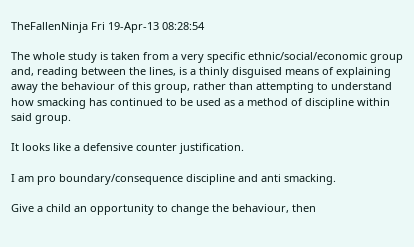TheFallenNinja Fri 19-Apr-13 08:28:54

The whole study is taken from a very specific ethnic/social/economic group and, reading between the lines, is a thinly disguised means of explaining away the behaviour of this group, rather than attempting to understand how smacking has continued to be used as a method of discipline within said group.

It looks like a defensive counter justification.

I am pro boundary/consequence discipline and anti smacking.

Give a child an opportunity to change the behaviour, then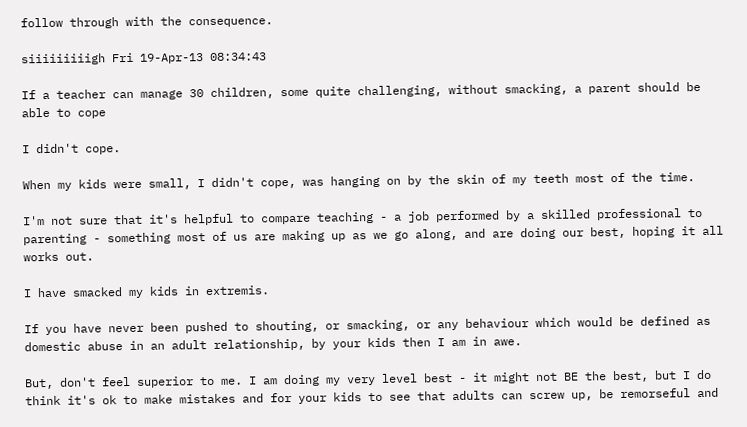follow through with the consequence.

siiiiiiiiigh Fri 19-Apr-13 08:34:43

If a teacher can manage 30 children, some quite challenging, without smacking, a parent should be able to cope

I didn't cope.

When my kids were small, I didn't cope, was hanging on by the skin of my teeth most of the time.

I'm not sure that it's helpful to compare teaching - a job performed by a skilled professional to parenting - something most of us are making up as we go along, and are doing our best, hoping it all works out.

I have smacked my kids in extremis.

If you have never been pushed to shouting, or smacking, or any behaviour which would be defined as domestic abuse in an adult relationship, by your kids then I am in awe.

But, don't feel superior to me. I am doing my very level best - it might not BE the best, but I do think it's ok to make mistakes and for your kids to see that adults can screw up, be remorseful and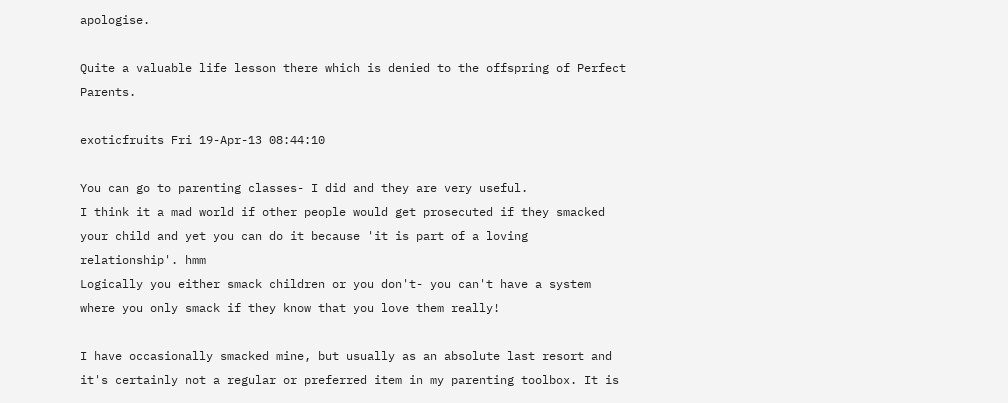apologise.

Quite a valuable life lesson there which is denied to the offspring of Perfect Parents.

exoticfruits Fri 19-Apr-13 08:44:10

You can go to parenting classes- I did and they are very useful.
I think it a mad world if other people would get prosecuted if they smacked your child and yet you can do it because 'it is part of a loving relationship'. hmm
Logically you either smack children or you don't- you can't have a system where you only smack if they know that you love them really!

I have occasionally smacked mine, but usually as an absolute last resort and it's certainly not a regular or preferred item in my parenting toolbox. It is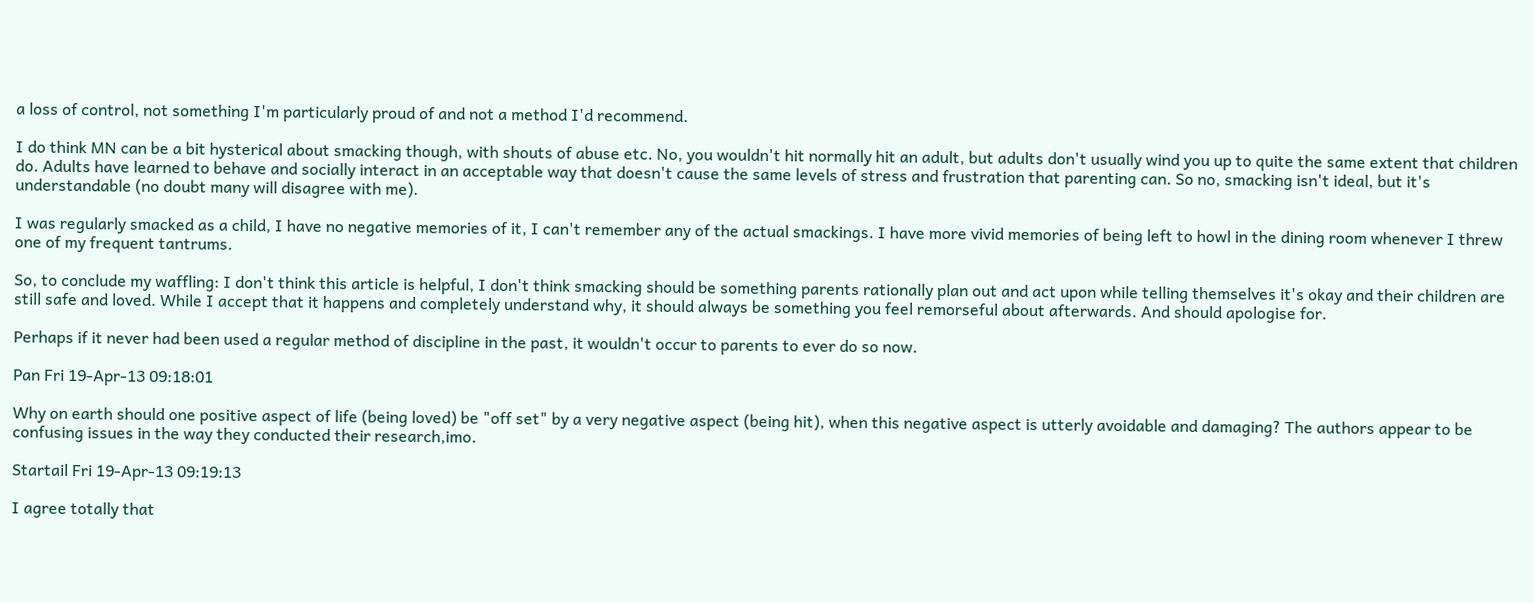a loss of control, not something I'm particularly proud of and not a method I'd recommend.

I do think MN can be a bit hysterical about smacking though, with shouts of abuse etc. No, you wouldn't hit normally hit an adult, but adults don't usually wind you up to quite the same extent that children do. Adults have learned to behave and socially interact in an acceptable way that doesn't cause the same levels of stress and frustration that parenting can. So no, smacking isn't ideal, but it's understandable (no doubt many will disagree with me).

I was regularly smacked as a child, I have no negative memories of it, I can't remember any of the actual smackings. I have more vivid memories of being left to howl in the dining room whenever I threw one of my frequent tantrums.

So, to conclude my waffling: I don't think this article is helpful, I don't think smacking should be something parents rationally plan out and act upon while telling themselves it's okay and their children are still safe and loved. While I accept that it happens and completely understand why, it should always be something you feel remorseful about afterwards. And should apologise for.

Perhaps if it never had been used a regular method of discipline in the past, it wouldn't occur to parents to ever do so now.

Pan Fri 19-Apr-13 09:18:01

Why on earth should one positive aspect of life (being loved) be "off set" by a very negative aspect (being hit), when this negative aspect is utterly avoidable and damaging? The authors appear to be confusing issues in the way they conducted their research,imo.

Startail Fri 19-Apr-13 09:19:13

I agree totally that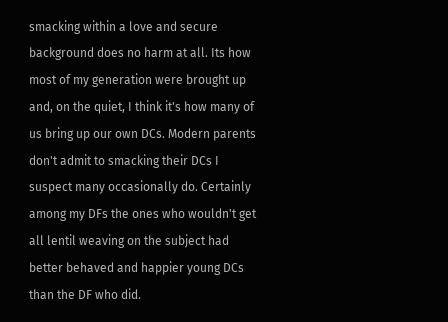smacking within a love and secure background does no harm at all. Its how most of my generation were brought up and, on the quiet, I think it's how many of us bring up our own DCs. Modern parents don't admit to smacking their DCs I suspect many occasionally do. Certainly among my DFs the ones who wouldn't get all lentil weaving on the subject had better behaved and happier young DCs than the DF who did.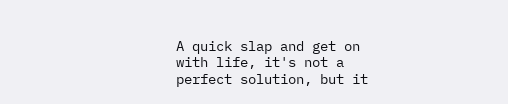A quick slap and get on with life, it's not a perfect solution, but it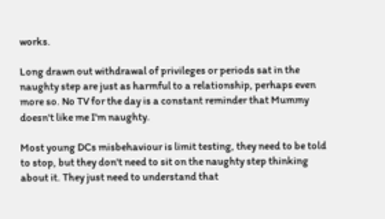works.

Long drawn out withdrawal of privileges or periods sat in the naughty step are just as harmful to a relationship, perhaps even more so. No TV for the day is a constant reminder that Mummy doesn't like me I'm naughty.

Most young DCs misbehaviour is limit testing, they need to be told to stop, but they don't need to sit on the naughty step thinking about it. They just need to understand that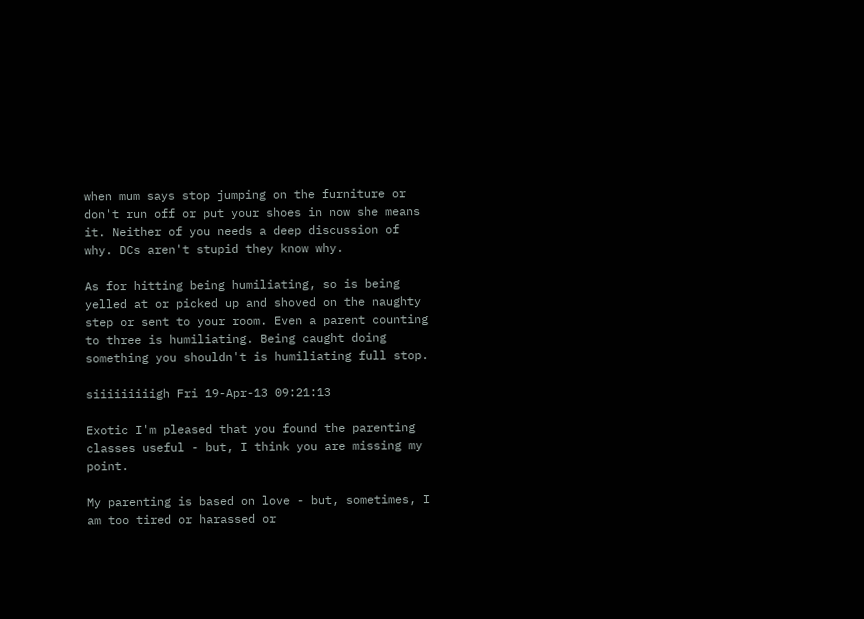when mum says stop jumping on the furniture or don't run off or put your shoes in now she means it. Neither of you needs a deep discussion of why. DCs aren't stupid they know why.

As for hitting being humiliating, so is being yelled at or picked up and shoved on the naughty step or sent to your room. Even a parent counting to three is humiliating. Being caught doing something you shouldn't is humiliating full stop.

siiiiiiiiigh Fri 19-Apr-13 09:21:13

Exotic I'm pleased that you found the parenting classes useful - but, I think you are missing my point.

My parenting is based on love - but, sometimes, I am too tired or harassed or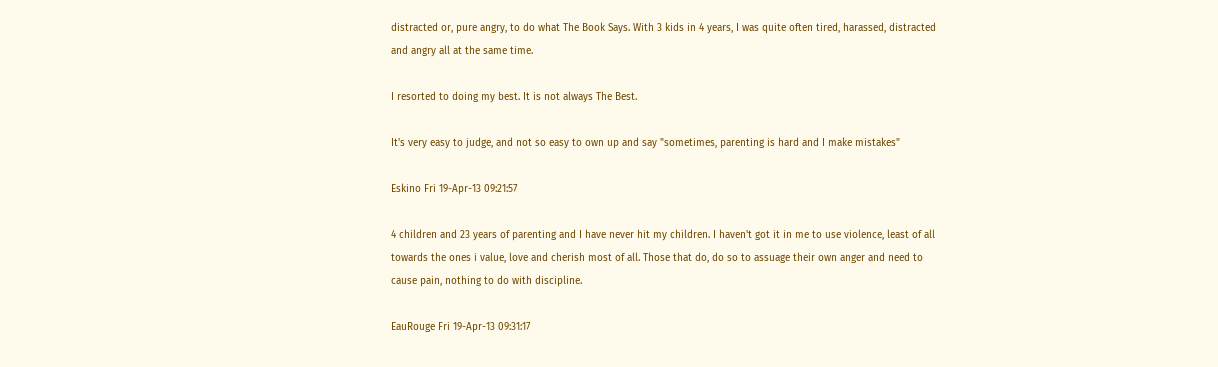distracted or, pure angry, to do what The Book Says. With 3 kids in 4 years, I was quite often tired, harassed, distracted and angry all at the same time.

I resorted to doing my best. It is not always The Best.

It's very easy to judge, and not so easy to own up and say "sometimes, parenting is hard and I make mistakes"

Eskino Fri 19-Apr-13 09:21:57

4 children and 23 years of parenting and I have never hit my children. I haven't got it in me to use violence, least of all towards the ones i value, love and cherish most of all. Those that do, do so to assuage their own anger and need to cause pain, nothing to do with discipline.

EauRouge Fri 19-Apr-13 09:31:17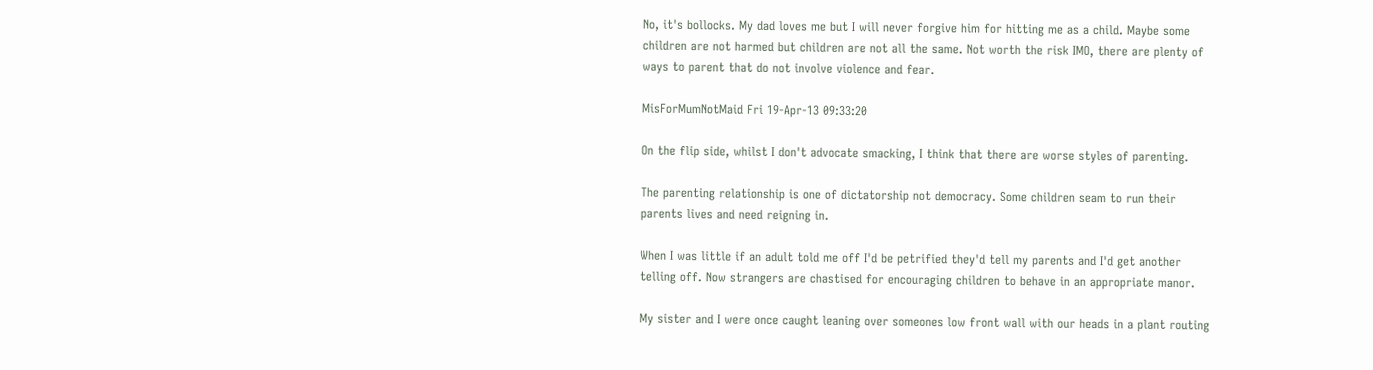No, it's bollocks. My dad loves me but I will never forgive him for hitting me as a child. Maybe some children are not harmed but children are not all the same. Not worth the risk IMO, there are plenty of ways to parent that do not involve violence and fear.

MisForMumNotMaid Fri 19-Apr-13 09:33:20

On the flip side, whilst I don't advocate smacking, I think that there are worse styles of parenting.

The parenting relationship is one of dictatorship not democracy. Some children seam to run their parents lives and need reigning in.

When I was little if an adult told me off I'd be petrified they'd tell my parents and I'd get another telling off. Now strangers are chastised for encouraging children to behave in an appropriate manor.

My sister and I were once caught leaning over someones low front wall with our heads in a plant routing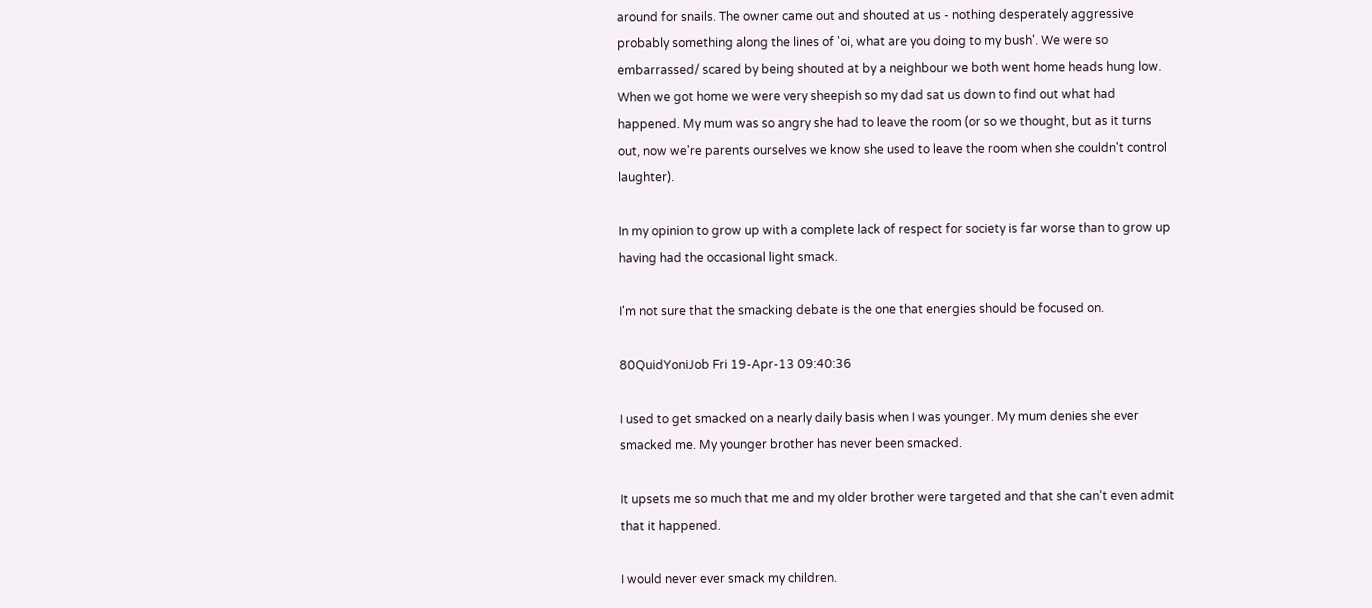around for snails. The owner came out and shouted at us - nothing desperately aggressive probably something along the lines of 'oi, what are you doing to my bush'. We were so embarrassed/ scared by being shouted at by a neighbour we both went home heads hung low. When we got home we were very sheepish so my dad sat us down to find out what had happened. My mum was so angry she had to leave the room (or so we thought, but as it turns out, now we're parents ourselves we know she used to leave the room when she couldn't control laughter).

In my opinion to grow up with a complete lack of respect for society is far worse than to grow up having had the occasional light smack.

I'm not sure that the smacking debate is the one that energies should be focused on.

80QuidYoniJob Fri 19-Apr-13 09:40:36

I used to get smacked on a nearly daily basis when I was younger. My mum denies she ever smacked me. My younger brother has never been smacked.

It upsets me so much that me and my older brother were targeted and that she can't even admit that it happened.

I would never ever smack my children.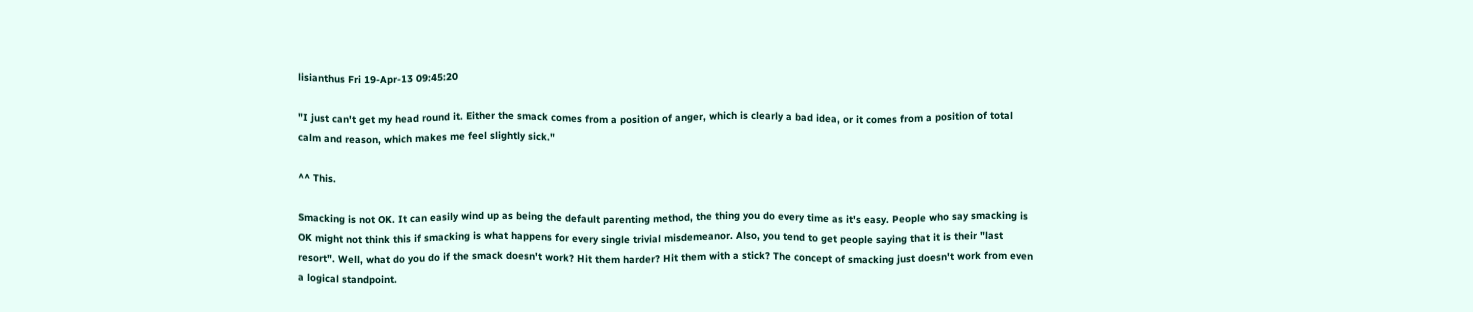lisianthus Fri 19-Apr-13 09:45:20

"I just can't get my head round it. Either the smack comes from a position of anger, which is clearly a bad idea, or it comes from a position of total calm and reason, which makes me feel slightly sick."

^^ This.

Smacking is not OK. It can easily wind up as being the default parenting method, the thing you do every time as it's easy. People who say smacking is OK might not think this if smacking is what happens for every single trivial misdemeanor. Also, you tend to get people saying that it is their "last resort". Well, what do you do if the smack doesn't work? Hit them harder? Hit them with a stick? The concept of smacking just doesn't work from even a logical standpoint.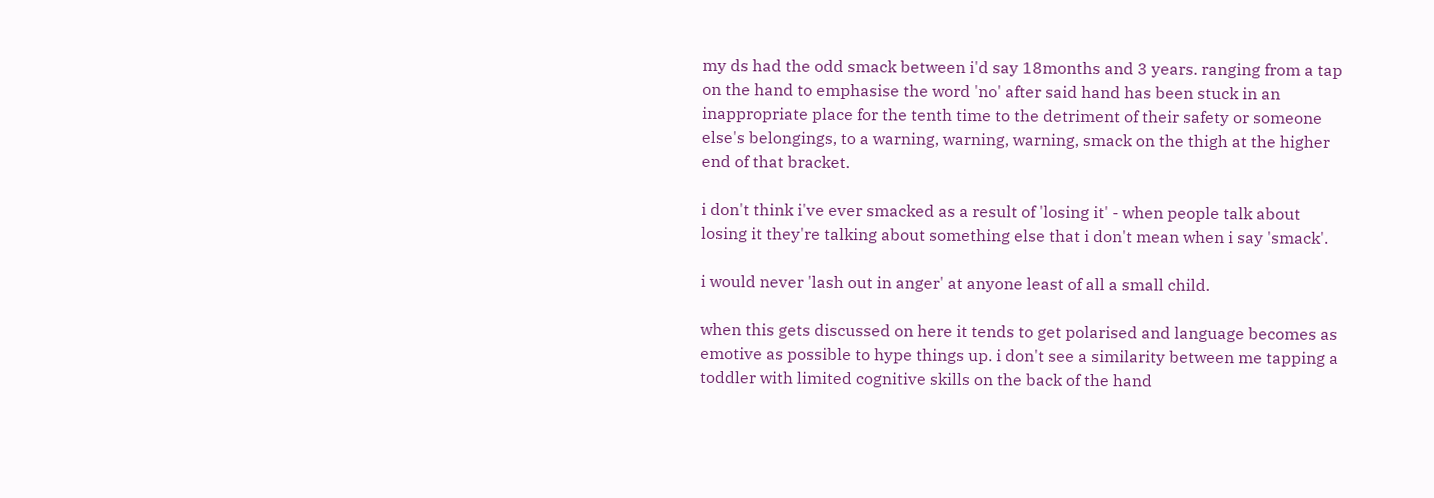my ds had the odd smack between i'd say 18months and 3 years. ranging from a tap on the hand to emphasise the word 'no' after said hand has been stuck in an inappropriate place for the tenth time to the detriment of their safety or someone else's belongings, to a warning, warning, warning, smack on the thigh at the higher end of that bracket.

i don't think i've ever smacked as a result of 'losing it' - when people talk about losing it they're talking about something else that i don't mean when i say 'smack'.

i would never 'lash out in anger' at anyone least of all a small child.

when this gets discussed on here it tends to get polarised and language becomes as emotive as possible to hype things up. i don't see a similarity between me tapping a toddler with limited cognitive skills on the back of the hand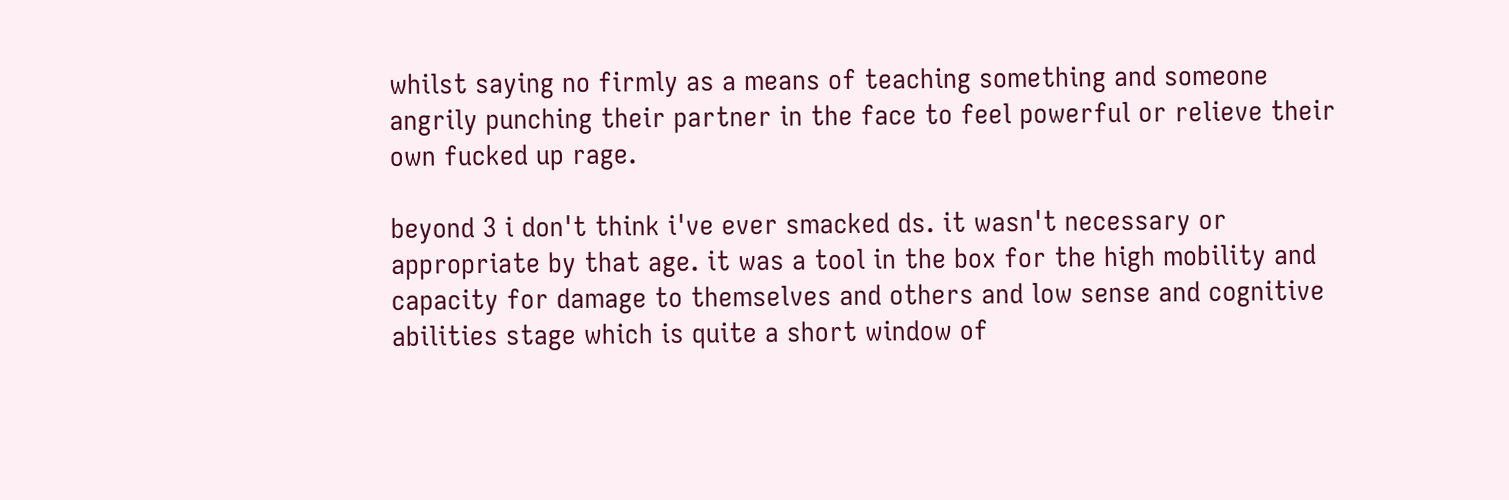whilst saying no firmly as a means of teaching something and someone angrily punching their partner in the face to feel powerful or relieve their own fucked up rage.

beyond 3 i don't think i've ever smacked ds. it wasn't necessary or appropriate by that age. it was a tool in the box for the high mobility and capacity for damage to themselves and others and low sense and cognitive abilities stage which is quite a short window of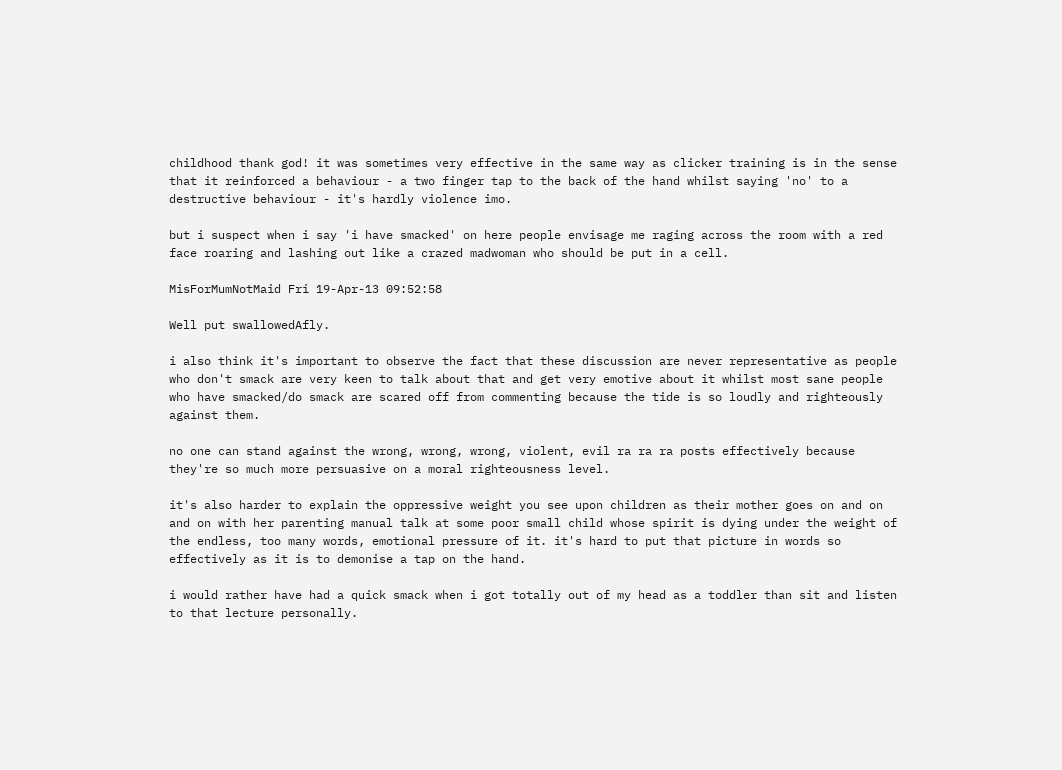childhood thank god! it was sometimes very effective in the same way as clicker training is in the sense that it reinforced a behaviour - a two finger tap to the back of the hand whilst saying 'no' to a destructive behaviour - it's hardly violence imo.

but i suspect when i say 'i have smacked' on here people envisage me raging across the room with a red face roaring and lashing out like a crazed madwoman who should be put in a cell.

MisForMumNotMaid Fri 19-Apr-13 09:52:58

Well put swallowedAfly.

i also think it's important to observe the fact that these discussion are never representative as people who don't smack are very keen to talk about that and get very emotive about it whilst most sane people who have smacked/do smack are scared off from commenting because the tide is so loudly and righteously against them.

no one can stand against the wrong, wrong, wrong, violent, evil ra ra ra posts effectively because they're so much more persuasive on a moral righteousness level.

it's also harder to explain the oppressive weight you see upon children as their mother goes on and on and on with her parenting manual talk at some poor small child whose spirit is dying under the weight of the endless, too many words, emotional pressure of it. it's hard to put that picture in words so effectively as it is to demonise a tap on the hand.

i would rather have had a quick smack when i got totally out of my head as a toddler than sit and listen to that lecture personally.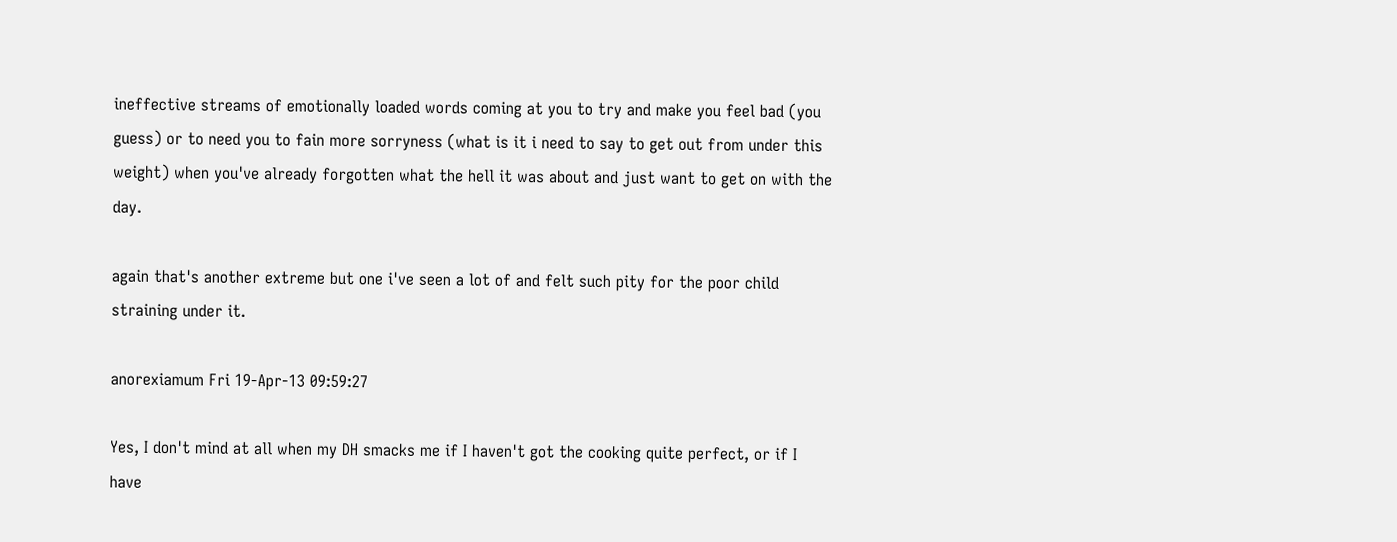ineffective streams of emotionally loaded words coming at you to try and make you feel bad (you guess) or to need you to fain more sorryness (what is it i need to say to get out from under this weight) when you've already forgotten what the hell it was about and just want to get on with the day.

again that's another extreme but one i've seen a lot of and felt such pity for the poor child straining under it.

anorexiamum Fri 19-Apr-13 09:59:27

Yes, I don't mind at all when my DH smacks me if I haven't got the cooking quite perfect, or if I have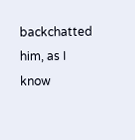backchatted him, as I know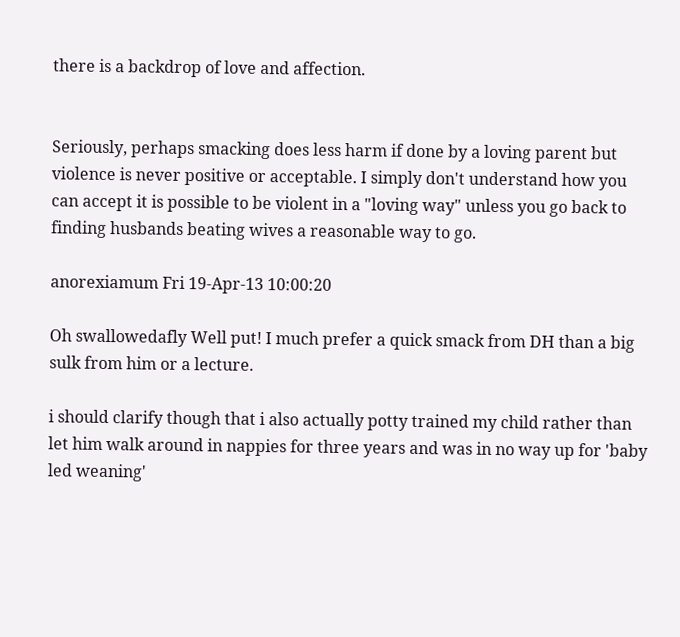there is a backdrop of love and affection.


Seriously, perhaps smacking does less harm if done by a loving parent but violence is never positive or acceptable. I simply don't understand how you can accept it is possible to be violent in a "loving way" unless you go back to finding husbands beating wives a reasonable way to go.

anorexiamum Fri 19-Apr-13 10:00:20

Oh swallowedafly Well put! I much prefer a quick smack from DH than a big sulk from him or a lecture.

i should clarify though that i also actually potty trained my child rather than let him walk around in nappies for three years and was in no way up for 'baby led weaning'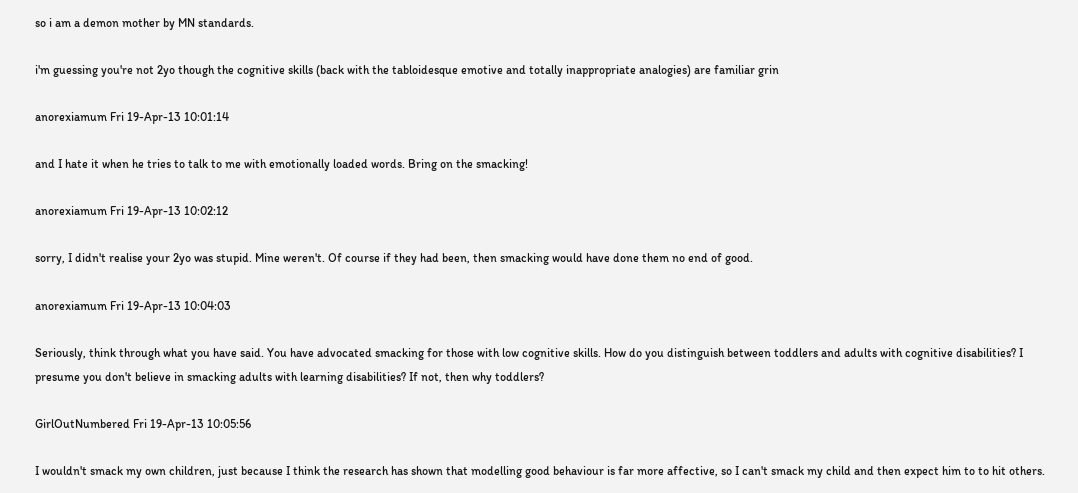so i am a demon mother by MN standards.

i'm guessing you're not 2yo though the cognitive skills (back with the tabloidesque emotive and totally inappropriate analogies) are familiar grin

anorexiamum Fri 19-Apr-13 10:01:14

and I hate it when he tries to talk to me with emotionally loaded words. Bring on the smacking!

anorexiamum Fri 19-Apr-13 10:02:12

sorry, I didn't realise your 2yo was stupid. Mine weren't. Of course if they had been, then smacking would have done them no end of good.

anorexiamum Fri 19-Apr-13 10:04:03

Seriously, think through what you have said. You have advocated smacking for those with low cognitive skills. How do you distinguish between toddlers and adults with cognitive disabilities? I presume you don't believe in smacking adults with learning disabilities? If not, then why toddlers?

GirlOutNumbered Fri 19-Apr-13 10:05:56

I wouldn't smack my own children, just because I think the research has shown that modelling good behaviour is far more affective, so I can't smack my child and then expect him to to hit others.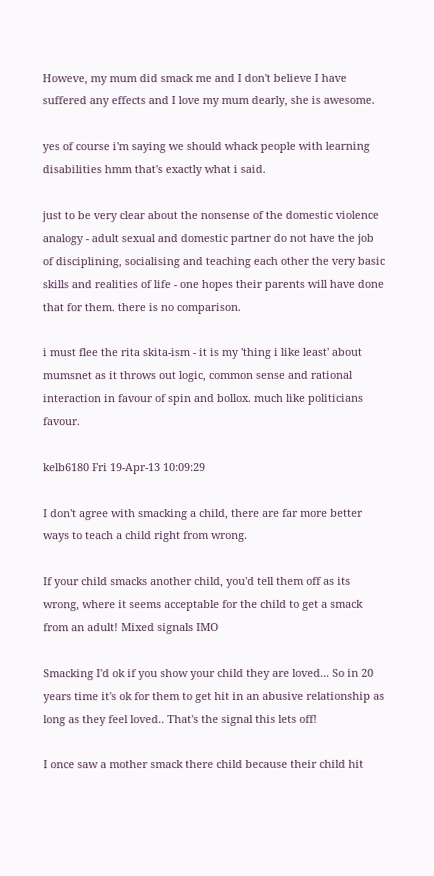Howeve, my mum did smack me and I don't believe I have suffered any effects and I love my mum dearly, she is awesome.

yes of course i'm saying we should whack people with learning disabilities hmm that's exactly what i said.

just to be very clear about the nonsense of the domestic violence analogy - adult sexual and domestic partner do not have the job of disciplining, socialising and teaching each other the very basic skills and realities of life - one hopes their parents will have done that for them. there is no comparison.

i must flee the rita skita-ism - it is my 'thing i like least' about mumsnet as it throws out logic, common sense and rational interaction in favour of spin and bollox. much like politicians favour.

kelb6180 Fri 19-Apr-13 10:09:29

I don't agree with smacking a child, there are far more better ways to teach a child right from wrong.

If your child smacks another child, you'd tell them off as its wrong, where it seems acceptable for the child to get a smack from an adult! Mixed signals IMO

Smacking I'd ok if you show your child they are loved... So in 20 years time it's ok for them to get hit in an abusive relationship as long as they feel loved.. That's the signal this lets off!

I once saw a mother smack there child because their child hit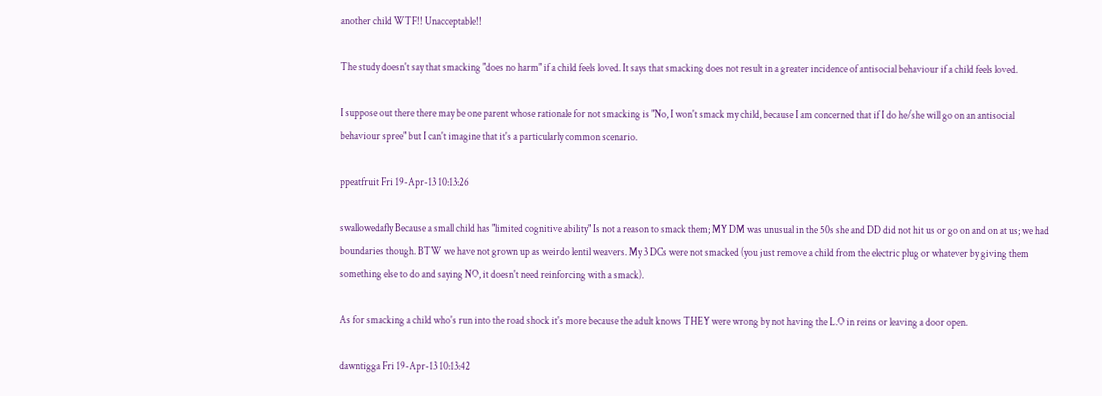another child WTF!! Unacceptable!!

The study doesn't say that smacking "does no harm" if a child feels loved. It says that smacking does not result in a greater incidence of antisocial behaviour if a child feels loved.

I suppose out there there may be one parent whose rationale for not smacking is "No, I won't smack my child, because I am concerned that if I do he/she will go on an antisocial behaviour spree" but I can't imagine that it's a particularly common scenario.

ppeatfruit Fri 19-Apr-13 10:13:26

swallowedafly Because a small child has "limited cognitive ability" Is not a reason to smack them; MY DM was unusual in the 50s she and DD did not hit us or go on and on at us; we had boundaries though. BTW we have not grown up as weirdo lentil weavers. My 3 DCs were not smacked (you just remove a child from the electric plug or whatever by giving them something else to do and saying NO, it doesn't need reinforcing with a smack).

As for smacking a child who's run into the road shock it's more because the adult knows THEY were wrong by not having the L.O in reins or leaving a door open.

dawntigga Fri 19-Apr-13 10:13:42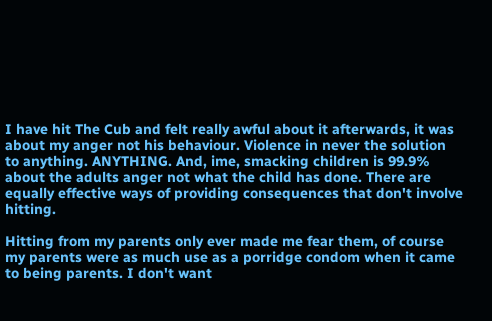I have hit The Cub and felt really awful about it afterwards, it was about my anger not his behaviour. Violence in never the solution to anything. ANYTHING. And, ime, smacking children is 99.9% about the adults anger not what the child has done. There are equally effective ways of providing consequences that don't involve hitting.

Hitting from my parents only ever made me fear them, of course my parents were as much use as a porridge condom when it came to being parents. I don't want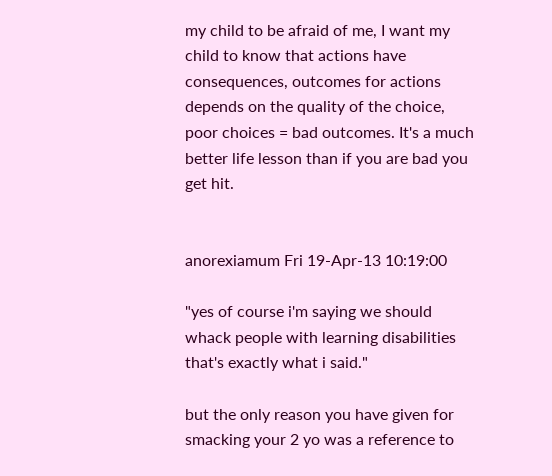my child to be afraid of me, I want my child to know that actions have consequences, outcomes for actions depends on the quality of the choice, poor choices = bad outcomes. It's a much better life lesson than if you are bad you get hit.


anorexiamum Fri 19-Apr-13 10:19:00

"yes of course i'm saying we should whack people with learning disabilities that's exactly what i said."

but the only reason you have given for smacking your 2 yo was a reference to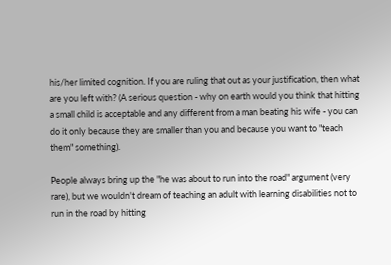his/her limited cognition. If you are ruling that out as your justification, then what are you left with? (A serious question - why on earth would you think that hitting a small child is acceptable and any different from a man beating his wife - you can do it only because they are smaller than you and because you want to "teach them" something).

People always bring up the "he was about to run into the road" argument (very rare), but we wouldn't dream of teaching an adult with learning disabilities not to run in the road by hitting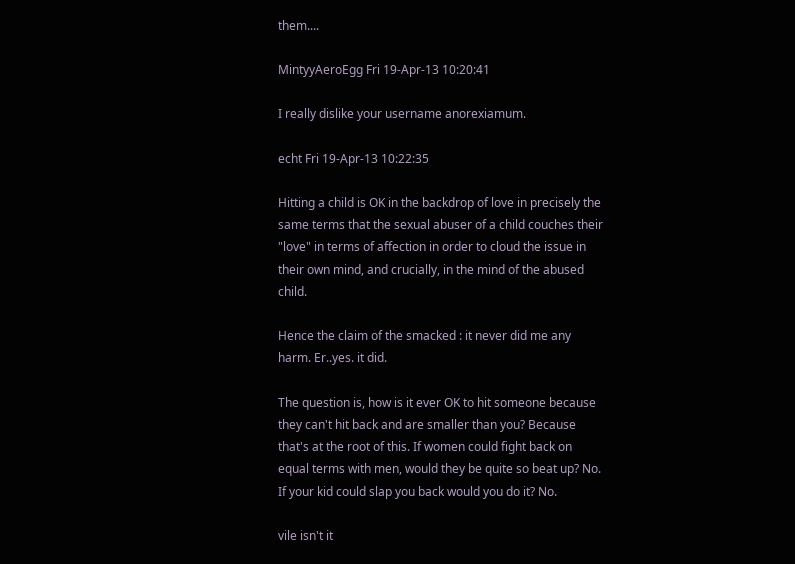them....

MintyyAeroEgg Fri 19-Apr-13 10:20:41

I really dislike your username anorexiamum.

echt Fri 19-Apr-13 10:22:35

Hitting a child is OK in the backdrop of love in precisely the same terms that the sexual abuser of a child couches their "love" in terms of affection in order to cloud the issue in their own mind, and crucially, in the mind of the abused child.

Hence the claim of the smacked : it never did me any harm. Er..yes. it did.

The question is, how is it ever OK to hit someone because they can't hit back and are smaller than you? Because that's at the root of this. If women could fight back on equal terms with men, would they be quite so beat up? No. If your kid could slap you back would you do it? No.

vile isn't it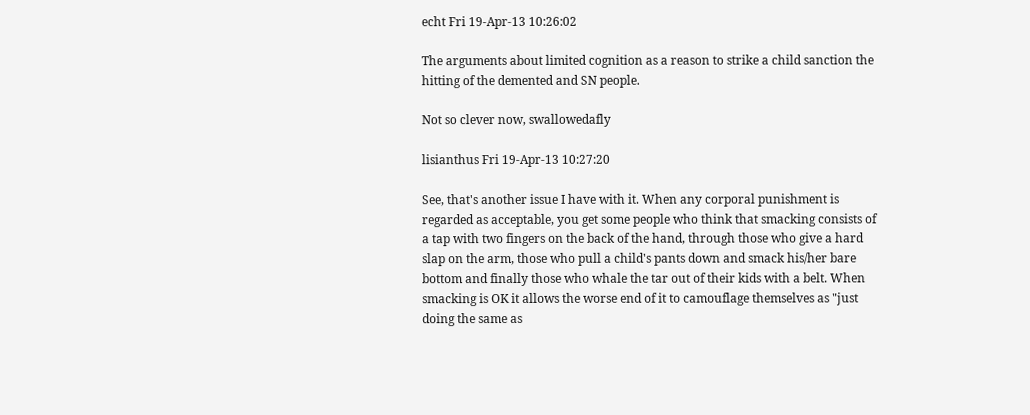echt Fri 19-Apr-13 10:26:02

The arguments about limited cognition as a reason to strike a child sanction the hitting of the demented and SN people.

Not so clever now, swallowedafly

lisianthus Fri 19-Apr-13 10:27:20

See, that's another issue I have with it. When any corporal punishment is regarded as acceptable, you get some people who think that smacking consists of a tap with two fingers on the back of the hand, through those who give a hard slap on the arm, those who pull a child's pants down and smack his/her bare bottom and finally those who whale the tar out of their kids with a belt. When smacking is OK it allows the worse end of it to camouflage themselves as "just doing the same as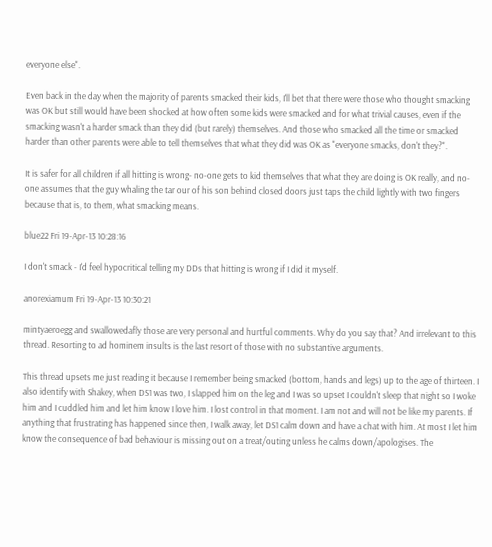everyone else".

Even back in the day when the majority of parents smacked their kids, I'll bet that there were those who thought smacking was OK but still would have been shocked at how often some kids were smacked and for what trivial causes, even if the smacking wasn't a harder smack than they did (but rarely) themselves. And those who smacked all the time or smacked harder than other parents were able to tell themselves that what they did was OK as "everyone smacks, don't they?".

It is safer for all children if all hitting is wrong- no-one gets to kid themselves that what they are doing is OK really, and no-one assumes that the guy whaling the tar our of his son behind closed doors just taps the child lightly with two fingers because that is, to them, what smacking means.

blue22 Fri 19-Apr-13 10:28:16

I don't smack - I'd feel hypocritical telling my DDs that hitting is wrong if I did it myself.

anorexiamum Fri 19-Apr-13 10:30:21

mintyaeroegg and swallowedafly those are very personal and hurtful comments. Why do you say that? And irrelevant to this thread. Resorting to ad hominem insults is the last resort of those with no substantive arguments.

This thread upsets me just reading it because I remember being smacked (bottom, hands and legs) up to the age of thirteen. I also identify with Shakey, when DS1 was two, I slapped him on the leg and I was so upset I couldn't sleep that night so I woke him and I cuddled him and let him know I love him. I lost control in that moment. I am not and will not be like my parents. If anything that frustrating has happened since then, I walk away, let DS1 calm down and have a chat with him. At most I let him know the consequence of bad behaviour is missing out on a treat/outing unless he calms down/apologises. The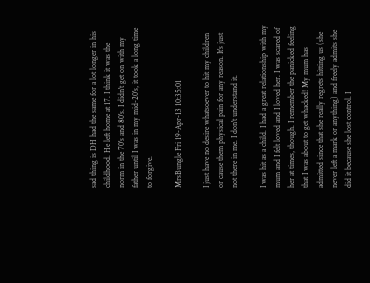sad thing is DH had the same for a lot longer in his childhood. He left home at 17. I think it was the norm in the 70's and 80's. I didn't get on with my father until I was in my mid-20's, it took a long time to forgive.

MrsBungle Fri 19-Apr-13 10:35:01

I just have no desire whatsoever to hit my children or cause them physical pain for any reason. It's just not there in me. I don't understand it.

I was hit as a child. I had a great relationship with my mum and I felt loved and I loved her. I was scared of her at times, though. I remember the panicked feeling that I was about to get whacked! My mum has admitted since that she really regrets hitting us (she never left a mark or anything) and freely admits she did it because she lost control. I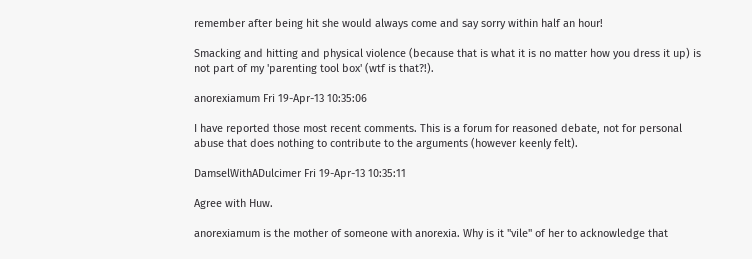remember after being hit she would always come and say sorry within half an hour!

Smacking and hitting and physical violence (because that is what it is no matter how you dress it up) is not part of my 'parenting tool box' (wtf is that?!).

anorexiamum Fri 19-Apr-13 10:35:06

I have reported those most recent comments. This is a forum for reasoned debate, not for personal abuse that does nothing to contribute to the arguments (however keenly felt).

DamselWithADulcimer Fri 19-Apr-13 10:35:11

Agree with Huw.

anorexiamum is the mother of someone with anorexia. Why is it "vile" of her to acknowledge that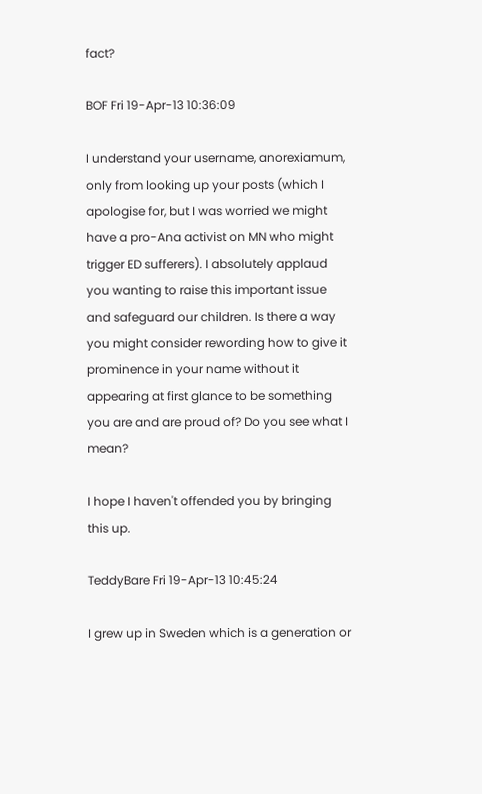fact?

BOF Fri 19-Apr-13 10:36:09

I understand your username, anorexiamum, only from looking up your posts (which I apologise for, but I was worried we might have a pro-Ana activist on MN who might trigger ED sufferers). I absolutely applaud you wanting to raise this important issue and safeguard our children. Is there a way you might consider rewording how to give it prominence in your name without it appearing at first glance to be something you are and are proud of? Do you see what I mean?

I hope I haven't offended you by bringing this up.

TeddyBare Fri 19-Apr-13 10:45:24

I grew up in Sweden which is a generation or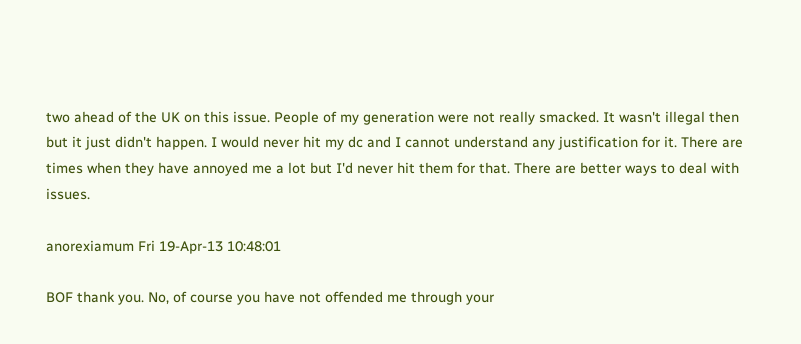two ahead of the UK on this issue. People of my generation were not really smacked. It wasn't illegal then but it just didn't happen. I would never hit my dc and I cannot understand any justification for it. There are times when they have annoyed me a lot but I'd never hit them for that. There are better ways to deal with issues.

anorexiamum Fri 19-Apr-13 10:48:01

BOF thank you. No, of course you have not offended me through your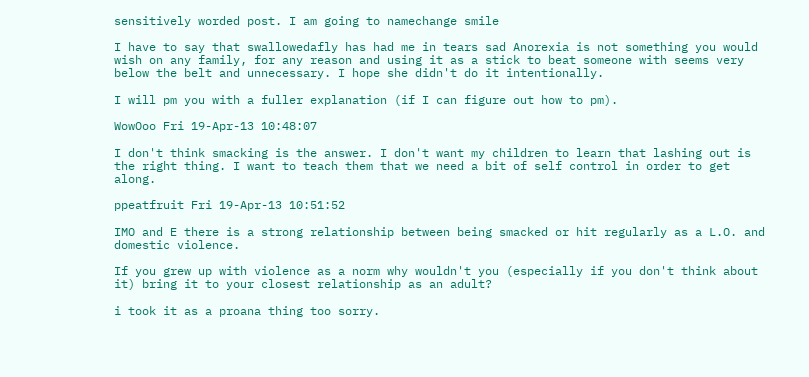sensitively worded post. I am going to namechange smile

I have to say that swallowedafly has had me in tears sad Anorexia is not something you would wish on any family, for any reason and using it as a stick to beat someone with seems very below the belt and unnecessary. I hope she didn't do it intentionally.

I will pm you with a fuller explanation (if I can figure out how to pm).

WowOoo Fri 19-Apr-13 10:48:07

I don't think smacking is the answer. I don't want my children to learn that lashing out is the right thing. I want to teach them that we need a bit of self control in order to get along.

ppeatfruit Fri 19-Apr-13 10:51:52

IMO and E there is a strong relationship between being smacked or hit regularly as a L.O. and domestic violence.

If you grew up with violence as a norm why wouldn't you (especially if you don't think about it) bring it to your closest relationship as an adult?

i took it as a proana thing too sorry.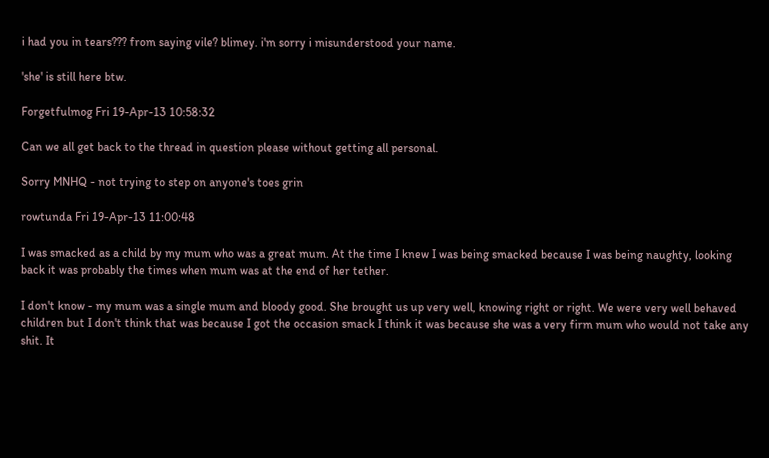i had you in tears??? from saying vile? blimey. i'm sorry i misunderstood your name.

'she' is still here btw.

Forgetfulmog Fri 19-Apr-13 10:58:32

Can we all get back to the thread in question please without getting all personal.

Sorry MNHQ - not trying to step on anyone's toes grin

rowtunda Fri 19-Apr-13 11:00:48

I was smacked as a child by my mum who was a great mum. At the time I knew I was being smacked because I was being naughty, looking back it was probably the times when mum was at the end of her tether.

I don't know - my mum was a single mum and bloody good. She brought us up very well, knowing right or right. We were very well behaved children but I don't think that was because I got the occasion smack I think it was because she was a very firm mum who would not take any shit. It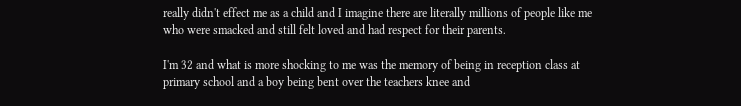really didn't effect me as a child and I imagine there are literally millions of people like me who were smacked and still felt loved and had respect for their parents.

I'm 32 and what is more shocking to me was the memory of being in reception class at primary school and a boy being bent over the teachers knee and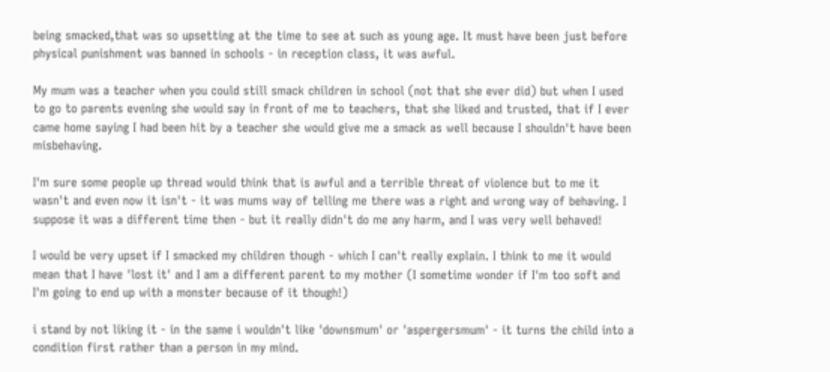being smacked,that was so upsetting at the time to see at such as young age. It must have been just before physical punishment was banned in schools - in reception class, it was awful.

My mum was a teacher when you could still smack children in school (not that she ever did) but when I used to go to parents evening she would say in front of me to teachers, that she liked and trusted, that if I ever came home saying I had been hit by a teacher she would give me a smack as well because I shouldn't have been misbehaving.

I'm sure some people up thread would think that is awful and a terrible threat of violence but to me it wasn't and even now it isn't - it was mums way of telling me there was a right and wrong way of behaving. I suppose it was a different time then - but it really didn't do me any harm, and I was very well behaved!

I would be very upset if I smacked my children though - which I can't really explain. I think to me it would mean that I have 'lost it' and I am a different parent to my mother (I sometime wonder if I'm too soft and I'm going to end up with a monster because of it though!)

i stand by not liking it - in the same i wouldn't like 'downsmum' or 'aspergersmum' - it turns the child into a condition first rather than a person in my mind.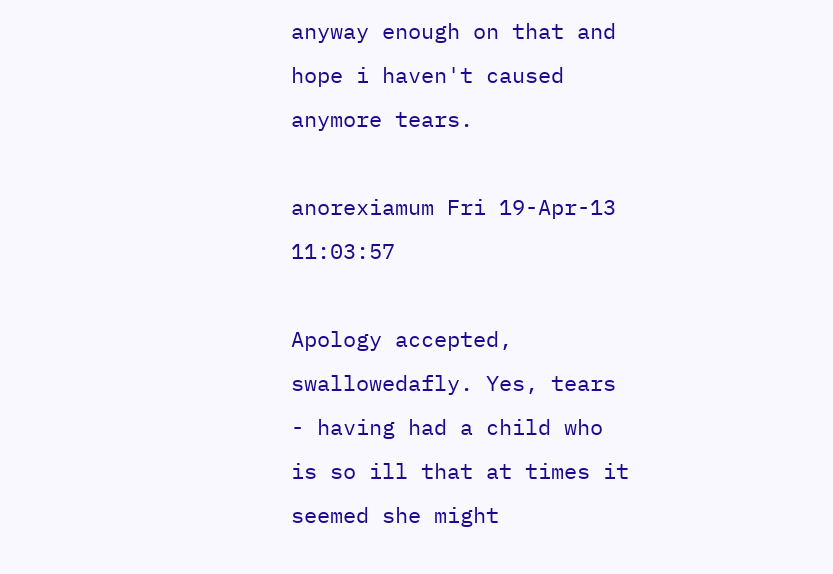anyway enough on that and hope i haven't caused anymore tears.

anorexiamum Fri 19-Apr-13 11:03:57

Apology accepted, swallowedafly. Yes, tears - having had a child who is so ill that at times it seemed she might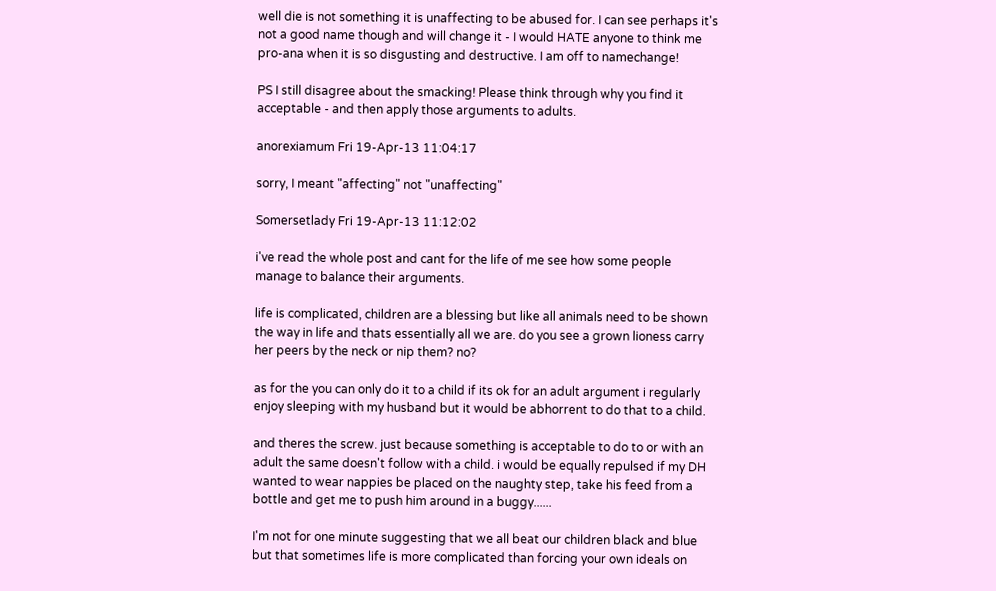well die is not something it is unaffecting to be abused for. I can see perhaps it's not a good name though and will change it - I would HATE anyone to think me pro-ana when it is so disgusting and destructive. I am off to namechange!

PS I still disagree about the smacking! Please think through why you find it acceptable - and then apply those arguments to adults.

anorexiamum Fri 19-Apr-13 11:04:17

sorry, I meant "affecting" not "unaffecting"

Somersetlady Fri 19-Apr-13 11:12:02

i've read the whole post and cant for the life of me see how some people manage to balance their arguments.

life is complicated, children are a blessing but like all animals need to be shown the way in life and thats essentially all we are. do you see a grown lioness carry her peers by the neck or nip them? no?

as for the you can only do it to a child if its ok for an adult argument i regularly enjoy sleeping with my husband but it would be abhorrent to do that to a child.

and theres the screw. just because something is acceptable to do to or with an adult the same doesn't follow with a child. i would be equally repulsed if my DH wanted to wear nappies be placed on the naughty step, take his feed from a bottle and get me to push him around in a buggy......

I'm not for one minute suggesting that we all beat our children black and blue but that sometimes life is more complicated than forcing your own ideals on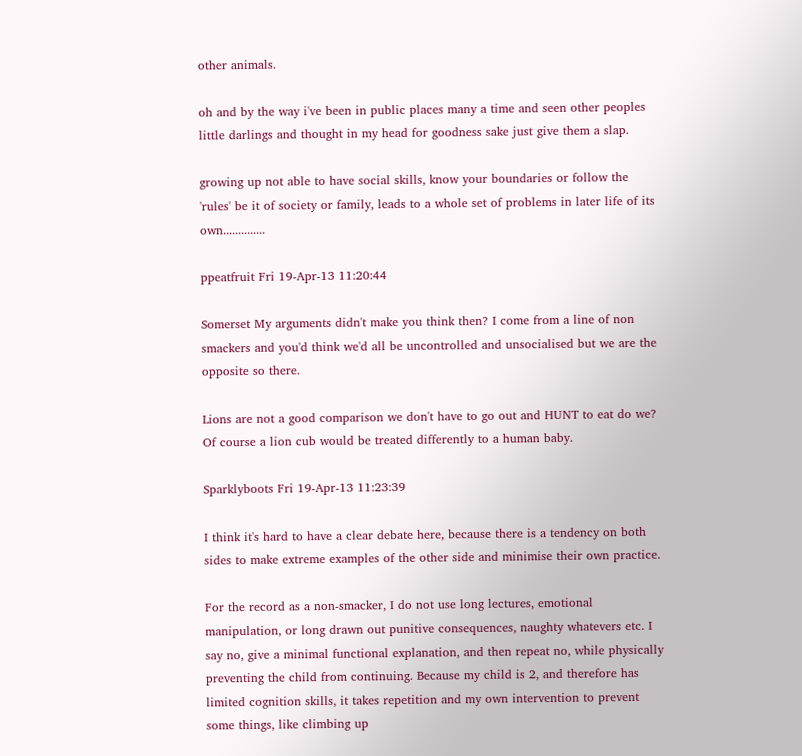other animals.

oh and by the way i've been in public places many a time and seen other peoples little darlings and thought in my head for goodness sake just give them a slap.

growing up not able to have social skills, know your boundaries or follow the 'rules' be it of society or family, leads to a whole set of problems in later life of its own..............

ppeatfruit Fri 19-Apr-13 11:20:44

Somerset My arguments didn't make you think then? I come from a line of non smackers and you'd think we'd all be uncontrolled and unsocialised but we are the opposite so there.

Lions are not a good comparison we don't have to go out and HUNT to eat do we? Of course a lion cub would be treated differently to a human baby.

Sparklyboots Fri 19-Apr-13 11:23:39

I think it's hard to have a clear debate here, because there is a tendency on both sides to make extreme examples of the other side and minimise their own practice.

For the record as a non-smacker, I do not use long lectures, emotional manipulation, or long drawn out punitive consequences, naughty whatevers etc. I say no, give a minimal functional explanation, and then repeat no, while physically preventing the child from continuing. Because my child is 2, and therefore has limited cognition skills, it takes repetition and my own intervention to prevent some things, like climbing up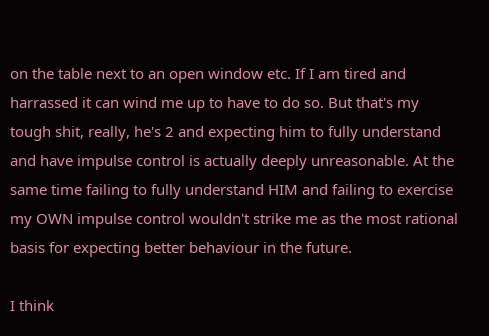on the table next to an open window etc. If I am tired and harrassed it can wind me up to have to do so. But that's my tough shit, really, he's 2 and expecting him to fully understand and have impulse control is actually deeply unreasonable. At the same time failing to fully understand HIM and failing to exercise my OWN impulse control wouldn't strike me as the most rational basis for expecting better behaviour in the future.

I think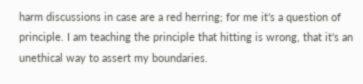harm discussions in case are a red herring; for me it's a question of principle. I am teaching the principle that hitting is wrong, that it's an unethical way to assert my boundaries.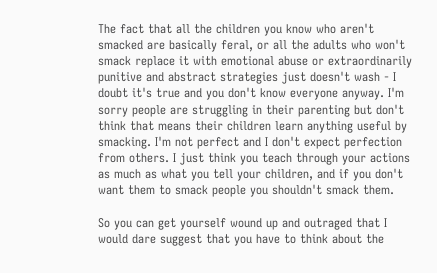The fact that all the children you know who aren't smacked are basically feral, or all the adults who won't smack replace it with emotional abuse or extraordinarily punitive and abstract strategies just doesn't wash - I doubt it's true and you don't know everyone anyway. I'm sorry people are struggling in their parenting but don't think that means their children learn anything useful by smacking. I'm not perfect and I don't expect perfection from others. I just think you teach through your actions as much as what you tell your children, and if you don't want them to smack people you shouldn't smack them.

So you can get yourself wound up and outraged that I would dare suggest that you have to think about the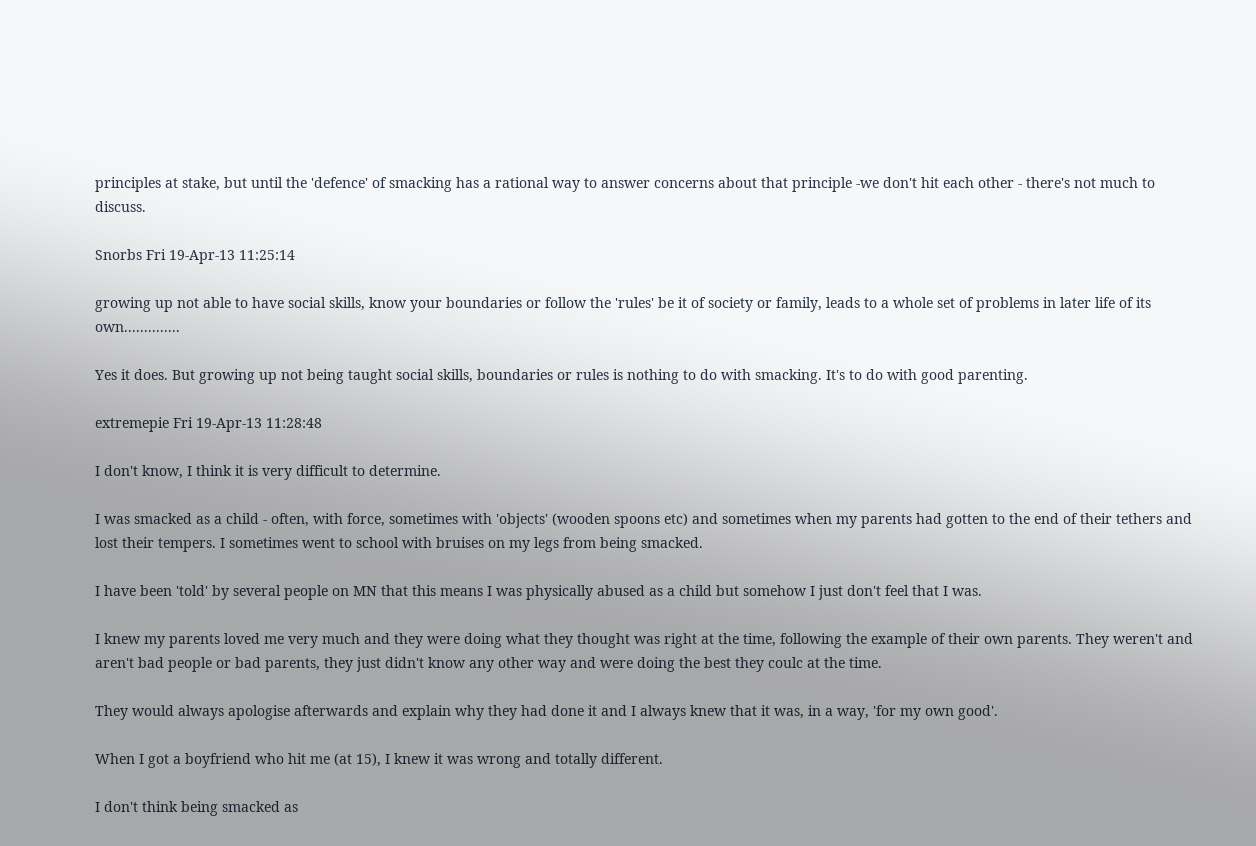principles at stake, but until the 'defence' of smacking has a rational way to answer concerns about that principle -we don't hit each other - there's not much to discuss.

Snorbs Fri 19-Apr-13 11:25:14

growing up not able to have social skills, know your boundaries or follow the 'rules' be it of society or family, leads to a whole set of problems in later life of its own..............

Yes it does. But growing up not being taught social skills, boundaries or rules is nothing to do with smacking. It's to do with good parenting.

extremepie Fri 19-Apr-13 11:28:48

I don't know, I think it is very difficult to determine.

I was smacked as a child - often, with force, sometimes with 'objects' (wooden spoons etc) and sometimes when my parents had gotten to the end of their tethers and lost their tempers. I sometimes went to school with bruises on my legs from being smacked.

I have been 'told' by several people on MN that this means I was physically abused as a child but somehow I just don't feel that I was.

I knew my parents loved me very much and they were doing what they thought was right at the time, following the example of their own parents. They weren't and aren't bad people or bad parents, they just didn't know any other way and were doing the best they coulc at the time.

They would always apologise afterwards and explain why they had done it and I always knew that it was, in a way, 'for my own good'.

When I got a boyfriend who hit me (at 15), I knew it was wrong and totally different.

I don't think being smacked as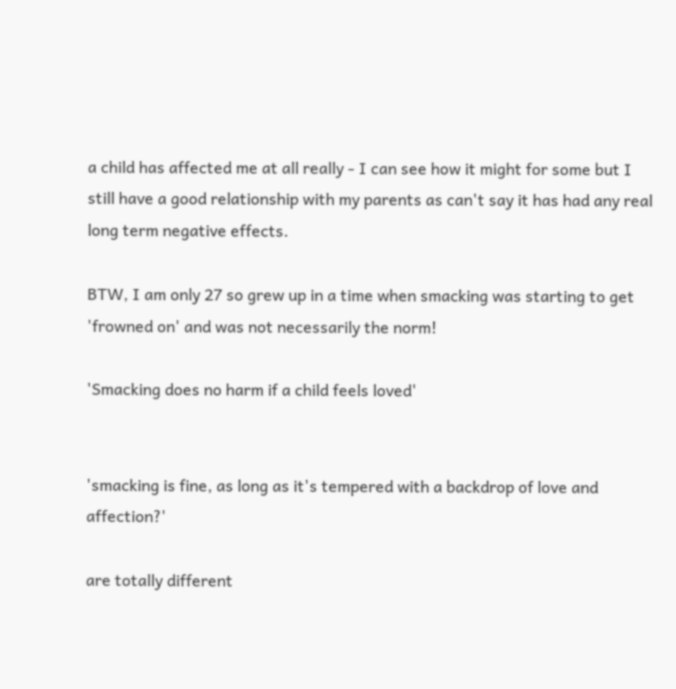a child has affected me at all really - I can see how it might for some but I still have a good relationship with my parents as can't say it has had any real long term negative effects.

BTW, I am only 27 so grew up in a time when smacking was starting to get 'frowned on' and was not necessarily the norm!

'Smacking does no harm if a child feels loved'


'smacking is fine, as long as it's tempered with a backdrop of love and affection?'

are totally different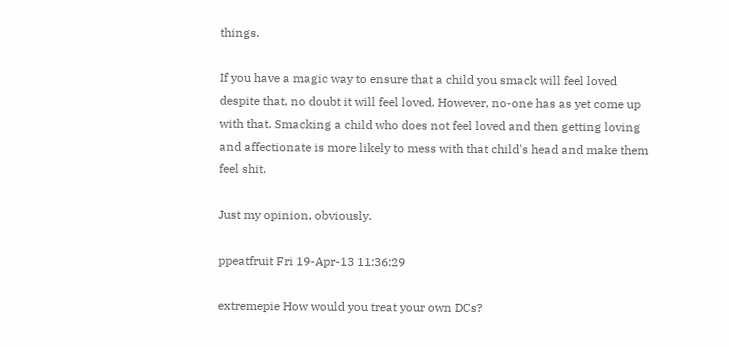things.

If you have a magic way to ensure that a child you smack will feel loved despite that, no doubt it will feel loved. However, no-one has as yet come up with that. Smacking a child who does not feel loved and then getting loving and affectionate is more likely to mess with that child's head and make them feel shit.

Just my opinion, obviously.

ppeatfruit Fri 19-Apr-13 11:36:29

extremepie How would you treat your own DCs?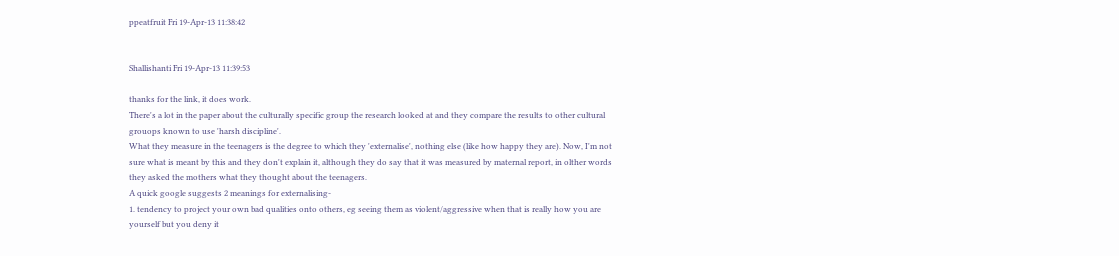ppeatfruit Fri 19-Apr-13 11:38:42


Shallishanti Fri 19-Apr-13 11:39:53

thanks for the link, it does work.
There's a lot in the paper about the culturally specific group the research looked at and they compare the results to other cultural grouops known to use 'harsh discipline'.
What they measure in the teenagers is the degree to which they 'externalise', nothing else (like how happy they are). Now, I'm not sure what is meant by this and they don't explain it, although they do say that it was measured by maternal report, in olther words they asked the mothers what they thought about the teenagers.
A quick google suggests 2 meanings for externalising-
1. tendency to project your own bad qualities onto others, eg seeing them as violent/aggressive when that is really how you are yourself but you deny it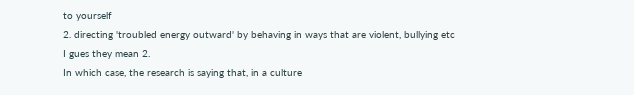to yourself
2. directing 'troubled energy outward' by behaving in ways that are violent, bullying etc
I gues they mean 2.
In which case, the research is saying that, in a culture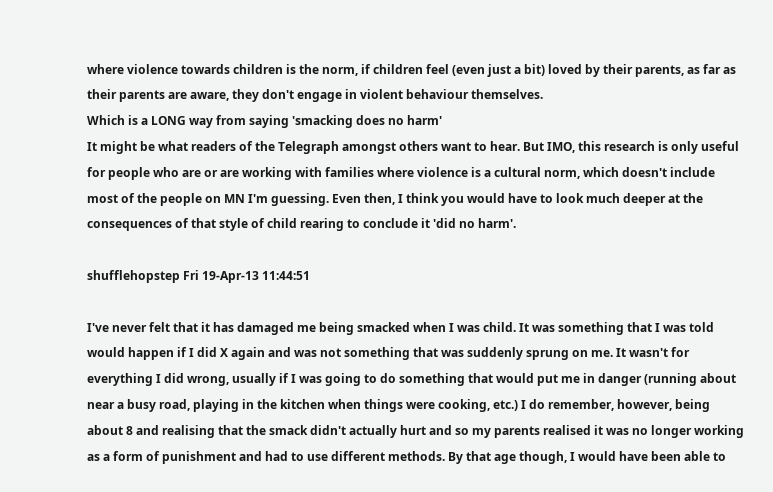where violence towards children is the norm, if children feel (even just a bit) loved by their parents, as far as their parents are aware, they don't engage in violent behaviour themselves.
Which is a LONG way from saying 'smacking does no harm'
It might be what readers of the Telegraph amongst others want to hear. But IMO, this research is only useful for people who are or are working with families where violence is a cultural norm, which doesn't include most of the people on MN I'm guessing. Even then, I think you would have to look much deeper at the consequences of that style of child rearing to conclude it 'did no harm'.

shufflehopstep Fri 19-Apr-13 11:44:51

I've never felt that it has damaged me being smacked when I was child. It was something that I was told would happen if I did X again and was not something that was suddenly sprung on me. It wasn't for everything I did wrong, usually if I was going to do something that would put me in danger (running about near a busy road, playing in the kitchen when things were cooking, etc.) I do remember, however, being about 8 and realising that the smack didn't actually hurt and so my parents realised it was no longer working as a form of punishment and had to use different methods. By that age though, I would have been able to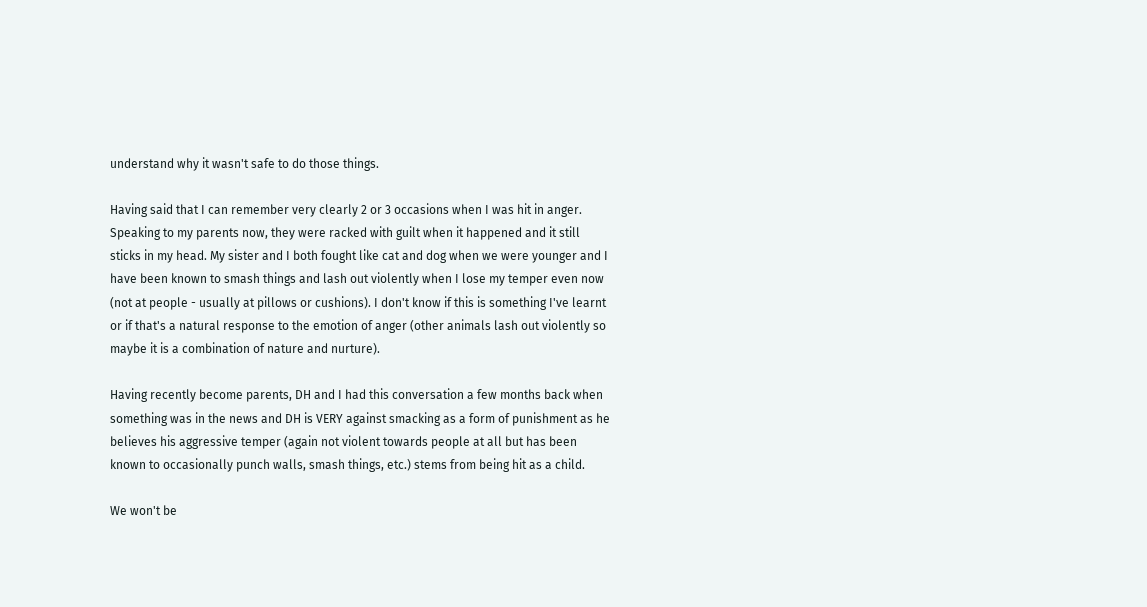understand why it wasn't safe to do those things.

Having said that I can remember very clearly 2 or 3 occasions when I was hit in anger. Speaking to my parents now, they were racked with guilt when it happened and it still sticks in my head. My sister and I both fought like cat and dog when we were younger and I have been known to smash things and lash out violently when I lose my temper even now (not at people - usually at pillows or cushions). I don't know if this is something I've learnt or if that's a natural response to the emotion of anger (other animals lash out violently so maybe it is a combination of nature and nurture).

Having recently become parents, DH and I had this conversation a few months back when something was in the news and DH is VERY against smacking as a form of punishment as he believes his aggressive temper (again not violent towards people at all but has been known to occasionally punch walls, smash things, etc.) stems from being hit as a child.

We won't be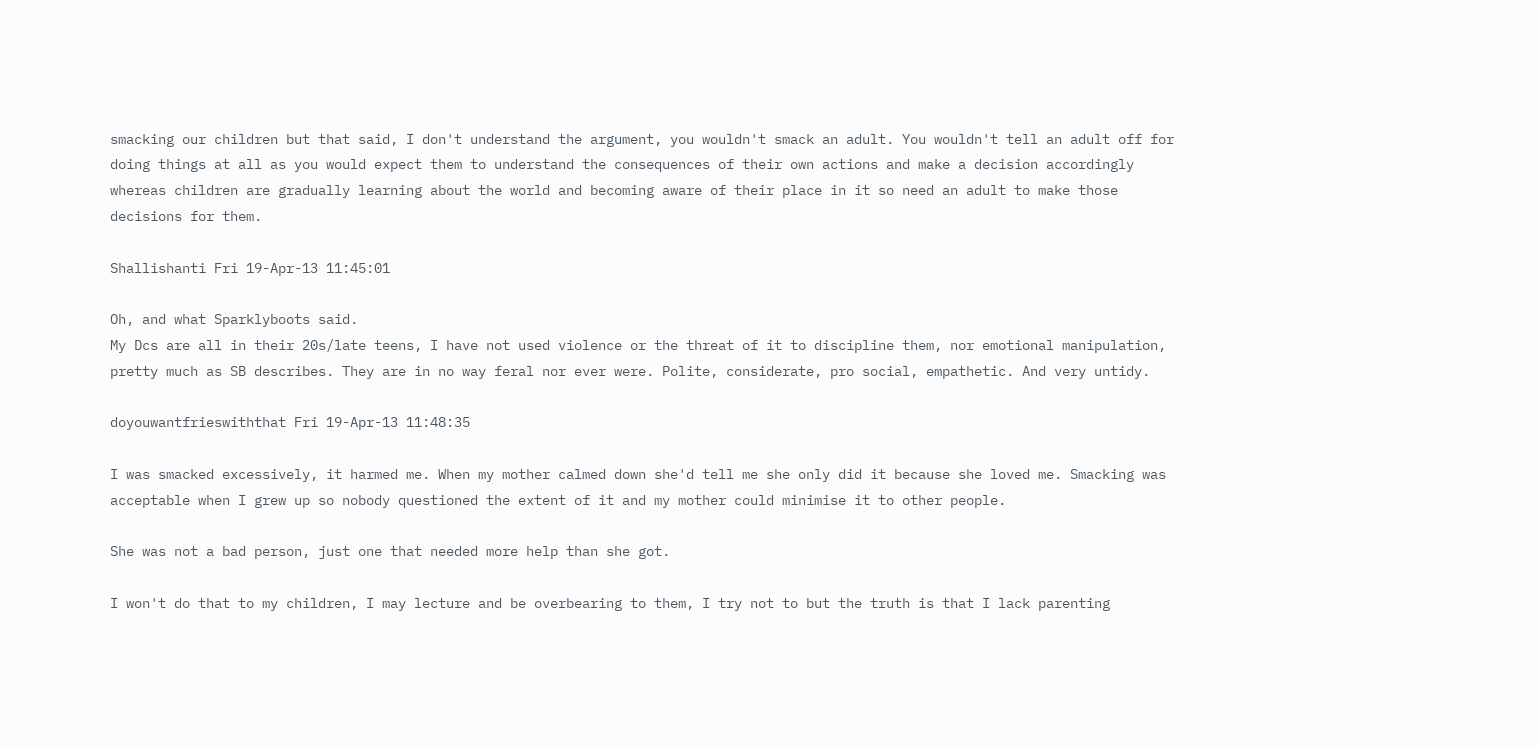smacking our children but that said, I don't understand the argument, you wouldn't smack an adult. You wouldn't tell an adult off for doing things at all as you would expect them to understand the consequences of their own actions and make a decision accordingly whereas children are gradually learning about the world and becoming aware of their place in it so need an adult to make those decisions for them.

Shallishanti Fri 19-Apr-13 11:45:01

Oh, and what Sparklyboots said.
My Dcs are all in their 20s/late teens, I have not used violence or the threat of it to discipline them, nor emotional manipulation, pretty much as SB describes. They are in no way feral nor ever were. Polite, considerate, pro social, empathetic. And very untidy.

doyouwantfrieswiththat Fri 19-Apr-13 11:48:35

I was smacked excessively, it harmed me. When my mother calmed down she'd tell me she only did it because she loved me. Smacking was acceptable when I grew up so nobody questioned the extent of it and my mother could minimise it to other people.

She was not a bad person, just one that needed more help than she got.

I won't do that to my children, I may lecture and be overbearing to them, I try not to but the truth is that I lack parenting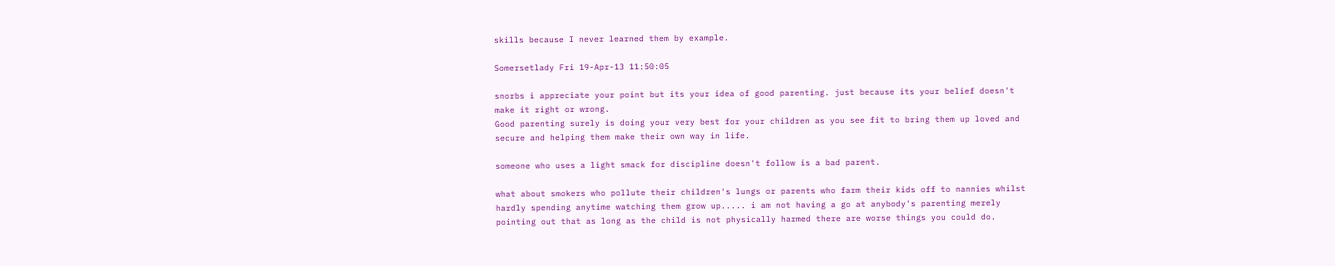skills because I never learned them by example.

Somersetlady Fri 19-Apr-13 11:50:05

snorbs i appreciate your point but its your idea of good parenting. just because its your belief doesn't make it right or wrong.
Good parenting surely is doing your very best for your children as you see fit to bring them up loved and secure and helping them make their own way in life.

someone who uses a light smack for discipline doesn't follow is a bad parent.

what about smokers who pollute their children's lungs or parents who farm their kids off to nannies whilst hardly spending anytime watching them grow up..... i am not having a go at anybody's parenting merely pointing out that as long as the child is not physically harmed there are worse things you could do.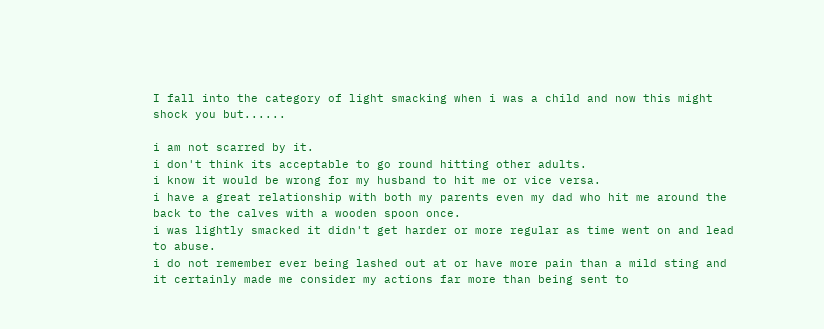I fall into the category of light smacking when i was a child and now this might shock you but......

i am not scarred by it.
i don't think its acceptable to go round hitting other adults.
i know it would be wrong for my husband to hit me or vice versa.
i have a great relationship with both my parents even my dad who hit me around the back to the calves with a wooden spoon once.
i was lightly smacked it didn't get harder or more regular as time went on and lead to abuse.
i do not remember ever being lashed out at or have more pain than a mild sting and it certainly made me consider my actions far more than being sent to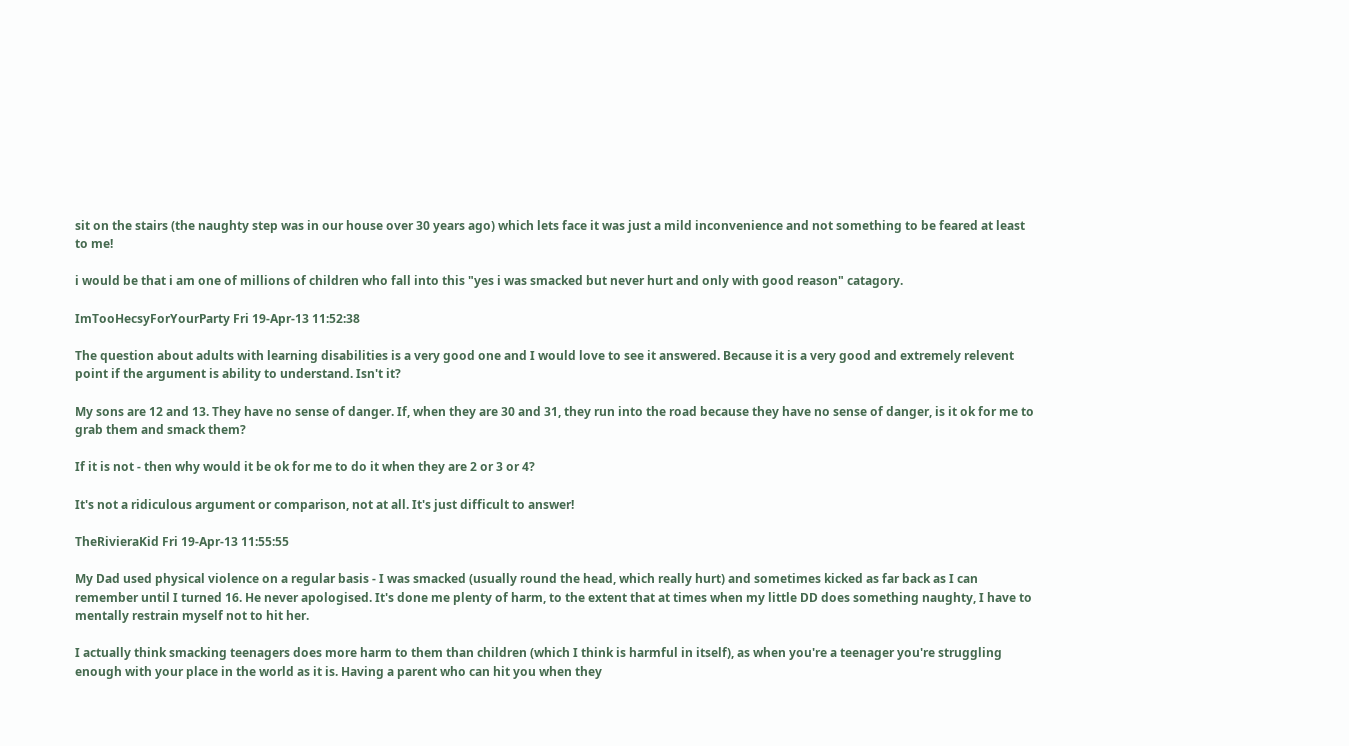sit on the stairs (the naughty step was in our house over 30 years ago) which lets face it was just a mild inconvenience and not something to be feared at least to me!

i would be that i am one of millions of children who fall into this "yes i was smacked but never hurt and only with good reason" catagory.

ImTooHecsyForYourParty Fri 19-Apr-13 11:52:38

The question about adults with learning disabilities is a very good one and I would love to see it answered. Because it is a very good and extremely relevent point if the argument is ability to understand. Isn't it?

My sons are 12 and 13. They have no sense of danger. If, when they are 30 and 31, they run into the road because they have no sense of danger, is it ok for me to grab them and smack them?

If it is not - then why would it be ok for me to do it when they are 2 or 3 or 4?

It's not a ridiculous argument or comparison, not at all. It's just difficult to answer!

TheRivieraKid Fri 19-Apr-13 11:55:55

My Dad used physical violence on a regular basis - I was smacked (usually round the head, which really hurt) and sometimes kicked as far back as I can remember until I turned 16. He never apologised. It's done me plenty of harm, to the extent that at times when my little DD does something naughty, I have to mentally restrain myself not to hit her.

I actually think smacking teenagers does more harm to them than children (which I think is harmful in itself), as when you're a teenager you're struggling enough with your place in the world as it is. Having a parent who can hit you when they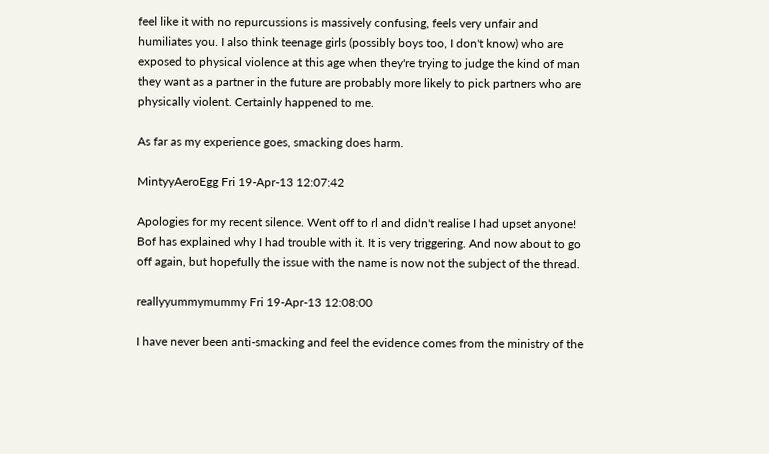feel like it with no repurcussions is massively confusing, feels very unfair and humiliates you. I also think teenage girls (possibly boys too, I don't know) who are exposed to physical violence at this age when they're trying to judge the kind of man they want as a partner in the future are probably more likely to pick partners who are physically violent. Certainly happened to me.

As far as my experience goes, smacking does harm.

MintyyAeroEgg Fri 19-Apr-13 12:07:42

Apologies for my recent silence. Went off to rl and didn't realise I had upset anyone! Bof has explained why I had trouble with it. It is very triggering. And now about to go off again, but hopefully the issue with the name is now not the subject of the thread.

reallyyummymummy Fri 19-Apr-13 12:08:00

I have never been anti-smacking and feel the evidence comes from the ministry of the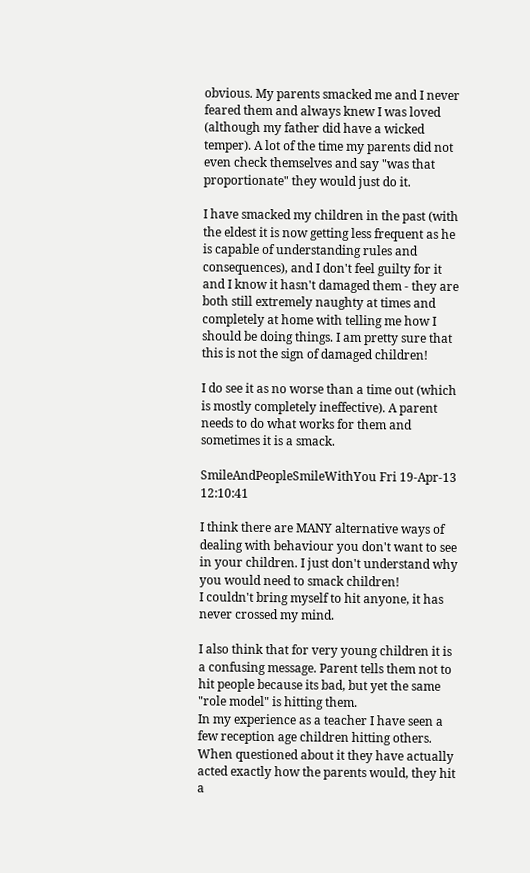obvious. My parents smacked me and I never feared them and always knew I was loved (although my father did have a wicked temper). A lot of the time my parents did not even check themselves and say "was that proportionate" they would just do it.

I have smacked my children in the past (with the eldest it is now getting less frequent as he is capable of understanding rules and consequences), and I don't feel guilty for it and I know it hasn't damaged them - they are both still extremely naughty at times and completely at home with telling me how I should be doing things. I am pretty sure that this is not the sign of damaged children!

I do see it as no worse than a time out (which is mostly completely ineffective). A parent needs to do what works for them and sometimes it is a smack.

SmileAndPeopleSmileWithYou Fri 19-Apr-13 12:10:41

I think there are MANY alternative ways of dealing with behaviour you don't want to see in your children. I just don't understand why you would need to smack children!
I couldn't bring myself to hit anyone, it has never crossed my mind.

I also think that for very young children it is a confusing message. Parent tells them not to hit people because its bad, but yet the same "role model" is hitting them.
In my experience as a teacher I have seen a few reception age children hitting others. When questioned about it they have actually acted exactly how the parents would, they hit a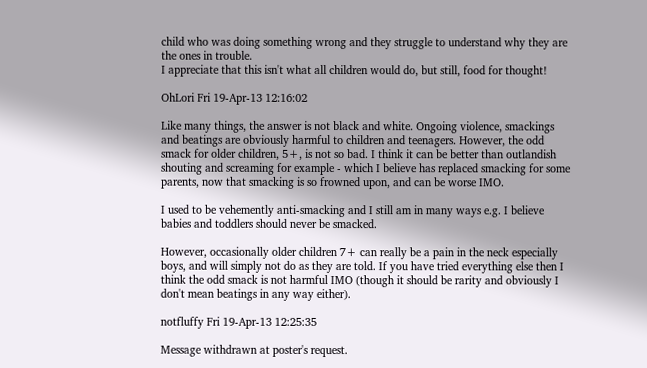child who was doing something wrong and they struggle to understand why they are the ones in trouble.
I appreciate that this isn't what all children would do, but still, food for thought!

OhLori Fri 19-Apr-13 12:16:02

Like many things, the answer is not black and white. Ongoing violence, smackings and beatings are obviously harmful to children and teenagers. However, the odd smack for older children, 5+, is not so bad. I think it can be better than outlandish shouting and screaming for example - which I believe has replaced smacking for some parents, now that smacking is so frowned upon, and can be worse IMO.

I used to be vehemently anti-smacking and I still am in many ways e.g. I believe babies and toddlers should never be smacked.

However, occasionally older children 7+ can really be a pain in the neck especially boys, and will simply not do as they are told. If you have tried everything else then I think the odd smack is not harmful IMO (though it should be rarity and obviously I don't mean beatings in any way either).

notfluffy Fri 19-Apr-13 12:25:35

Message withdrawn at poster's request.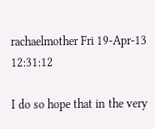rachaelmother Fri 19-Apr-13 12:31:12

I do so hope that in the very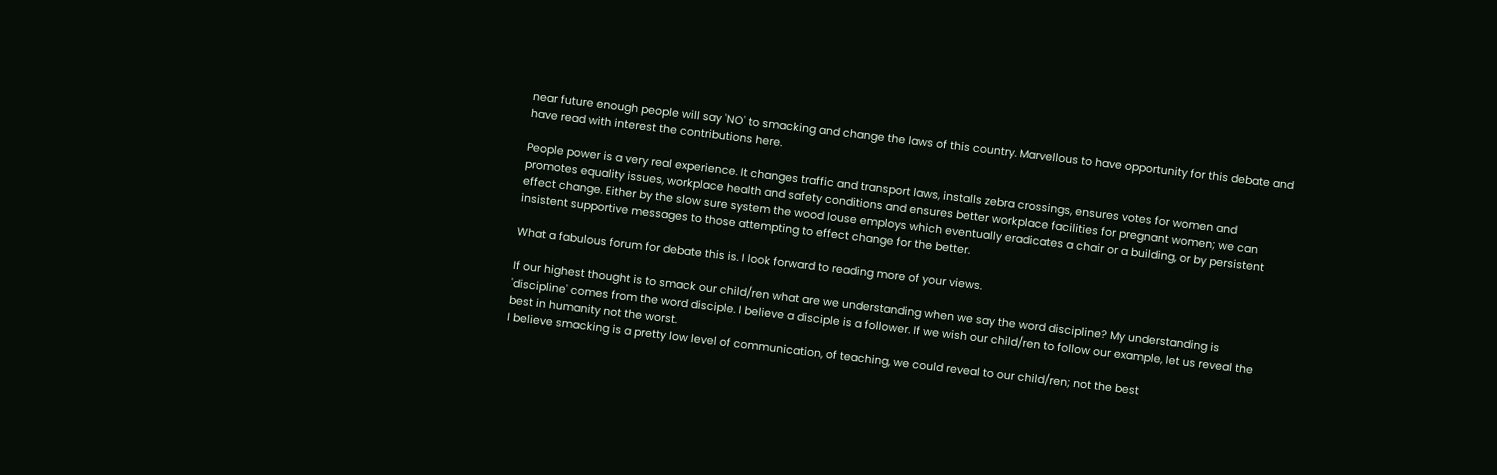near future enough people will say 'NO' to smacking and change the laws of this country. Marvellous to have opportunity for this debate and have read with interest the contributions here.

People power is a very real experience. It changes traffic and transport laws, installs zebra crossings, ensures votes for women and promotes equality issues, workplace health and safety conditions and ensures better workplace facilities for pregnant women; we can effect change. Either by the slow sure system the wood louse employs which eventually eradicates a chair or a building, or by persistent insistent supportive messages to those attempting to effect change for the better.

What a fabulous forum for debate this is. I look forward to reading more of your views.

If our highest thought is to smack our child/ren what are we understanding when we say the word discipline? My understanding is 'discipline' comes from the word disciple. I believe a disciple is a follower. If we wish our child/ren to follow our example, let us reveal the best in humanity not the worst.
I believe smacking is a pretty low level of communication, of teaching, we could reveal to our child/ren; not the best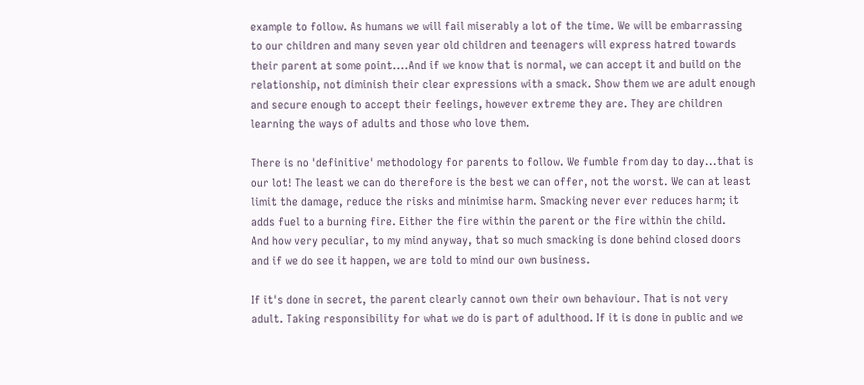example to follow. As humans we will fail miserably a lot of the time. We will be embarrassing to our children and many seven year old children and teenagers will express hatred towards their parent at some point....And if we know that is normal, we can accept it and build on the relationship, not diminish their clear expressions with a smack. Show them we are adult enough and secure enough to accept their feelings, however extreme they are. They are children learning the ways of adults and those who love them.

There is no 'definitive' methodology for parents to follow. We fumble from day to day...that is our lot! The least we can do therefore is the best we can offer, not the worst. We can at least limit the damage, reduce the risks and minimise harm. Smacking never ever reduces harm; it adds fuel to a burning fire. Either the fire within the parent or the fire within the child.
And how very peculiar, to my mind anyway, that so much smacking is done behind closed doors and if we do see it happen, we are told to mind our own business.

If it's done in secret, the parent clearly cannot own their own behaviour. That is not very adult. Taking responsibility for what we do is part of adulthood. If it is done in public and we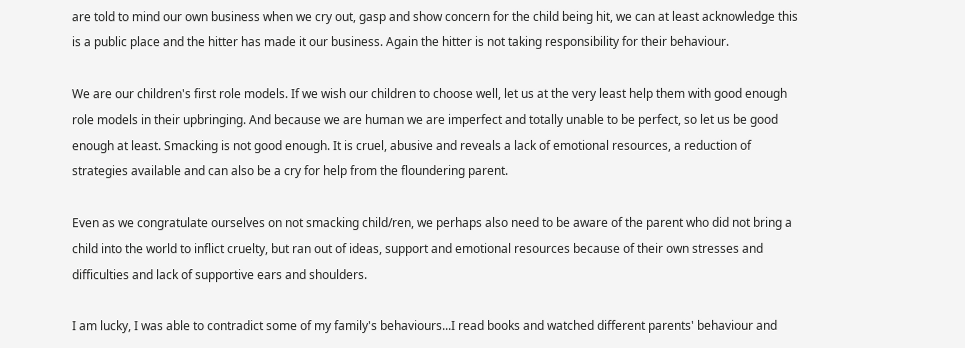are told to mind our own business when we cry out, gasp and show concern for the child being hit, we can at least acknowledge this is a public place and the hitter has made it our business. Again the hitter is not taking responsibility for their behaviour.

We are our children's first role models. If we wish our children to choose well, let us at the very least help them with good enough role models in their upbringing. And because we are human we are imperfect and totally unable to be perfect, so let us be good enough at least. Smacking is not good enough. It is cruel, abusive and reveals a lack of emotional resources, a reduction of strategies available and can also be a cry for help from the floundering parent.

Even as we congratulate ourselves on not smacking child/ren, we perhaps also need to be aware of the parent who did not bring a child into the world to inflict cruelty, but ran out of ideas, support and emotional resources because of their own stresses and difficulties and lack of supportive ears and shoulders.

I am lucky, I was able to contradict some of my family's behaviours...I read books and watched different parents' behaviour and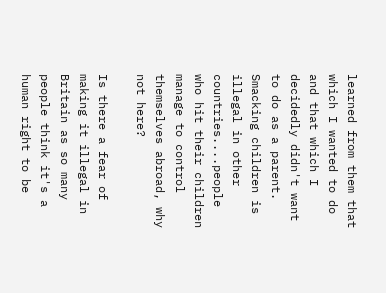learned from them that which I wanted to do and that which I decidedly didn't want to do as a parent. Smacking children is illegal in other countries....people who hit their children manage to control themselves abroad, why not here?

Is there a fear of making it illegal in Britain as so many people think it's a human right to be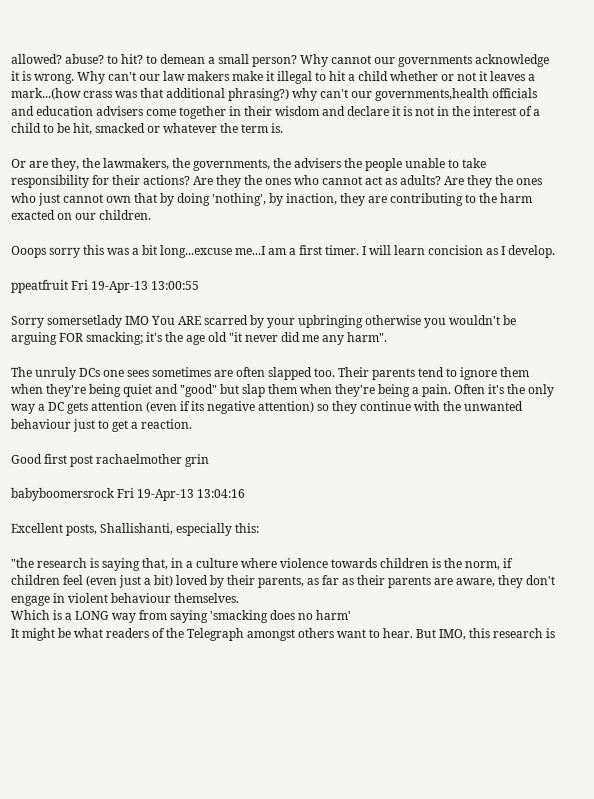allowed? abuse? to hit? to demean a small person? Why cannot our governments acknowledge it is wrong. Why can't our law makers make it illegal to hit a child whether or not it leaves a mark...(how crass was that additional phrasing?) why can't our governments,health officials and education advisers come together in their wisdom and declare it is not in the interest of a child to be hit, smacked or whatever the term is.

Or are they, the lawmakers, the governments, the advisers the people unable to take responsibility for their actions? Are they the ones who cannot act as adults? Are they the ones who just cannot own that by doing 'nothing', by inaction, they are contributing to the harm exacted on our children.

Ooops sorry this was a bit long...excuse me...I am a first timer. I will learn concision as I develop.

ppeatfruit Fri 19-Apr-13 13:00:55

Sorry somersetlady IMO You ARE scarred by your upbringing otherwise you wouldn't be arguing FOR smacking; it's the age old "it never did me any harm".

The unruly DCs one sees sometimes are often slapped too. Their parents tend to ignore them when they're being quiet and "good" but slap them when they're being a pain. Often it's the only way a DC gets attention (even if its negative attention) so they continue with the unwanted behaviour just to get a reaction.

Good first post rachaelmother grin

babyboomersrock Fri 19-Apr-13 13:04:16

Excellent posts, Shallishanti, especially this:

"the research is saying that, in a culture where violence towards children is the norm, if children feel (even just a bit) loved by their parents, as far as their parents are aware, they don't engage in violent behaviour themselves.
Which is a LONG way from saying 'smacking does no harm'
It might be what readers of the Telegraph amongst others want to hear. But IMO, this research is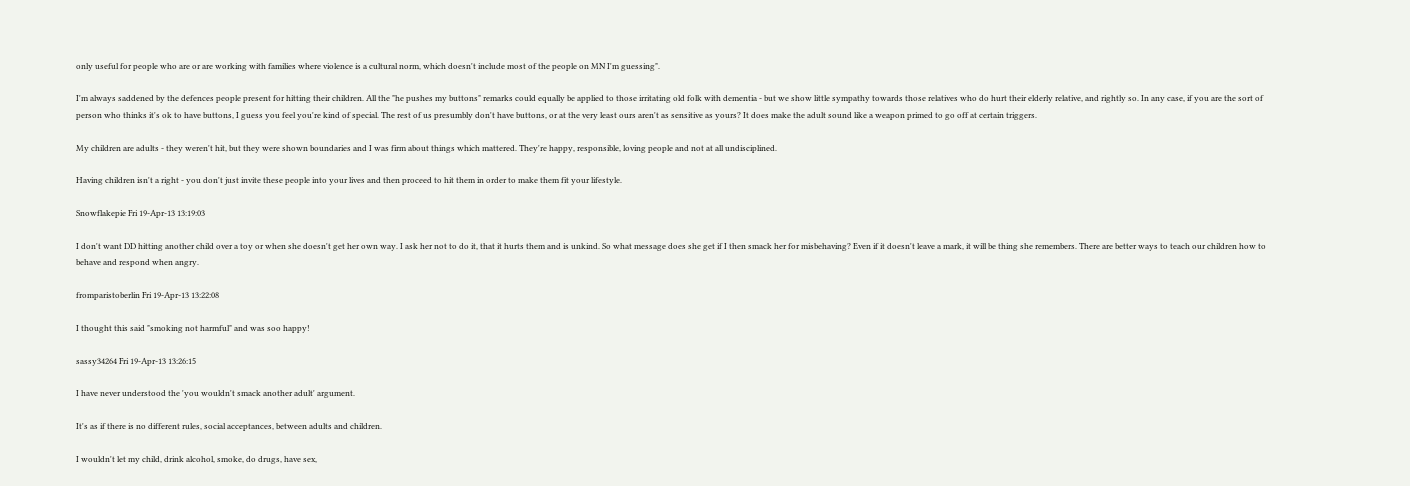only useful for people who are or are working with families where violence is a cultural norm, which doesn't include most of the people on MN I'm guessing".

I'm always saddened by the defences people present for hitting their children. All the "he pushes my buttons" remarks could equally be applied to those irritating old folk with dementia - but we show little sympathy towards those relatives who do hurt their elderly relative, and rightly so. In any case, if you are the sort of person who thinks it's ok to have buttons, I guess you feel you're kind of special. The rest of us presumbly don't have buttons, or at the very least ours aren't as sensitive as yours? It does make the adult sound like a weapon primed to go off at certain triggers.

My children are adults - they weren't hit, but they were shown boundaries and I was firm about things which mattered. They're happy, responsible, loving people and not at all undisciplined.

Having children isn't a right - you don't just invite these people into your lives and then proceed to hit them in order to make them fit your lifestyle.

Snowflakepie Fri 19-Apr-13 13:19:03

I don't want DD hitting another child over a toy or when she doesn't get her own way. I ask her not to do it, that it hurts them and is unkind. So what message does she get if I then smack her for misbehaving? Even if it doesn't leave a mark, it will be thing she remembers. There are better ways to teach our children how to behave and respond when angry.

fromparistoberlin Fri 19-Apr-13 13:22:08

I thought this said "smoking not harmful" and was soo happy!

sassy34264 Fri 19-Apr-13 13:26:15

I have never understood the 'you wouldn't smack another adult' argument.

It's as if there is no different rules, social acceptances, between adults and children.

I wouldn't let my child, drink alcohol, smoke, do drugs, have sex,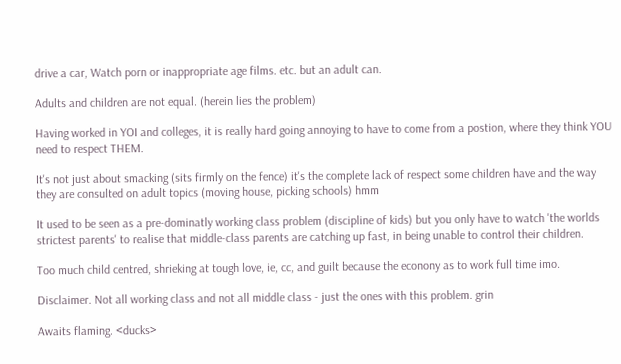drive a car, Watch porn or inappropriate age films. etc. but an adult can.

Adults and children are not equal. (herein lies the problem)

Having worked in YOI and colleges, it is really hard going annoying to have to come from a postion, where they think YOU need to respect THEM.

It's not just about smacking (sits firmly on the fence) it's the complete lack of respect some children have and the way they are consulted on adult topics (moving house, picking schools) hmm

It used to be seen as a pre-dominatly working class problem (discipline of kids) but you only have to watch 'the worlds strictest parents' to realise that middle-class parents are catching up fast, in being unable to control their children.

Too much child centred, shrieking at tough love, ie, cc, and guilt because the econony as to work full time imo.

Disclaimer. Not all working class and not all middle class - just the ones with this problem. grin

Awaits flaming. <ducks>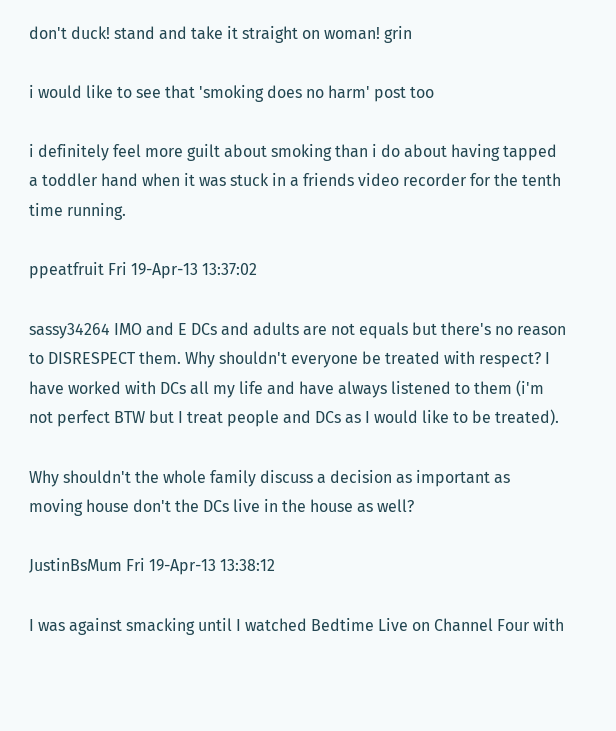don't duck! stand and take it straight on woman! grin

i would like to see that 'smoking does no harm' post too

i definitely feel more guilt about smoking than i do about having tapped a toddler hand when it was stuck in a friends video recorder for the tenth time running.

ppeatfruit Fri 19-Apr-13 13:37:02

sassy34264 IMO and E DCs and adults are not equals but there's no reason to DISRESPECT them. Why shouldn't everyone be treated with respect? I have worked with DCs all my life and have always listened to them (i'm not perfect BTW but I treat people and DCs as I would like to be treated).

Why shouldn't the whole family discuss a decision as important as moving house don't the DCs live in the house as well?

JustinBsMum Fri 19-Apr-13 13:38:12

I was against smacking until I watched Bedtime Live on Channel Four with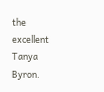the excellent Tanya Byron.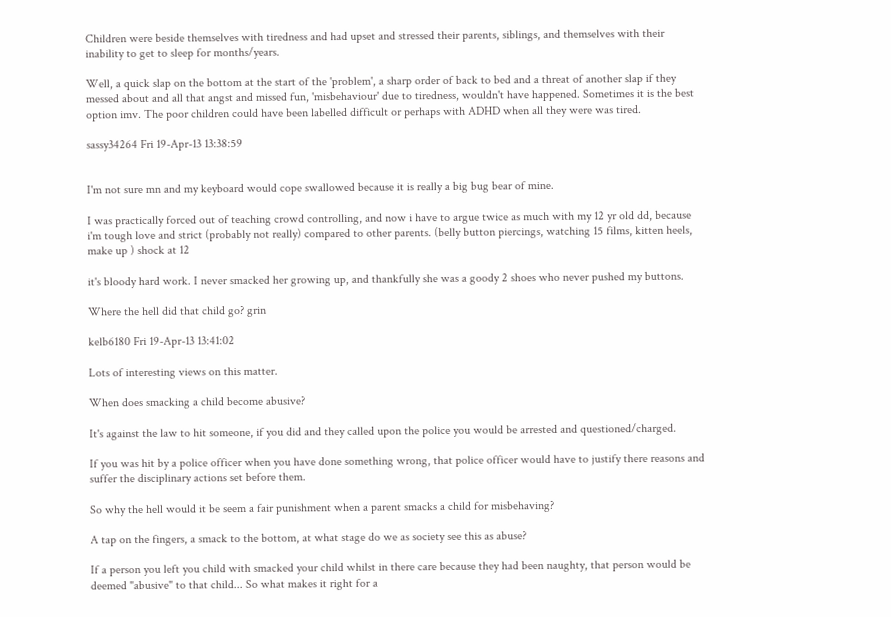Children were beside themselves with tiredness and had upset and stressed their parents, siblings, and themselves with their inability to get to sleep for months/years.

Well, a quick slap on the bottom at the start of the 'problem', a sharp order of back to bed and a threat of another slap if they messed about and all that angst and missed fun, 'misbehaviour' due to tiredness, wouldn't have happened. Sometimes it is the best option imv. The poor children could have been labelled difficult or perhaps with ADHD when all they were was tired.

sassy34264 Fri 19-Apr-13 13:38:59


I'm not sure mn and my keyboard would cope swallowed because it is really a big bug bear of mine.

I was practically forced out of teaching crowd controlling, and now i have to argue twice as much with my 12 yr old dd, because i'm tough love and strict (probably not really) compared to other parents. (belly button piercings, watching 15 films, kitten heels, make up ) shock at 12

it's bloody hard work. I never smacked her growing up, and thankfully she was a goody 2 shoes who never pushed my buttons.

Where the hell did that child go? grin

kelb6180 Fri 19-Apr-13 13:41:02

Lots of interesting views on this matter.

When does smacking a child become abusive?

It's against the law to hit someone, if you did and they called upon the police you would be arrested and questioned/charged.

If you was hit by a police officer when you have done something wrong, that police officer would have to justify there reasons and suffer the disciplinary actions set before them.

So why the hell would it be seem a fair punishment when a parent smacks a child for misbehaving?

A tap on the fingers, a smack to the bottom, at what stage do we as society see this as abuse?

If a person you left you child with smacked your child whilst in there care because they had been naughty, that person would be deemed "abusive" to that child... So what makes it right for a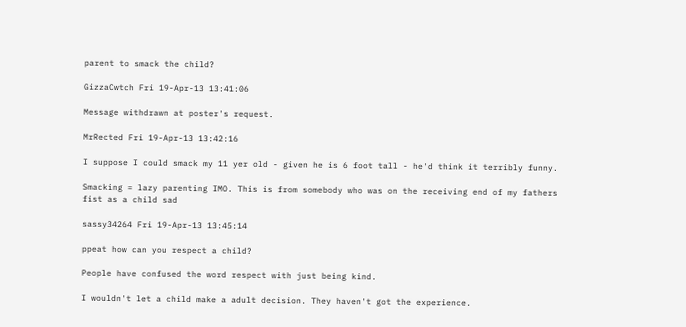parent to smack the child?

GizzaCwtch Fri 19-Apr-13 13:41:06

Message withdrawn at poster's request.

MrRected Fri 19-Apr-13 13:42:16

I suppose I could smack my 11 yer old - given he is 6 foot tall - he'd think it terribly funny.

Smacking = lazy parenting IMO. This is from somebody who was on the receiving end of my fathers fist as a child sad

sassy34264 Fri 19-Apr-13 13:45:14

ppeat how can you respect a child?

People have confused the word respect with just being kind.

I wouldn't let a child make a adult decision. They haven't got the experience.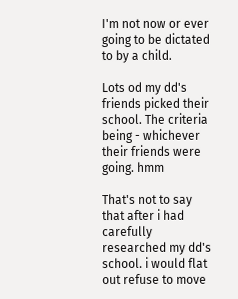I'm not now or ever going to be dictated to by a child.

Lots od my dd's friends picked their school. The criteria being - whichever their friends were going. hmm

That's not to say that after i had carefully researched my dd's school. i would flat out refuse to move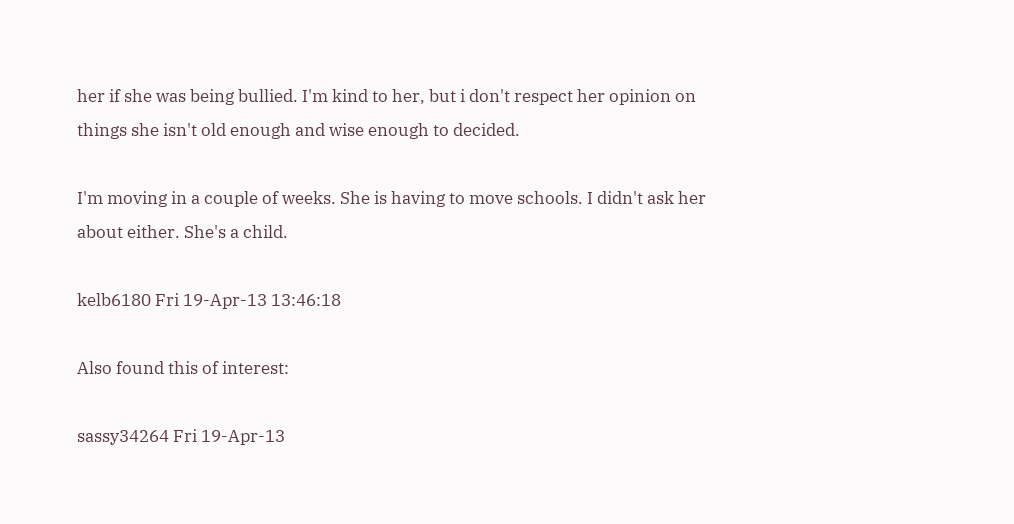her if she was being bullied. I'm kind to her, but i don't respect her opinion on things she isn't old enough and wise enough to decided.

I'm moving in a couple of weeks. She is having to move schools. I didn't ask her about either. She's a child.

kelb6180 Fri 19-Apr-13 13:46:18

Also found this of interest:

sassy34264 Fri 19-Apr-13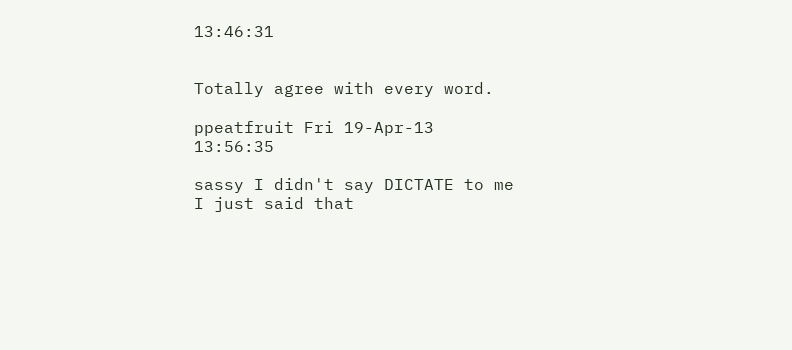13:46:31


Totally agree with every word.

ppeatfruit Fri 19-Apr-13 13:56:35

sassy I didn't say DICTATE to me I just said that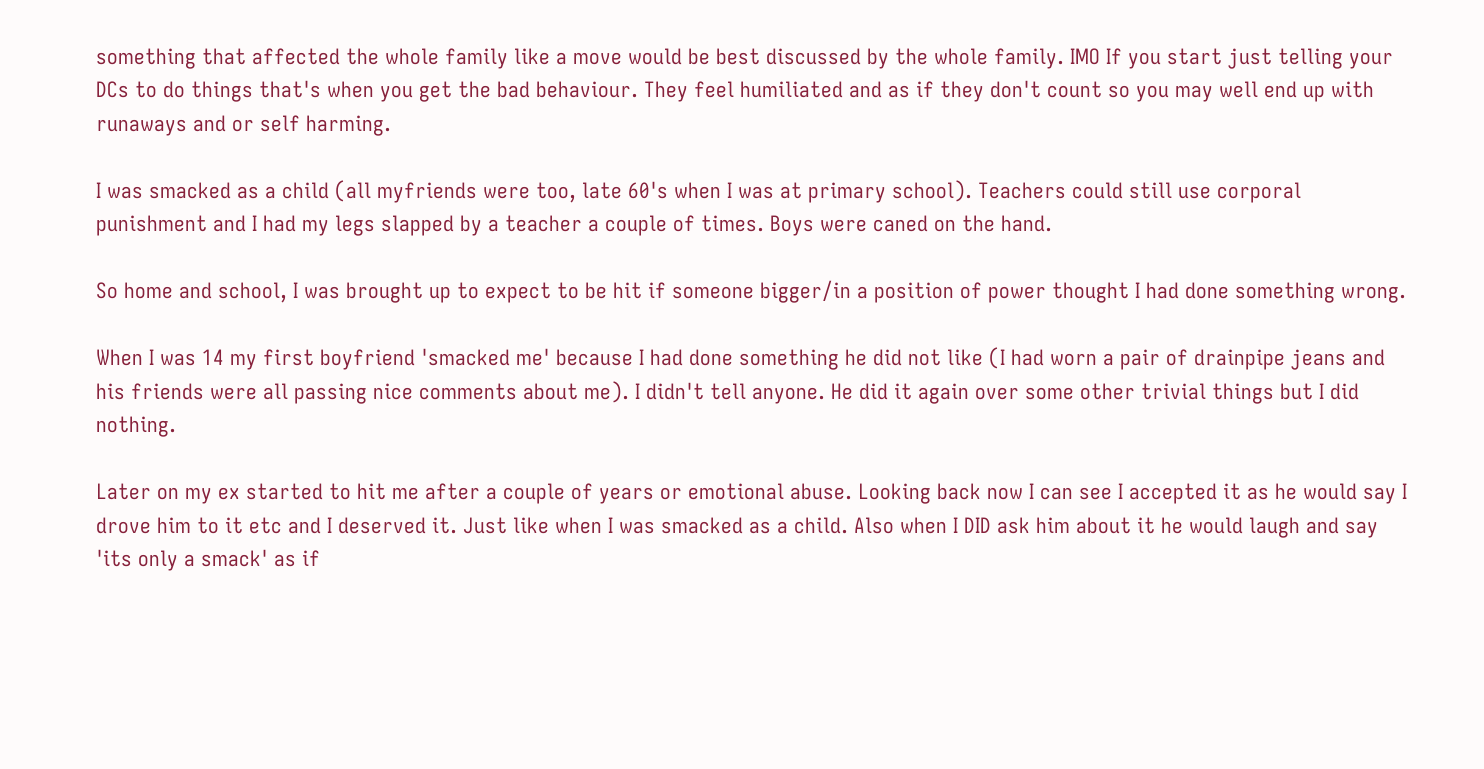something that affected the whole family like a move would be best discussed by the whole family. IMO If you start just telling your DCs to do things that's when you get the bad behaviour. They feel humiliated and as if they don't count so you may well end up with runaways and or self harming.

I was smacked as a child (all myfriends were too, late 60's when I was at primary school). Teachers could still use corporal punishment and I had my legs slapped by a teacher a couple of times. Boys were caned on the hand.

So home and school, I was brought up to expect to be hit if someone bigger/in a position of power thought I had done something wrong.

When I was 14 my first boyfriend 'smacked me' because I had done something he did not like (I had worn a pair of drainpipe jeans and his friends were all passing nice comments about me). I didn't tell anyone. He did it again over some other trivial things but I did nothing.

Later on my ex started to hit me after a couple of years or emotional abuse. Looking back now I can see I accepted it as he would say I drove him to it etc and I deserved it. Just like when I was smacked as a child. Also when I DID ask him about it he would laugh and say 'its only a smack' as if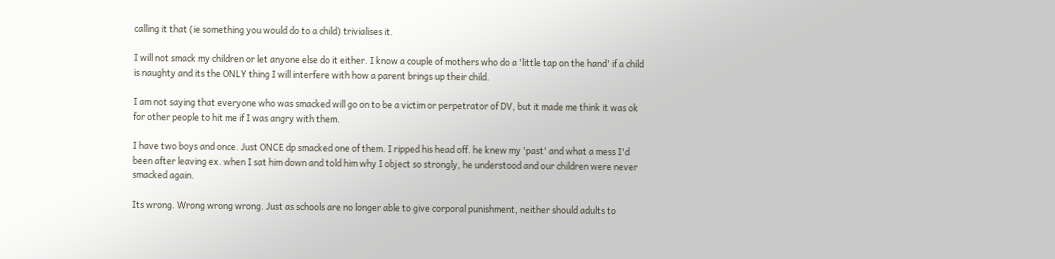calling it that (ie something you would do to a child) trivialises it.

I will not smack my children or let anyone else do it either. I know a couple of mothers who do a 'little tap on the hand' if a child is naughty and its the ONLY thing I will interfere with how a parent brings up their child.

I am not saying that everyone who was smacked will go on to be a victim or perpetrator of DV, but it made me think it was ok for other people to hit me if I was angry with them.

I have two boys and once. Just ONCE dp smacked one of them. I ripped his head off. he knew my 'past' and what a mess I'd been after leaving ex. when I sat him down and told him why I object so strongly, he understood and our children were never smacked again.

Its wrong. Wrong wrong wrong. Just as schools are no longer able to give corporal punishment, neither should adults to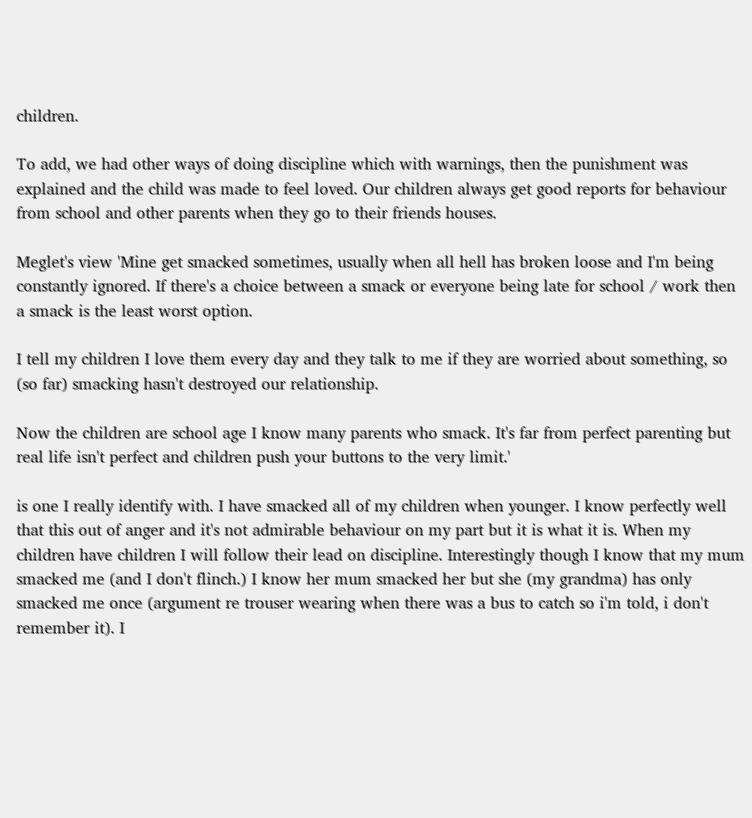children.

To add, we had other ways of doing discipline which with warnings, then the punishment was explained and the child was made to feel loved. Our children always get good reports for behaviour from school and other parents when they go to their friends houses.

Meglet's view 'Mine get smacked sometimes, usually when all hell has broken loose and I'm being constantly ignored. If there's a choice between a smack or everyone being late for school / work then a smack is the least worst option.

I tell my children I love them every day and they talk to me if they are worried about something, so (so far) smacking hasn't destroyed our relationship.

Now the children are school age I know many parents who smack. It's far from perfect parenting but real life isn't perfect and children push your buttons to the very limit.'

is one I really identify with. I have smacked all of my children when younger. I know perfectly well that this out of anger and it's not admirable behaviour on my part but it is what it is. When my children have children I will follow their lead on discipline. Interestingly though I know that my mum smacked me (and I don't flinch.) I know her mum smacked her but she (my grandma) has only smacked me once (argument re trouser wearing when there was a bus to catch so i'm told, i don't remember it). I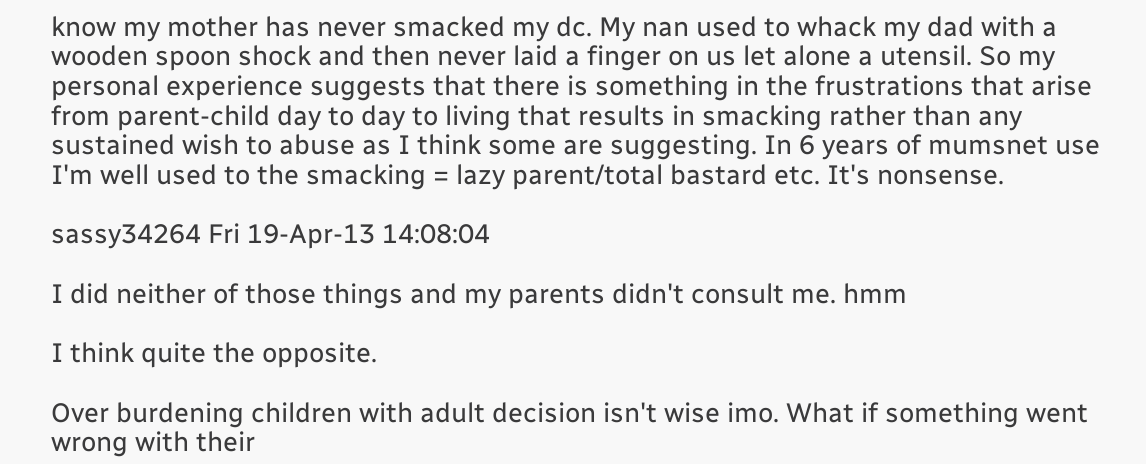know my mother has never smacked my dc. My nan used to whack my dad with a wooden spoon shock and then never laid a finger on us let alone a utensil. So my personal experience suggests that there is something in the frustrations that arise from parent-child day to day to living that results in smacking rather than any sustained wish to abuse as I think some are suggesting. In 6 years of mumsnet use I'm well used to the smacking = lazy parent/total bastard etc. It's nonsense.

sassy34264 Fri 19-Apr-13 14:08:04

I did neither of those things and my parents didn't consult me. hmm

I think quite the opposite.

Over burdening children with adult decision isn't wise imo. What if something went wrong with their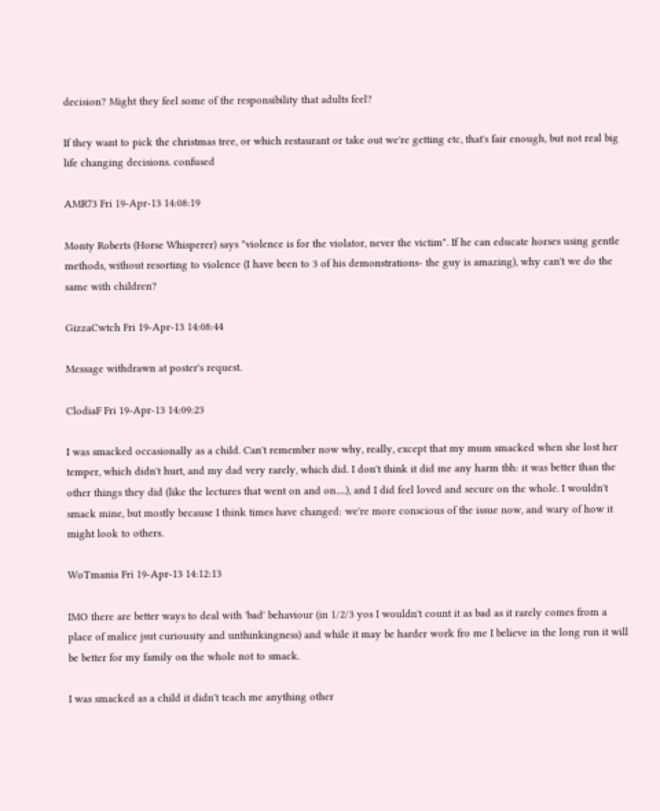decision? Might they feel some of the responsibility that adults feel?

If they want to pick the christmas tree, or which restaurant or take out we're getting etc, that's fair enough, but not real big life changing decisions. confused

AMR73 Fri 19-Apr-13 14:08:19

Monty Roberts (Horse Whisperer) says "violence is for the violator, never the victim". If he can educate horses using gentle methods, without resorting to violence (I have been to 3 of his demonstrations- the guy is amazing), why can't we do the same with children?

GizzaCwtch Fri 19-Apr-13 14:08:44

Message withdrawn at poster's request.

ClodiaF Fri 19-Apr-13 14:09:23

I was smacked occasionally as a child. Can't remember now why, really, except that my mum smacked when she lost her temper, which didn't hurt, and my dad very rarely, which did. I don't think it did me any harm tbh: it was better than the other things they did (like the lectures that went on and on.....), and I did feel loved and secure on the whole. I wouldn't smack mine, but mostly because I think times have changed: we're more conscious of the issue now, and wary of how it might look to others.

WoTmania Fri 19-Apr-13 14:12:13

IMO there are better ways to deal with 'bad' behaviour (in 1/2/3 yos I wouldn't count it as bad as it rarely comes from a place of malice jsut curiousity and unthinkingness) and while it may be harder work fro me I believe in the long run it will be better for my family on the whole not to smack.

I was smacked as a child it didn't teach me anything other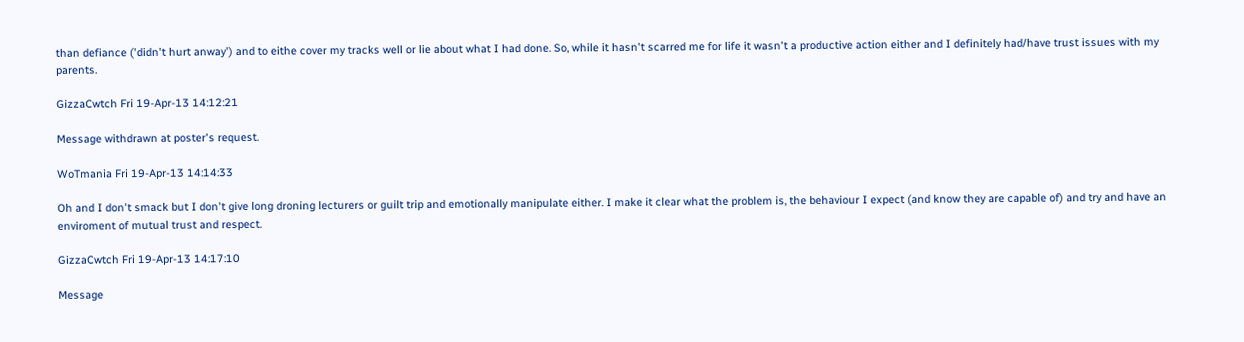than defiance ('didn't hurt anway') and to eithe cover my tracks well or lie about what I had done. So, while it hasn't scarred me for life it wasn't a productive action either and I definitely had/have trust issues with my parents.

GizzaCwtch Fri 19-Apr-13 14:12:21

Message withdrawn at poster's request.

WoTmania Fri 19-Apr-13 14:14:33

Oh and I don't smack but I don't give long droning lecturers or guilt trip and emotionally manipulate either. I make it clear what the problem is, the behaviour I expect (and know they are capable of) and try and have an enviroment of mutual trust and respect.

GizzaCwtch Fri 19-Apr-13 14:17:10

Message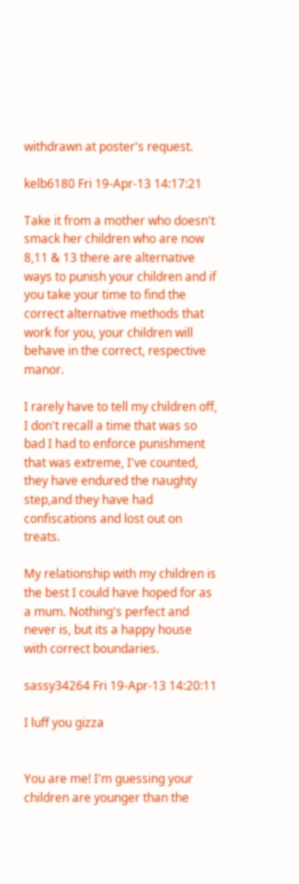withdrawn at poster's request.

kelb6180 Fri 19-Apr-13 14:17:21

Take it from a mother who doesn't smack her children who are now 8,11 & 13 there are alternative ways to punish your children and if you take your time to find the correct alternative methods that work for you, your children will behave in the correct, respective manor.

I rarely have to tell my children off, I don't recall a time that was so bad I had to enforce punishment that was extreme, I've counted, they have endured the naughty step,and they have had confiscations and lost out on treats.

My relationship with my children is the best I could have hoped for as a mum. Nothing's perfect and never is, but its a happy house with correct boundaries.

sassy34264 Fri 19-Apr-13 14:20:11

I luff you gizza


You are me! I'm guessing your children are younger than the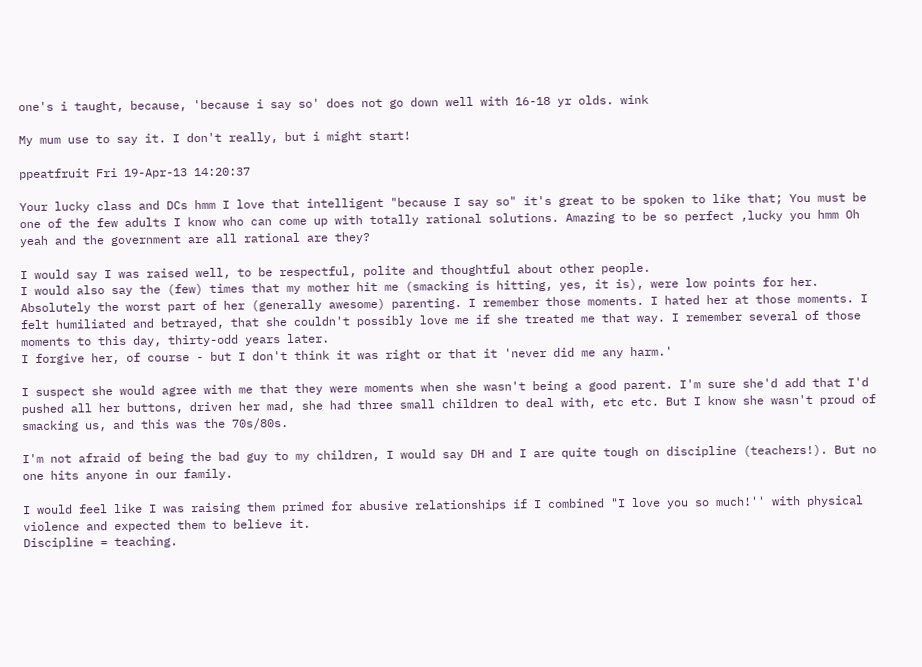one's i taught, because, 'because i say so' does not go down well with 16-18 yr olds. wink

My mum use to say it. I don't really, but i might start!

ppeatfruit Fri 19-Apr-13 14:20:37

Your lucky class and DCs hmm I love that intelligent "because I say so" it's great to be spoken to like that; You must be one of the few adults I know who can come up with totally rational solutions. Amazing to be so perfect ,lucky you hmm Oh yeah and the government are all rational are they?

I would say I was raised well, to be respectful, polite and thoughtful about other people.
I would also say the (few) times that my mother hit me (smacking is hitting, yes, it is), were low points for her. Absolutely the worst part of her (generally awesome) parenting. I remember those moments. I hated her at those moments. I felt humiliated and betrayed, that she couldn't possibly love me if she treated me that way. I remember several of those moments to this day, thirty-odd years later.
I forgive her, of course - but I don't think it was right or that it 'never did me any harm.'

I suspect she would agree with me that they were moments when she wasn't being a good parent. I'm sure she'd add that I'd pushed all her buttons, driven her mad, she had three small children to deal with, etc etc. But I know she wasn't proud of smacking us, and this was the 70s/80s.

I'm not afraid of being the bad guy to my children, I would say DH and I are quite tough on discipline (teachers!). But no one hits anyone in our family.

I would feel like I was raising them primed for abusive relationships if I combined "I love you so much!'' with physical violence and expected them to believe it.
Discipline = teaching.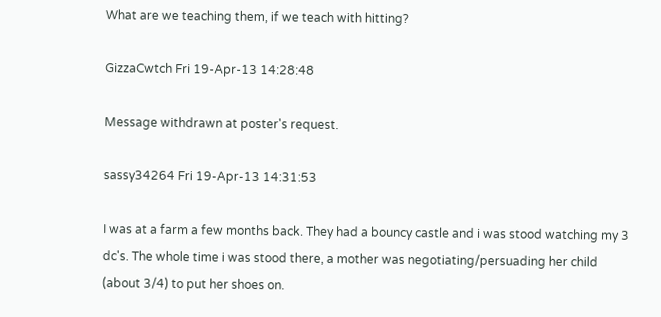What are we teaching them, if we teach with hitting?

GizzaCwtch Fri 19-Apr-13 14:28:48

Message withdrawn at poster's request.

sassy34264 Fri 19-Apr-13 14:31:53

I was at a farm a few months back. They had a bouncy castle and i was stood watching my 3 dc's. The whole time i was stood there, a mother was negotiating/persuading her child (about 3/4) to put her shoes on.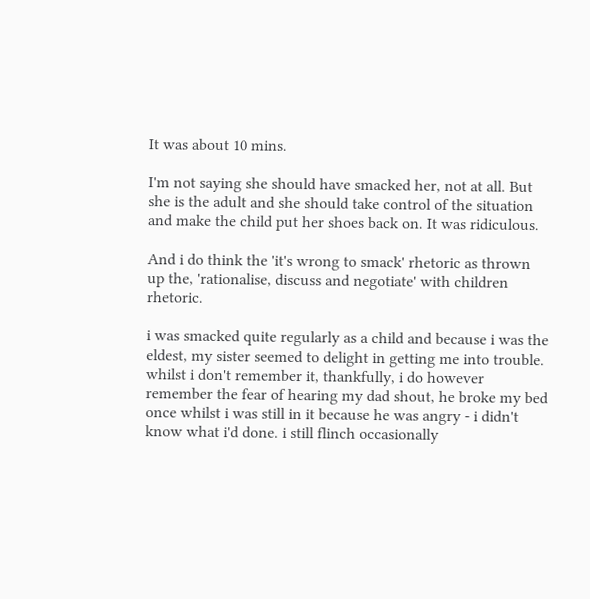It was about 10 mins.

I'm not saying she should have smacked her, not at all. But she is the adult and she should take control of the situation and make the child put her shoes back on. It was ridiculous.

And i do think the 'it's wrong to smack' rhetoric as thrown up the, 'rationalise, discuss and negotiate' with children rhetoric.

i was smacked quite regularly as a child and because i was the eldest, my sister seemed to delight in getting me into trouble. whilst i don't remember it, thankfully, i do however remember the fear of hearing my dad shout, he broke my bed once whilst i was still in it because he was angry - i didn't know what i'd done. i still flinch occasionally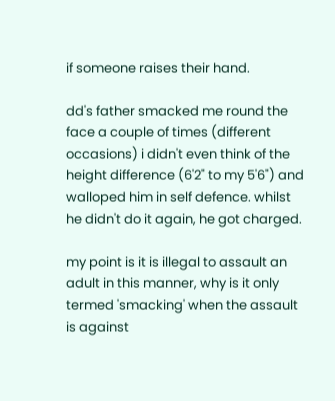if someone raises their hand.

dd's father smacked me round the face a couple of times (different occasions) i didn't even think of the height difference (6'2" to my 5'6") and walloped him in self defence. whilst he didn't do it again, he got charged.

my point is it is illegal to assault an adult in this manner, why is it only termed 'smacking' when the assault is against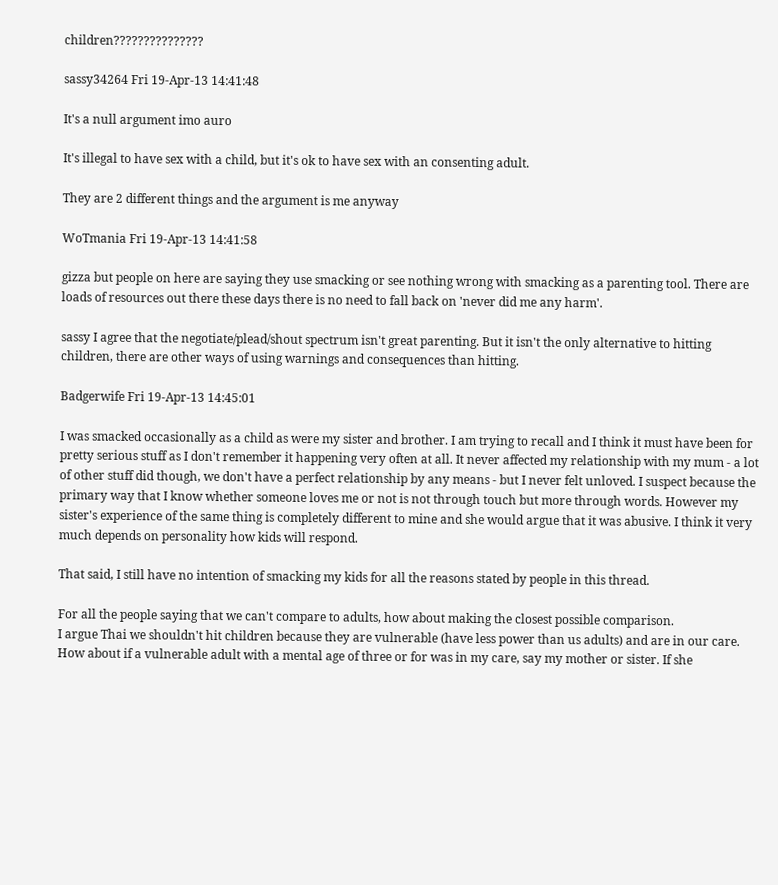children???????????????

sassy34264 Fri 19-Apr-13 14:41:48

It's a null argument imo auro

It's illegal to have sex with a child, but it's ok to have sex with an consenting adult.

They are 2 different things and the argument is me anyway

WoTmania Fri 19-Apr-13 14:41:58

gizza but people on here are saying they use smacking or see nothing wrong with smacking as a parenting tool. There are loads of resources out there these days there is no need to fall back on 'never did me any harm'.

sassy I agree that the negotiate/plead/shout spectrum isn't great parenting. But it isn't the only alternative to hitting children, there are other ways of using warnings and consequences than hitting.

Badgerwife Fri 19-Apr-13 14:45:01

I was smacked occasionally as a child as were my sister and brother. I am trying to recall and I think it must have been for pretty serious stuff as I don't remember it happening very often at all. It never affected my relationship with my mum - a lot of other stuff did though, we don't have a perfect relationship by any means - but I never felt unloved. I suspect because the primary way that I know whether someone loves me or not is not through touch but more through words. However my sister's experience of the same thing is completely different to mine and she would argue that it was abusive. I think it very much depends on personality how kids will respond.

That said, I still have no intention of smacking my kids for all the reasons stated by people in this thread.

For all the people saying that we can't compare to adults, how about making the closest possible comparison.
I argue Thai we shouldn't hit children because they are vulnerable (have less power than us adults) and are in our care.
How about if a vulnerable adult with a mental age of three or for was in my care, say my mother or sister. If she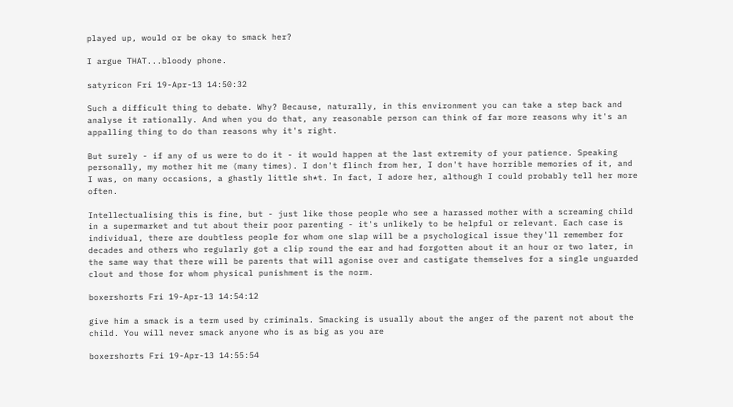played up, would or be okay to smack her?

I argue THAT...bloody phone.

satyricon Fri 19-Apr-13 14:50:32

Such a difficult thing to debate. Why? Because, naturally, in this environment you can take a step back and analyse it rationally. And when you do that, any reasonable person can think of far more reasons why it's an appalling thing to do than reasons why it's right.

But surely - if any of us were to do it - it would happen at the last extremity of your patience. Speaking personally, my mother hit me (many times). I don't flinch from her, I don't have horrible memories of it, and I was, on many occasions, a ghastly little sh*t. In fact, I adore her, although I could probably tell her more often.

Intellectualising this is fine, but - just like those people who see a harassed mother with a screaming child in a supermarket and tut about their poor parenting - it's unlikely to be helpful or relevant. Each case is individual, there are doubtless people for whom one slap will be a psychological issue they'll remember for decades and others who regularly got a clip round the ear and had forgotten about it an hour or two later, in the same way that there will be parents that will agonise over and castigate themselves for a single unguarded clout and those for whom physical punishment is the norm.

boxershorts Fri 19-Apr-13 14:54:12

give him a smack is a term used by criminals. Smacking is usually about the anger of the parent not about the child. You will never smack anyone who is as big as you are

boxershorts Fri 19-Apr-13 14:55:54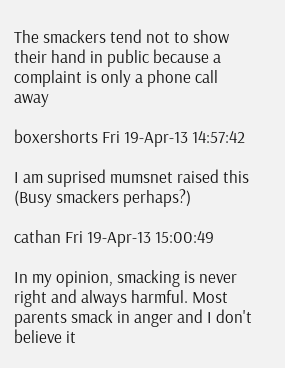The smackers tend not to show their hand in public because a complaint is only a phone call away

boxershorts Fri 19-Apr-13 14:57:42

I am suprised mumsnet raised this (Busy smackers perhaps?)

cathan Fri 19-Apr-13 15:00:49

In my opinion, smacking is never right and always harmful. Most parents smack in anger and I don't believe it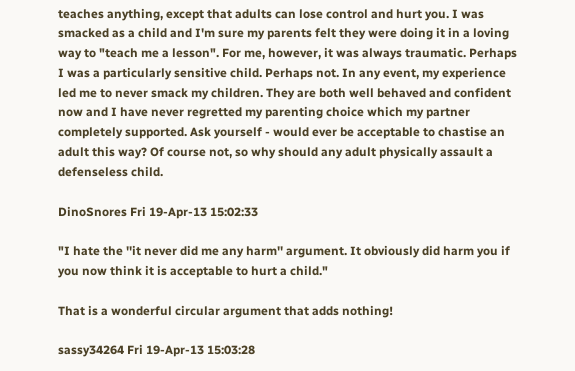teaches anything, except that adults can lose control and hurt you. I was smacked as a child and I'm sure my parents felt they were doing it in a loving way to "teach me a lesson". For me, however, it was always traumatic. Perhaps I was a particularly sensitive child. Perhaps not. In any event, my experience led me to never smack my children. They are both well behaved and confident now and I have never regretted my parenting choice which my partner completely supported. Ask yourself - would ever be acceptable to chastise an adult this way? Of course not, so why should any adult physically assault a defenseless child.

DinoSnores Fri 19-Apr-13 15:02:33

"I hate the ''it never did me any harm'' argument. It obviously did harm you if you now think it is acceptable to hurt a child."

That is a wonderful circular argument that adds nothing!

sassy34264 Fri 19-Apr-13 15:03:28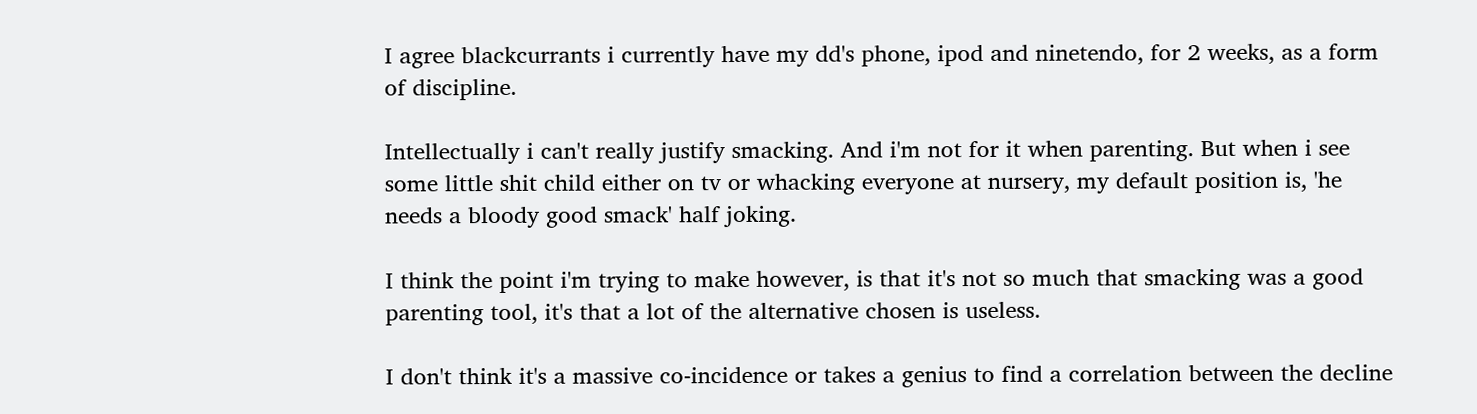I agree blackcurrants i currently have my dd's phone, ipod and ninetendo, for 2 weeks, as a form of discipline.

Intellectually i can't really justify smacking. And i'm not for it when parenting. But when i see some little shit child either on tv or whacking everyone at nursery, my default position is, 'he needs a bloody good smack' half joking.

I think the point i'm trying to make however, is that it's not so much that smacking was a good parenting tool, it's that a lot of the alternative chosen is useless.

I don't think it's a massive co-incidence or takes a genius to find a correlation between the decline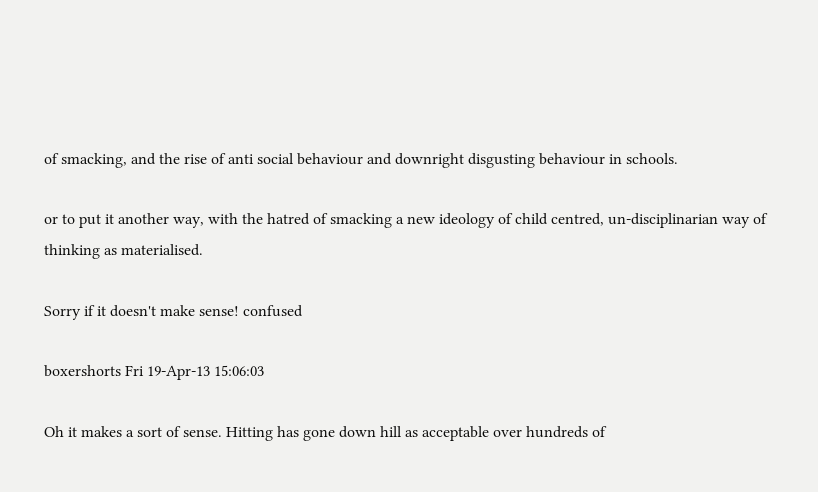of smacking, and the rise of anti social behaviour and downright disgusting behaviour in schools.

or to put it another way, with the hatred of smacking a new ideology of child centred, un-disciplinarian way of thinking as materialised.

Sorry if it doesn't make sense! confused

boxershorts Fri 19-Apr-13 15:06:03

Oh it makes a sort of sense. Hitting has gone down hill as acceptable over hundreds of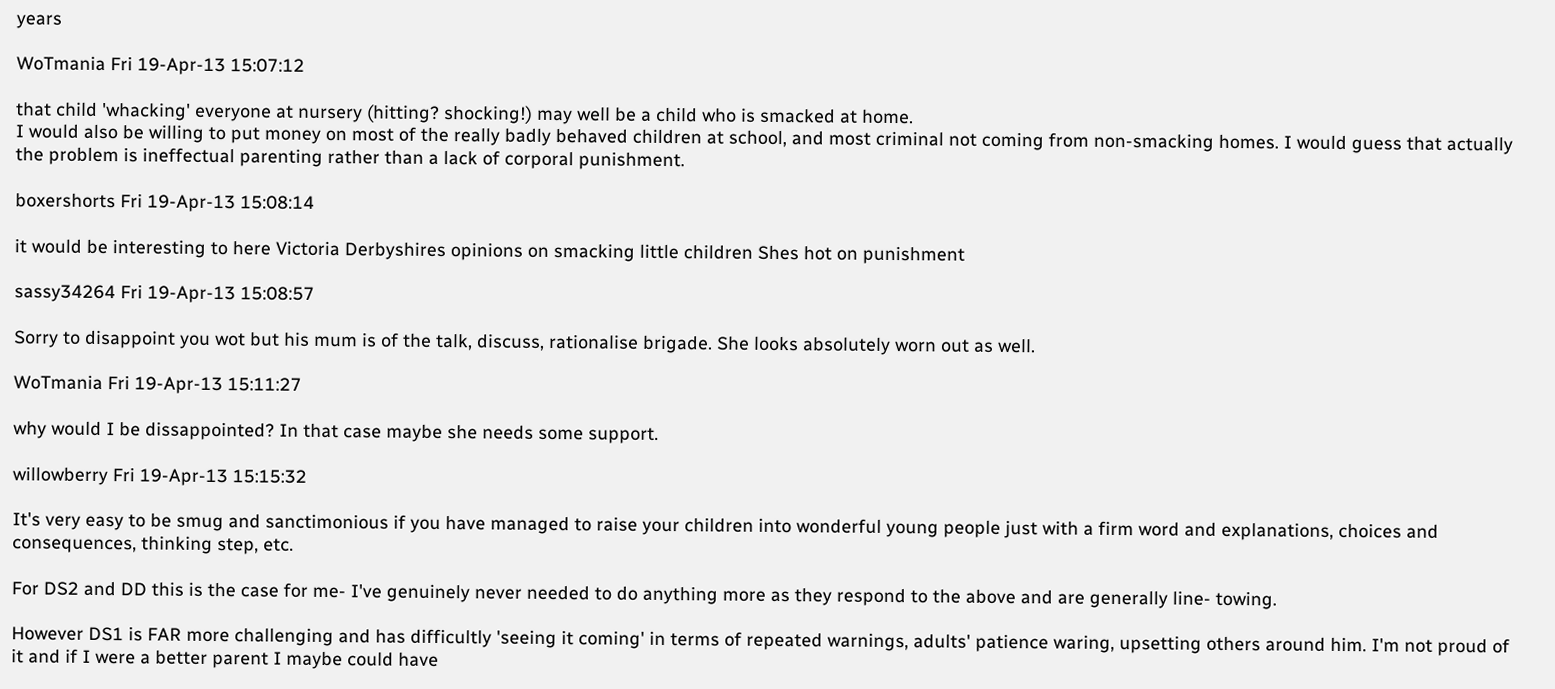years

WoTmania Fri 19-Apr-13 15:07:12

that child 'whacking' everyone at nursery (hitting? shocking!) may well be a child who is smacked at home.
I would also be willing to put money on most of the really badly behaved children at school, and most criminal not coming from non-smacking homes. I would guess that actually the problem is ineffectual parenting rather than a lack of corporal punishment.

boxershorts Fri 19-Apr-13 15:08:14

it would be interesting to here Victoria Derbyshires opinions on smacking little children Shes hot on punishment

sassy34264 Fri 19-Apr-13 15:08:57

Sorry to disappoint you wot but his mum is of the talk, discuss, rationalise brigade. She looks absolutely worn out as well.

WoTmania Fri 19-Apr-13 15:11:27

why would I be dissappointed? In that case maybe she needs some support.

willowberry Fri 19-Apr-13 15:15:32

It's very easy to be smug and sanctimonious if you have managed to raise your children into wonderful young people just with a firm word and explanations, choices and consequences, thinking step, etc.

For DS2 and DD this is the case for me- I've genuinely never needed to do anything more as they respond to the above and are generally line- towing.

However DS1 is FAR more challenging and has difficultly 'seeing it coming' in terms of repeated warnings, adults' patience waring, upsetting others around him. I'm not proud of it and if I were a better parent I maybe could have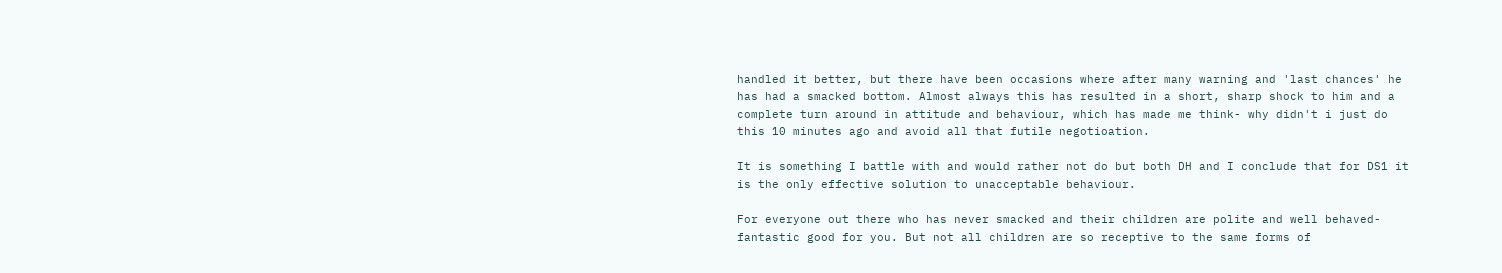handled it better, but there have been occasions where after many warning and 'last chances' he has had a smacked bottom. Almost always this has resulted in a short, sharp shock to him and a complete turn around in attitude and behaviour, which has made me think- why didn't i just do this 10 minutes ago and avoid all that futile negotioation.

It is something I battle with and would rather not do but both DH and I conclude that for DS1 it is the only effective solution to unacceptable behaviour.

For everyone out there who has never smacked and their children are polite and well behaved-fantastic good for you. But not all children are so receptive to the same forms of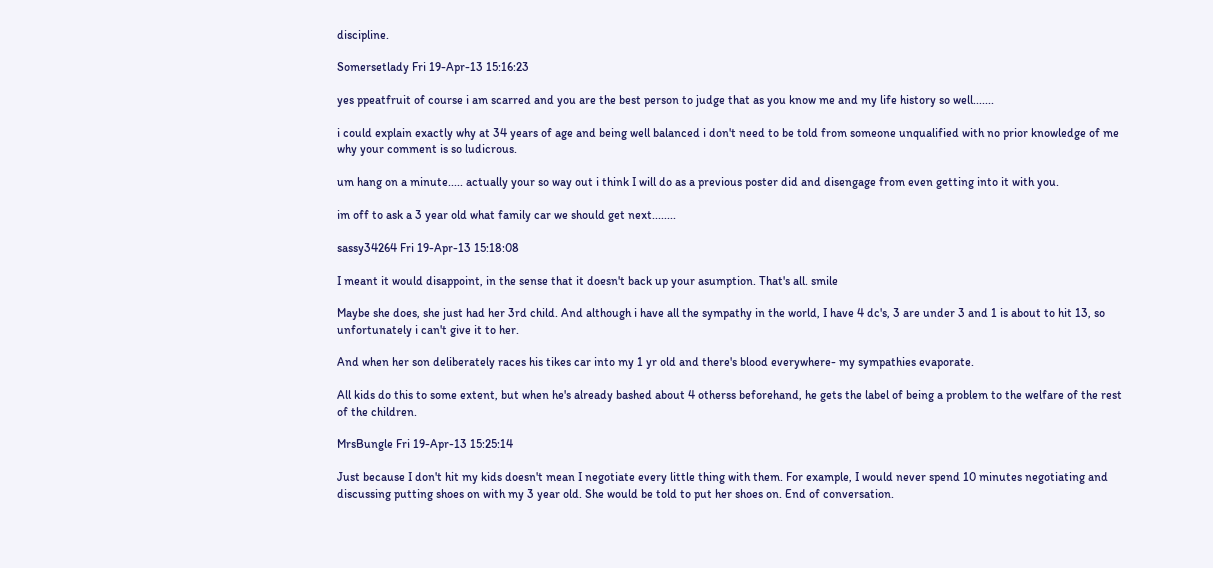discipline.

Somersetlady Fri 19-Apr-13 15:16:23

yes ppeatfruit of course i am scarred and you are the best person to judge that as you know me and my life history so well.......

i could explain exactly why at 34 years of age and being well balanced i don't need to be told from someone unqualified with no prior knowledge of me why your comment is so ludicrous.

um hang on a minute..... actually your so way out i think I will do as a previous poster did and disengage from even getting into it with you.

im off to ask a 3 year old what family car we should get next........

sassy34264 Fri 19-Apr-13 15:18:08

I meant it would disappoint, in the sense that it doesn't back up your asumption. That's all. smile

Maybe she does, she just had her 3rd child. And although i have all the sympathy in the world, I have 4 dc's, 3 are under 3 and 1 is about to hit 13, so unfortunately i can't give it to her.

And when her son deliberately races his tikes car into my 1 yr old and there's blood everywhere- my sympathies evaporate.

All kids do this to some extent, but when he's already bashed about 4 otherss beforehand, he gets the label of being a problem to the welfare of the rest of the children.

MrsBungle Fri 19-Apr-13 15:25:14

Just because I don't hit my kids doesn't mean I negotiate every little thing with them. For example, I would never spend 10 minutes negotiating and discussing putting shoes on with my 3 year old. She would be told to put her shoes on. End of conversation.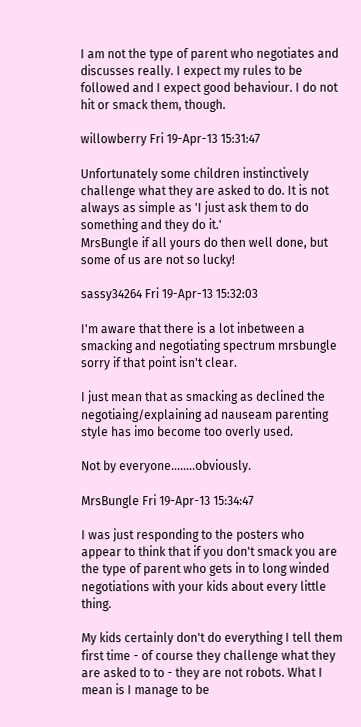I am not the type of parent who negotiates and discusses really. I expect my rules to be followed and I expect good behaviour. I do not hit or smack them, though.

willowberry Fri 19-Apr-13 15:31:47

Unfortunately some children instinctively challenge what they are asked to do. It is not always as simple as 'I just ask them to do something and they do it.'
MrsBungle if all yours do then well done, but some of us are not so lucky!

sassy34264 Fri 19-Apr-13 15:32:03

I'm aware that there is a lot inbetween a smacking and negotiating spectrum mrsbungle sorry if that point isn't clear.

I just mean that as smacking as declined the negotiaing/explaining ad nauseam parenting style has imo become too overly used.

Not by everyone........obviously.

MrsBungle Fri 19-Apr-13 15:34:47

I was just responding to the posters who appear to think that if you don't smack you are the type of parent who gets in to long winded negotiations with your kids about every little thing.

My kids certainly don't do everything I tell them first time - of course they challenge what they are asked to to - they are not robots. What I mean is I manage to be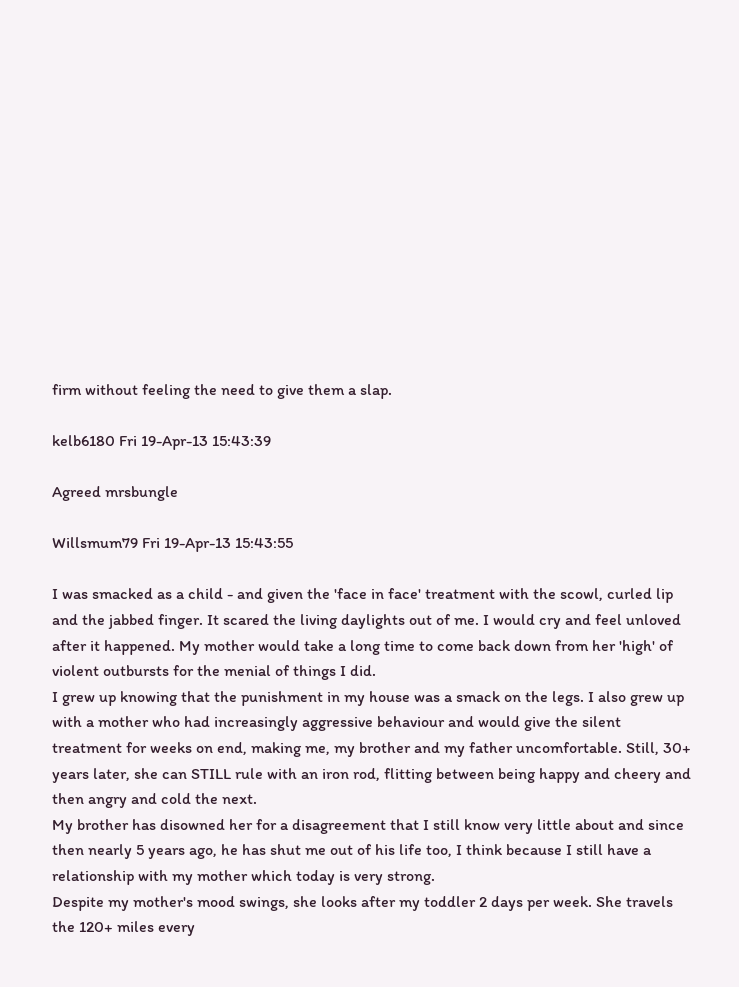firm without feeling the need to give them a slap.

kelb6180 Fri 19-Apr-13 15:43:39

Agreed mrsbungle

Willsmum79 Fri 19-Apr-13 15:43:55

I was smacked as a child - and given the 'face in face' treatment with the scowl, curled lip and the jabbed finger. It scared the living daylights out of me. I would cry and feel unloved after it happened. My mother would take a long time to come back down from her 'high' of violent outbursts for the menial of things I did.
I grew up knowing that the punishment in my house was a smack on the legs. I also grew up with a mother who had increasingly aggressive behaviour and would give the silent treatment for weeks on end, making me, my brother and my father uncomfortable. Still, 30+ years later, she can STILL rule with an iron rod, flitting between being happy and cheery and then angry and cold the next.
My brother has disowned her for a disagreement that I still know very little about and since then nearly 5 years ago, he has shut me out of his life too, I think because I still have a relationship with my mother which today is very strong.
Despite my mother's mood swings, she looks after my toddler 2 days per week. She travels the 120+ miles every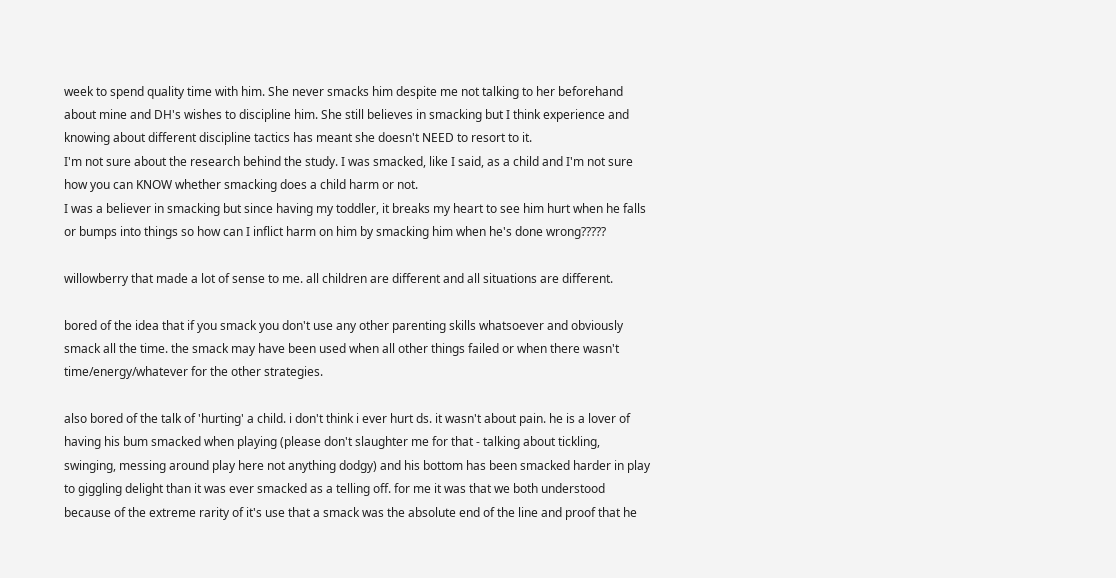week to spend quality time with him. She never smacks him despite me not talking to her beforehand about mine and DH's wishes to discipline him. She still believes in smacking but I think experience and knowing about different discipline tactics has meant she doesn't NEED to resort to it.
I'm not sure about the research behind the study. I was smacked, like I said, as a child and I'm not sure how you can KNOW whether smacking does a child harm or not.
I was a believer in smacking but since having my toddler, it breaks my heart to see him hurt when he falls or bumps into things so how can I inflict harm on him by smacking him when he's done wrong?????

willowberry that made a lot of sense to me. all children are different and all situations are different.

bored of the idea that if you smack you don't use any other parenting skills whatsoever and obviously smack all the time. the smack may have been used when all other things failed or when there wasn't time/energy/whatever for the other strategies.

also bored of the talk of 'hurting' a child. i don't think i ever hurt ds. it wasn't about pain. he is a lover of having his bum smacked when playing (please don't slaughter me for that - talking about tickling, swinging, messing around play here not anything dodgy) and his bottom has been smacked harder in play to giggling delight than it was ever smacked as a telling off. for me it was that we both understood because of the extreme rarity of it's use that a smack was the absolute end of the line and proof that he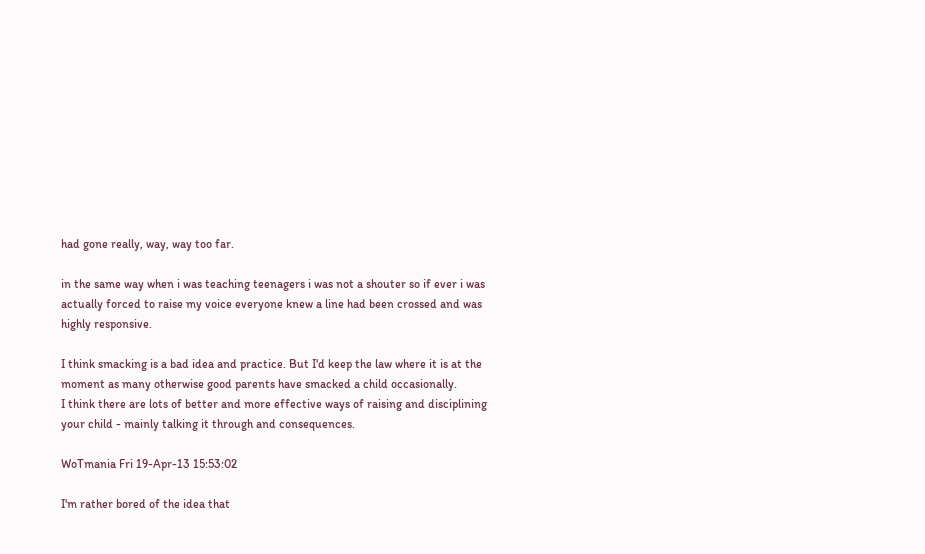had gone really, way, way too far.

in the same way when i was teaching teenagers i was not a shouter so if ever i was actually forced to raise my voice everyone knew a line had been crossed and was highly responsive.

I think smacking is a bad idea and practice. But I'd keep the law where it is at the moment as many otherwise good parents have smacked a child occasionally.
I think there are lots of better and more effective ways of raising and disciplining your child - mainly talking it through and consequences.

WoTmania Fri 19-Apr-13 15:53:02

I'm rather bored of the idea that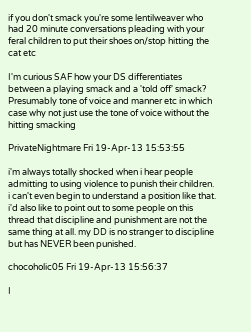if you don't smack you're some lentilweaver who had 20 minute conversations pleading with your feral children to put their shoes on/stop hitting the cat etc

I'm curious SAF how your DS differentiates between a playing smack and a 'told off' smack? Presumably tone of voice and manner etc in which case why not just use the tone of voice without the hitting smacking

PrivateNightmare Fri 19-Apr-13 15:53:55

i'm always totally shocked when i hear people admitting to using violence to punish their children. i can't even begin to understand a position like that.
i'd also like to point out to some people on this thread that discipline and punishment are not the same thing at all. my DD is no stranger to discipline but has NEVER been punished.

chocoholic05 Fri 19-Apr-13 15:56:37

I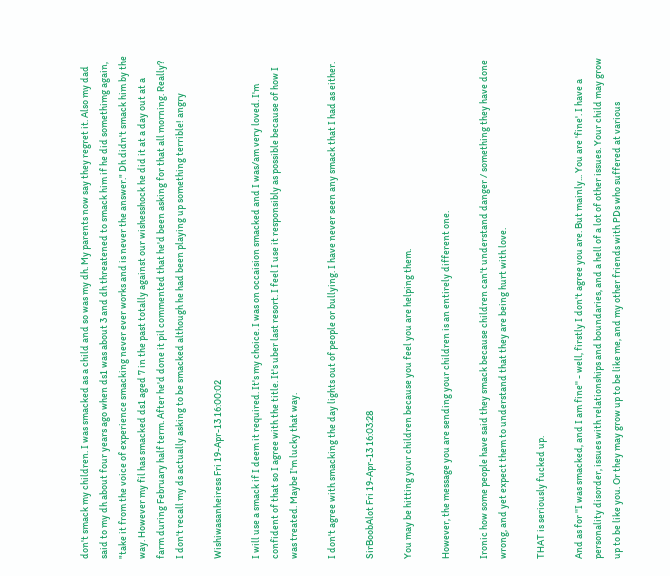don't smack my children. I was smacked as a child and so was my dh. My parents now say they regret it. Also my dad said to my dh about four years ago when ds1 was about 3 and dh threatened to smack him if he did somethimg again, "take it from the voice of experience smacking never ever works and is never the answer." Dh didn't smack him by the way. However my fil has smacked ds1 aged 7 in the past totally against our wishesshock he did it at a day out at a farm during February half term. After he'd done it pil commented that he'd been asking for that all morning. Really? I don't recall my ds actually asking to be smacked although he had been playing up something terrible! angry

Wishiwasanheiress Fri 19-Apr-13 16:00:02

I will use a smack if I deem it required. It's my choice. I was on occaision smacked and I was/am very loved. I'm confident of that so I agree with the title. It's uber last resort. I feel I use it responsibly as possible because of how I was treated. Maybe I'm lucky that way.

I don't agree with smacking the day lights out of people or bullying. I have never seen any smack that I had as either.

SirBoobAlot Fri 19-Apr-13 16:03:28

You may be hitting your children because you feel you are helping them.

However, the message you are sending your children is an entirely different one.

Ironic how some people have said they smack because children can't understand danger / something they have done wrong, and yet expect them to understand that they are being hurt with love.

THAT is seriously fucked up.

And as for ''I was smacked, and I am fine'' - well, firstly I don't agree you are. But mainly... You are 'fine'. I have a personality disorder, issues with relationships and boundaries, and a hell of a lot of other issues. Your child may grow up to be like you. Or they may grow up to be like me, and my other friends with PDs who suffered at various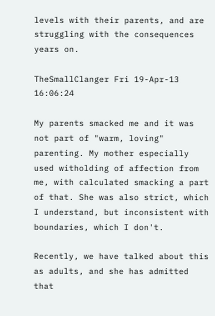levels with their parents, and are struggling with the consequences years on.

TheSmallClanger Fri 19-Apr-13 16:06:24

My parents smacked me and it was not part of "warm, loving" parenting. My mother especially used witholding of affection from me, with calculated smacking a part of that. She was also strict, which I understand, but inconsistent with boundaries, which I don't.

Recently, we have talked about this as adults, and she has admitted that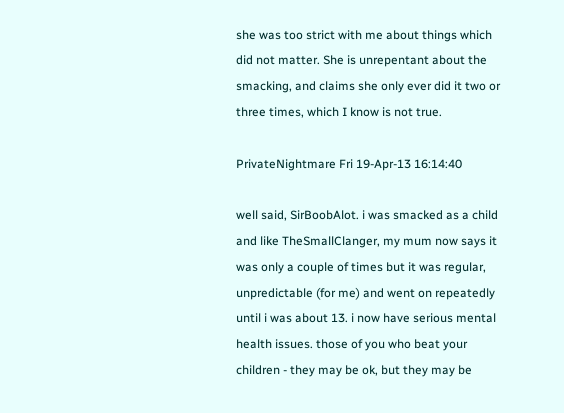she was too strict with me about things which did not matter. She is unrepentant about the smacking, and claims she only ever did it two or three times, which I know is not true.

PrivateNightmare Fri 19-Apr-13 16:14:40

well said, SirBoobAlot. i was smacked as a child and like TheSmallClanger, my mum now says it was only a couple of times but it was regular, unpredictable (for me) and went on repeatedly until i was about 13. i now have serious mental health issues. those of you who beat your children - they may be ok, but they may be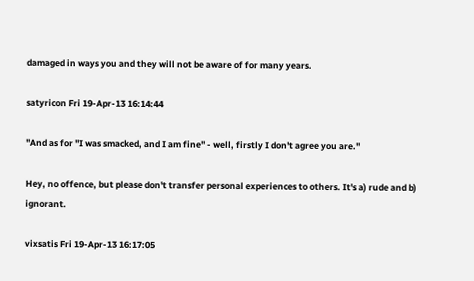damaged in ways you and they will not be aware of for many years.

satyricon Fri 19-Apr-13 16:14:44

"And as for ''I was smacked, and I am fine'' - well, firstly I don't agree you are."

Hey, no offence, but please don't transfer personal experiences to others. It's a) rude and b) ignorant.

vixsatis Fri 19-Apr-13 16:17:05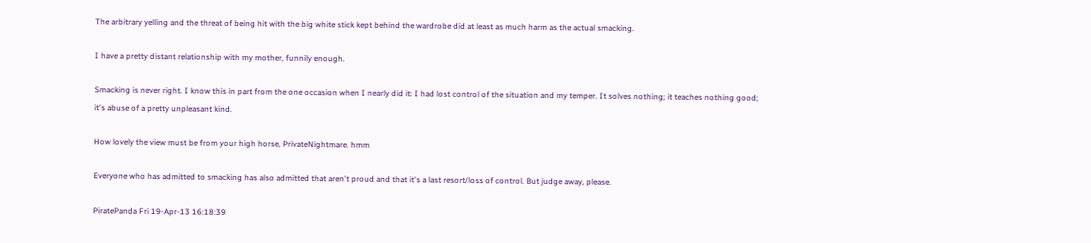The arbitrary yelling and the threat of being hit with the big white stick kept behind the wardrobe did at least as much harm as the actual smacking.

I have a pretty distant relationship with my mother, funnily enough.

Smacking is never right. I know this in part from the one occasion when I nearly did it: I had lost control of the situation and my temper. It solves nothing; it teaches nothing good; it's abuse of a pretty unpleasant kind.

How lovely the view must be from your high horse, PrivateNightmare. hmm

Everyone who has admitted to smacking has also admitted that aren't proud and that it's a last resort/loss of control. But judge away, please.

PiratePanda Fri 19-Apr-13 16:18:39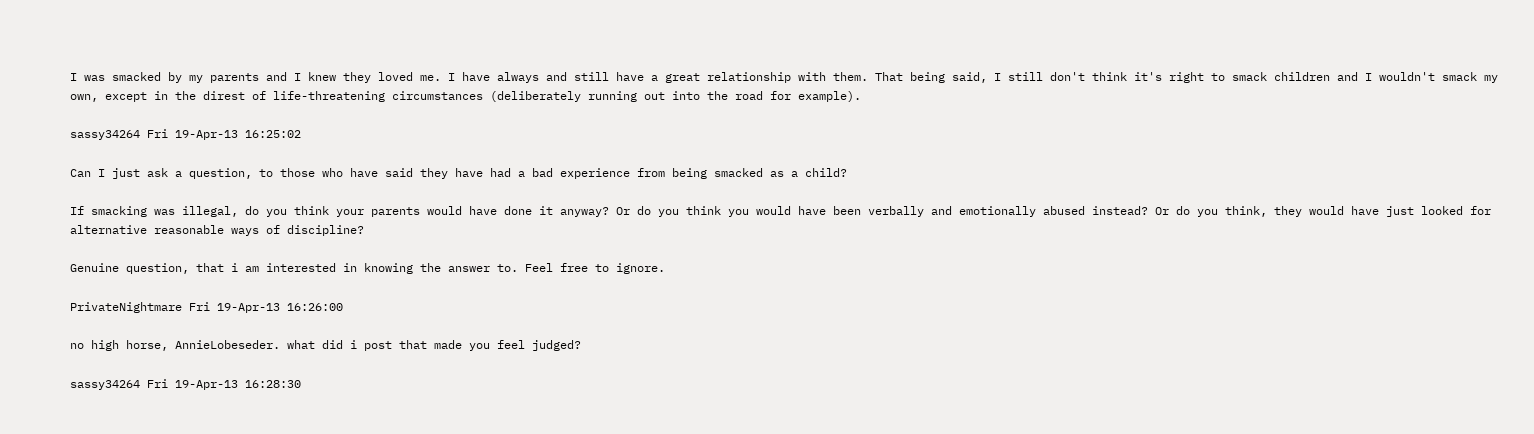I was smacked by my parents and I knew they loved me. I have always and still have a great relationship with them. That being said, I still don't think it's right to smack children and I wouldn't smack my own, except in the direst of life-threatening circumstances (deliberately running out into the road for example).

sassy34264 Fri 19-Apr-13 16:25:02

Can I just ask a question, to those who have said they have had a bad experience from being smacked as a child?

If smacking was illegal, do you think your parents would have done it anyway? Or do you think you would have been verbally and emotionally abused instead? Or do you think, they would have just looked for alternative reasonable ways of discipline?

Genuine question, that i am interested in knowing the answer to. Feel free to ignore.

PrivateNightmare Fri 19-Apr-13 16:26:00

no high horse, AnnieLobeseder. what did i post that made you feel judged?

sassy34264 Fri 19-Apr-13 16:28:30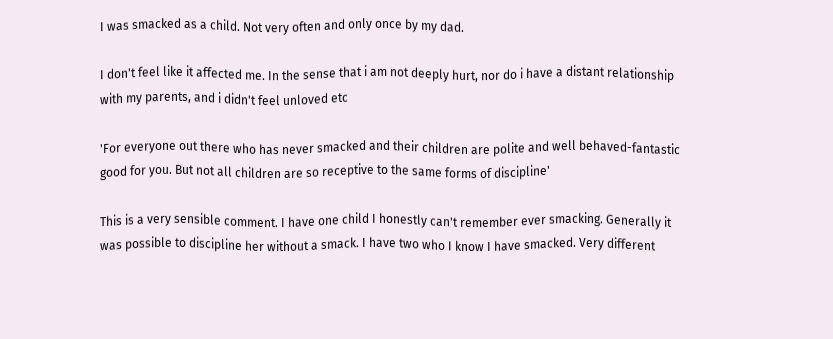I was smacked as a child. Not very often and only once by my dad.

I don't feel like it affected me. In the sense that i am not deeply hurt, nor do i have a distant relationship with my parents, and i didn't feel unloved etc

'For everyone out there who has never smacked and their children are polite and well behaved-fantastic good for you. But not all children are so receptive to the same forms of discipline'

This is a very sensible comment. I have one child I honestly can't remember ever smacking. Generally it was possible to discipline her without a smack. I have two who I know I have smacked. Very different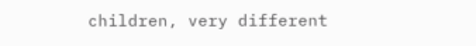children, very different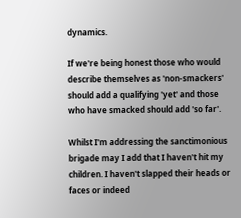dynamics.

If we're being honest those who would describe themselves as 'non-smackers' should add a qualifying 'yet' and those who have smacked should add 'so far'.

Whilst I'm addressing the sanctimonious brigade may I add that I haven't hit my children. I haven't slapped their heads or faces or indeed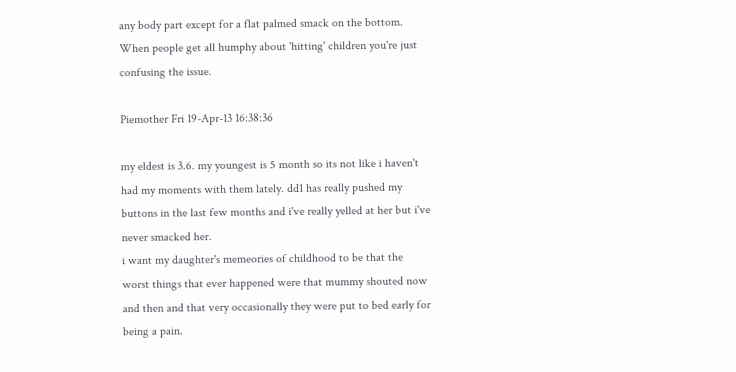any body part except for a flat palmed smack on the bottom. When people get all humphy about 'hitting' children you're just confusing the issue.

Piemother Fri 19-Apr-13 16:38:36

my eldest is 3.6. my youngest is 5 month so its not like i haven't had my moments with them lately. dd1 has really pushed my buttons in the last few months and i've really yelled at her but i've never smacked her.
i want my daughter's memeories of childhood to be that the worst things that ever happened were that mummy shouted now and then and that very occasionally they were put to bed early for being a pain.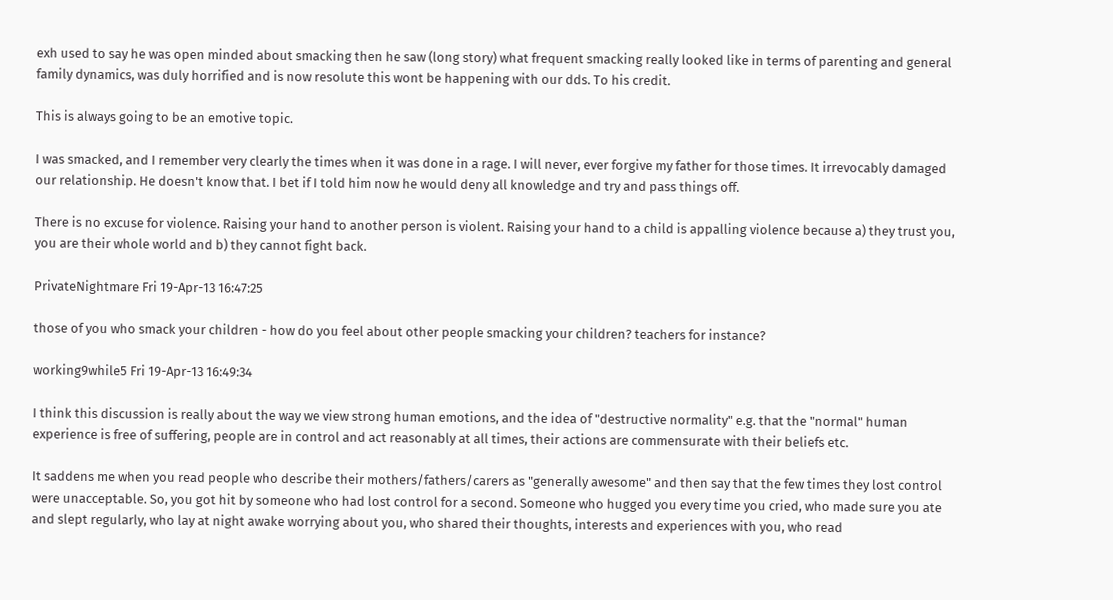exh used to say he was open minded about smacking then he saw (long story) what frequent smacking really looked like in terms of parenting and general family dynamics, was duly horrified and is now resolute this wont be happening with our dds. To his credit.

This is always going to be an emotive topic.

I was smacked, and I remember very clearly the times when it was done in a rage. I will never, ever forgive my father for those times. It irrevocably damaged our relationship. He doesn't know that. I bet if I told him now he would deny all knowledge and try and pass things off.

There is no excuse for violence. Raising your hand to another person is violent. Raising your hand to a child is appalling violence because a) they trust you, you are their whole world and b) they cannot fight back.

PrivateNightmare Fri 19-Apr-13 16:47:25

those of you who smack your children - how do you feel about other people smacking your children? teachers for instance?

working9while5 Fri 19-Apr-13 16:49:34

I think this discussion is really about the way we view strong human emotions, and the idea of "destructive normality" e.g. that the "normal" human experience is free of suffering, people are in control and act reasonably at all times, their actions are commensurate with their beliefs etc.

It saddens me when you read people who describe their mothers/fathers/carers as "generally awesome" and then say that the few times they lost control were unacceptable. So, you got hit by someone who had lost control for a second. Someone who hugged you every time you cried, who made sure you ate and slept regularly, who lay at night awake worrying about you, who shared their thoughts, interests and experiences with you, who read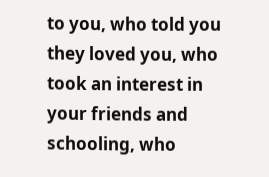to you, who told you they loved you, who took an interest in your friends and schooling, who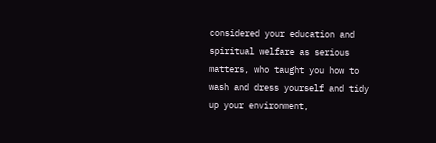considered your education and spiritual welfare as serious matters, who taught you how to wash and dress yourself and tidy up your environment,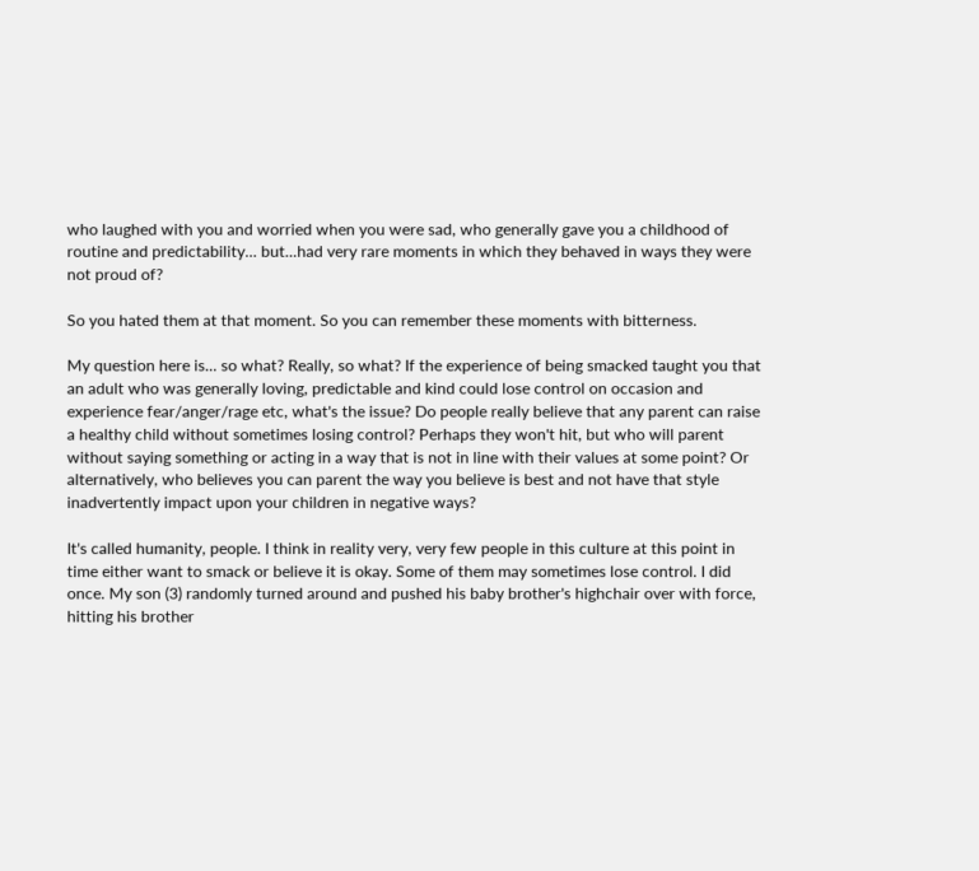who laughed with you and worried when you were sad, who generally gave you a childhood of routine and predictability... but...had very rare moments in which they behaved in ways they were not proud of?

So you hated them at that moment. So you can remember these moments with bitterness.

My question here is... so what? Really, so what? If the experience of being smacked taught you that an adult who was generally loving, predictable and kind could lose control on occasion and experience fear/anger/rage etc, what's the issue? Do people really believe that any parent can raise a healthy child without sometimes losing control? Perhaps they won't hit, but who will parent without saying something or acting in a way that is not in line with their values at some point? Or alternatively, who believes you can parent the way you believe is best and not have that style inadvertently impact upon your children in negative ways?

It's called humanity, people. I think in reality very, very few people in this culture at this point in time either want to smack or believe it is okay. Some of them may sometimes lose control. I did once. My son (3) randomly turned around and pushed his baby brother's highchair over with force, hitting his brother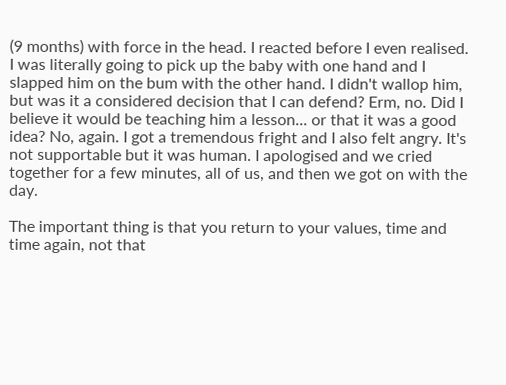(9 months) with force in the head. I reacted before I even realised. I was literally going to pick up the baby with one hand and I slapped him on the bum with the other hand. I didn't wallop him, but was it a considered decision that I can defend? Erm, no. Did I believe it would be teaching him a lesson... or that it was a good idea? No, again. I got a tremendous fright and I also felt angry. It's not supportable but it was human. I apologised and we cried together for a few minutes, all of us, and then we got on with the day.

The important thing is that you return to your values, time and time again, not that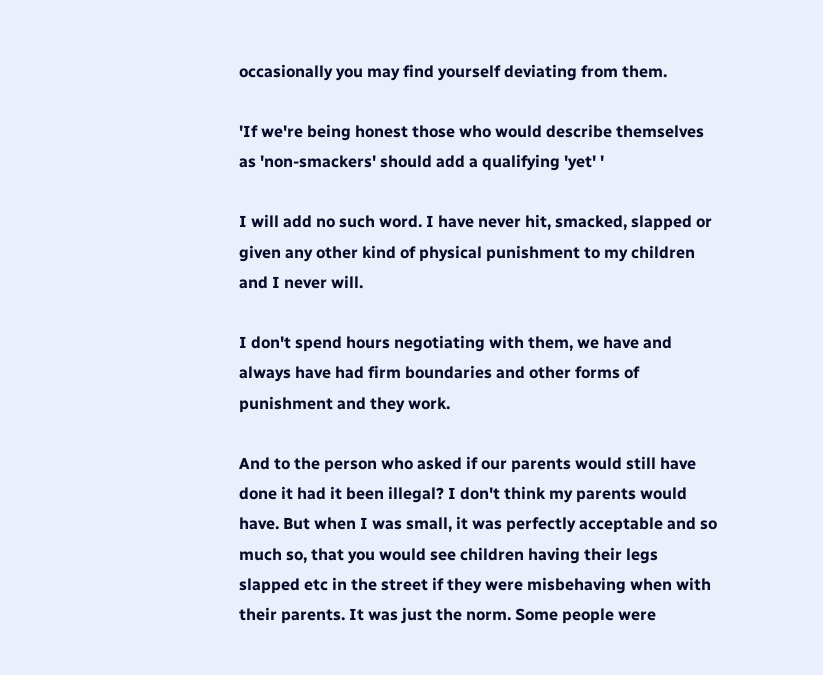occasionally you may find yourself deviating from them.

'If we're being honest those who would describe themselves as 'non-smackers' should add a qualifying 'yet' '

I will add no such word. I have never hit, smacked, slapped or given any other kind of physical punishment to my children and I never will.

I don't spend hours negotiating with them, we have and always have had firm boundaries and other forms of punishment and they work.

And to the person who asked if our parents would still have done it had it been illegal? I don't think my parents would have. But when I was small, it was perfectly acceptable and so much so, that you would see children having their legs slapped etc in the street if they were misbehaving when with their parents. It was just the norm. Some people were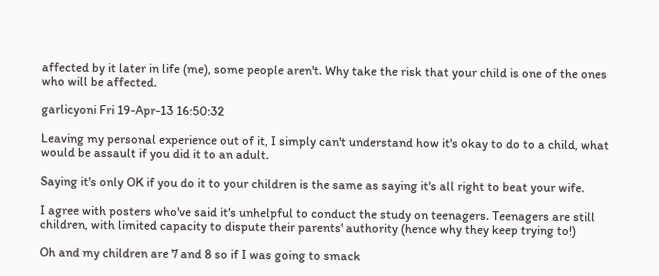affected by it later in life (me), some people aren't. Why take the risk that your child is one of the ones who will be affected.

garlicyoni Fri 19-Apr-13 16:50:32

Leaving my personal experience out of it, I simply can't understand how it's okay to do to a child, what would be assault if you did it to an adult.

Saying it's only OK if you do it to your children is the same as saying it's all right to beat your wife.

I agree with posters who've said it's unhelpful to conduct the study on teenagers. Teenagers are still children, with limited capacity to dispute their parents' authority (hence why they keep trying to!)

Oh and my children are 7 and 8 so if I was going to smack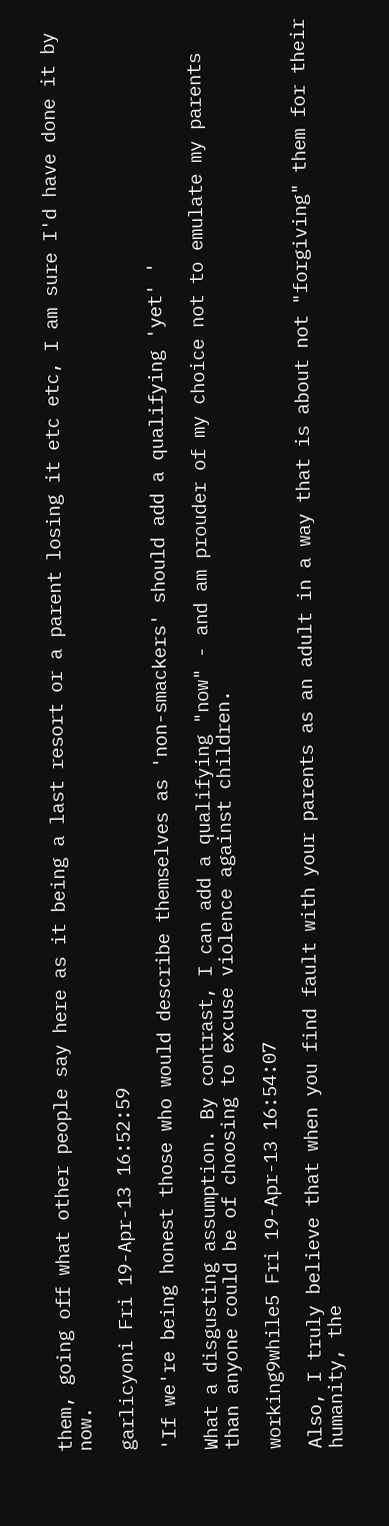them, going off what other people say here as it being a last resort or a parent losing it etc etc, I am sure I'd have done it by now.

garlicyoni Fri 19-Apr-13 16:52:59

'If we're being honest those who would describe themselves as 'non-smackers' should add a qualifying 'yet' '

What a disgusting assumption. By contrast, I can add a qualifying "now" - and am prouder of my choice not to emulate my parents than anyone could be of choosing to excuse violence against children.

working9while5 Fri 19-Apr-13 16:54:07

Also, I truly believe that when you find fault with your parents as an adult in a way that is about not "forgiving" them for their humanity, the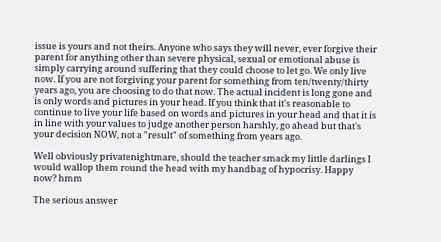issue is yours and not theirs. Anyone who says they will never, ever forgive their parent for anything other than severe physical, sexual or emotional abuse is simply carrying around suffering that they could choose to let go. We only live now. If you are not forgiving your parent for something from ten/twenty/thirty years ago, you are choosing to do that now. The actual incident is long gone and is only words and pictures in your head. If you think that it's reasonable to continue to live your life based on words and pictures in your head and that it is in line with your values to judge another person harshly, go ahead but that's your decision NOW, not a "result" of something from years ago.

Well obviously privatenightmare, should the teacher smack my little darlings I would wallop them round the head with my handbag of hypocrisy. Happy now? hmm

The serious answer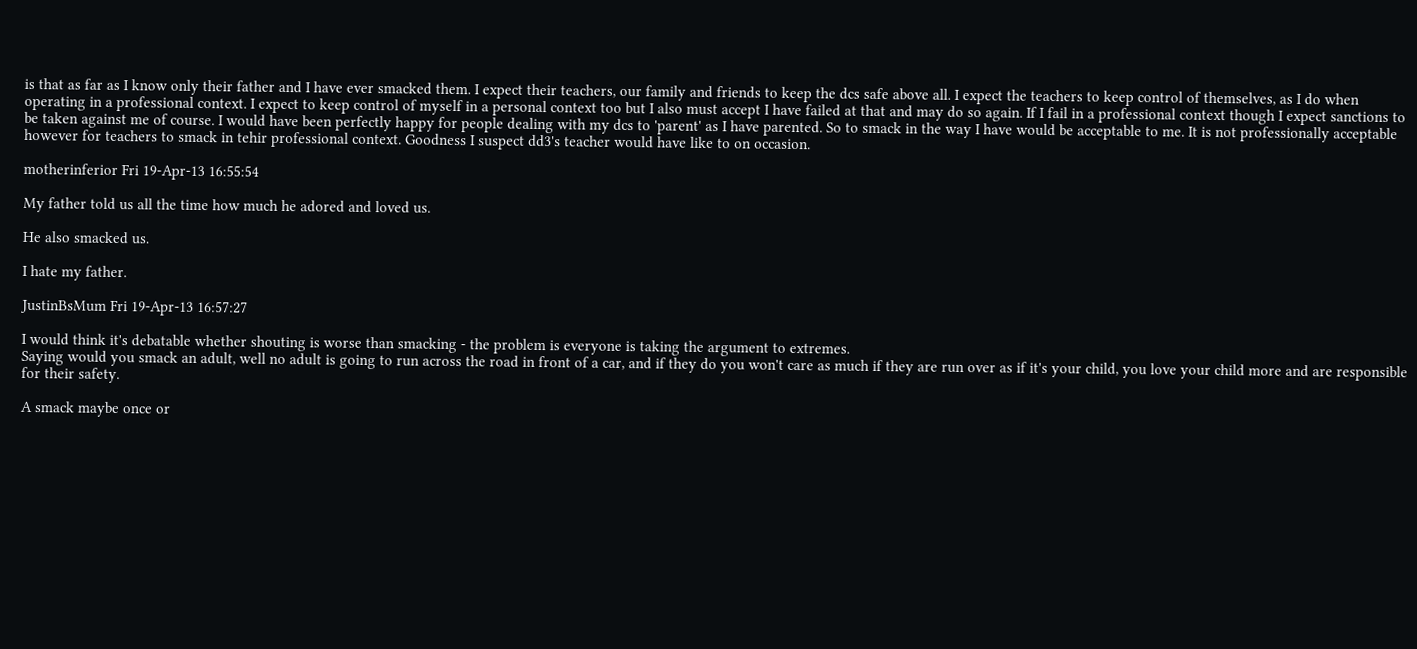is that as far as I know only their father and I have ever smacked them. I expect their teachers, our family and friends to keep the dcs safe above all. I expect the teachers to keep control of themselves, as I do when operating in a professional context. I expect to keep control of myself in a personal context too but I also must accept I have failed at that and may do so again. If I fail in a professional context though I expect sanctions to be taken against me of course. I would have been perfectly happy for people dealing with my dcs to 'parent' as I have parented. So to smack in the way I have would be acceptable to me. It is not professionally acceptable however for teachers to smack in tehir professional context. Goodness I suspect dd3's teacher would have like to on occasion.

motherinferior Fri 19-Apr-13 16:55:54

My father told us all the time how much he adored and loved us.

He also smacked us.

I hate my father.

JustinBsMum Fri 19-Apr-13 16:57:27

I would think it's debatable whether shouting is worse than smacking - the problem is everyone is taking the argument to extremes.
Saying would you smack an adult, well no adult is going to run across the road in front of a car, and if they do you won't care as much if they are run over as if it's your child, you love your child more and are responsible for their safety.

A smack maybe once or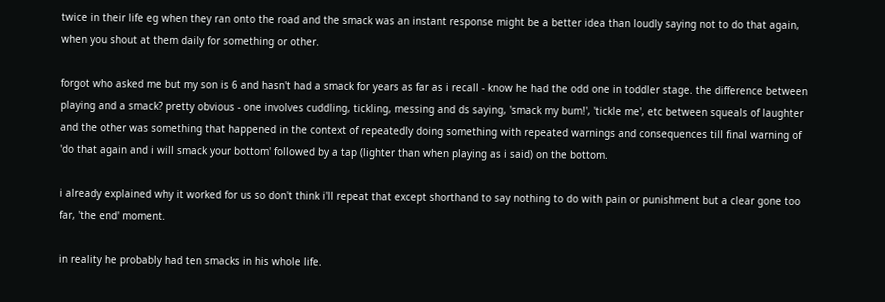twice in their life eg when they ran onto the road and the smack was an instant response might be a better idea than loudly saying not to do that again, when you shout at them daily for something or other.

forgot who asked me but my son is 6 and hasn't had a smack for years as far as i recall - know he had the odd one in toddler stage. the difference between playing and a smack? pretty obvious - one involves cuddling, tickling, messing and ds saying, 'smack my bum!', 'tickle me', etc between squeals of laughter and the other was something that happened in the context of repeatedly doing something with repeated warnings and consequences till final warning of 'do that again and i will smack your bottom' followed by a tap (lighter than when playing as i said) on the bottom.

i already explained why it worked for us so don't think i'll repeat that except shorthand to say nothing to do with pain or punishment but a clear gone too far, 'the end' moment.

in reality he probably had ten smacks in his whole life.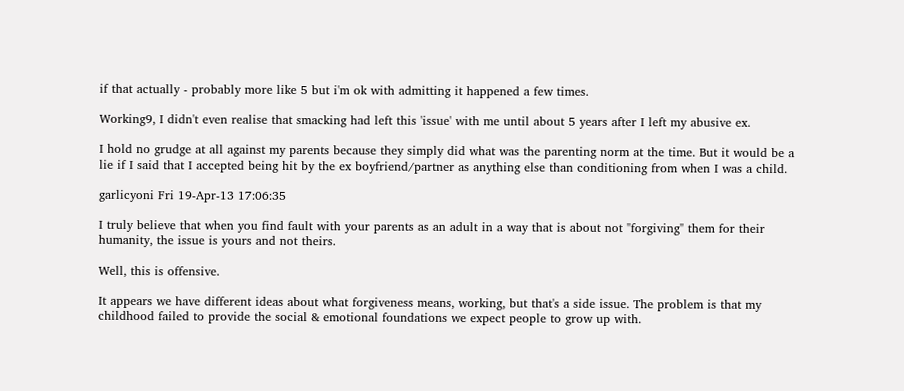if that actually - probably more like 5 but i'm ok with admitting it happened a few times.

Working9, I didn't even realise that smacking had left this 'issue' with me until about 5 years after I left my abusive ex.

I hold no grudge at all against my parents because they simply did what was the parenting norm at the time. But it would be a lie if I said that I accepted being hit by the ex boyfriend/partner as anything else than conditioning from when I was a child.

garlicyoni Fri 19-Apr-13 17:06:35

I truly believe that when you find fault with your parents as an adult in a way that is about not "forgiving" them for their humanity, the issue is yours and not theirs.

Well, this is offensive.

It appears we have different ideas about what forgiveness means, working, but that's a side issue. The problem is that my childhood failed to provide the social & emotional foundations we expect people to grow up with.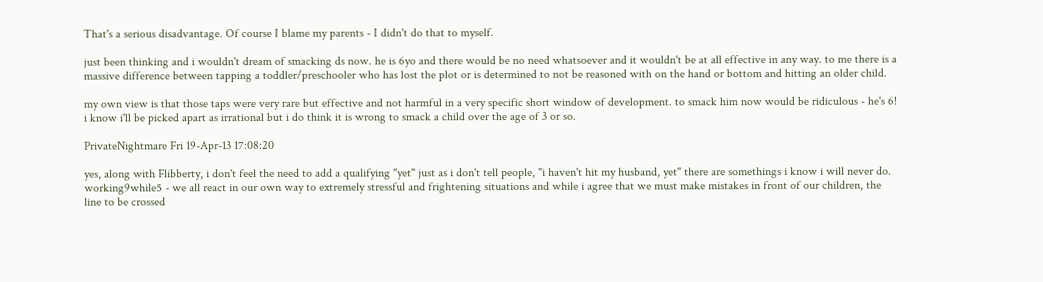That's a serious disadvantage. Of course I blame my parents - I didn't do that to myself.

just been thinking and i wouldn't dream of smacking ds now. he is 6yo and there would be no need whatsoever and it wouldn't be at all effective in any way. to me there is a massive difference between tapping a toddler/preschooler who has lost the plot or is determined to not be reasoned with on the hand or bottom and hitting an older child.

my own view is that those taps were very rare but effective and not harmful in a very specific short window of development. to smack him now would be ridiculous - he's 6! i know i'll be picked apart as irrational but i do think it is wrong to smack a child over the age of 3 or so.

PrivateNightmare Fri 19-Apr-13 17:08:20

yes, along with Flibberty, i don't feel the need to add a qualifying "yet" just as i don't tell people, "i haven't hit my husband, yet" there are somethings i know i will never do.
working9while5 - we all react in our own way to extremely stressful and frightening situations and while i agree that we must make mistakes in front of our children, the line to be crossed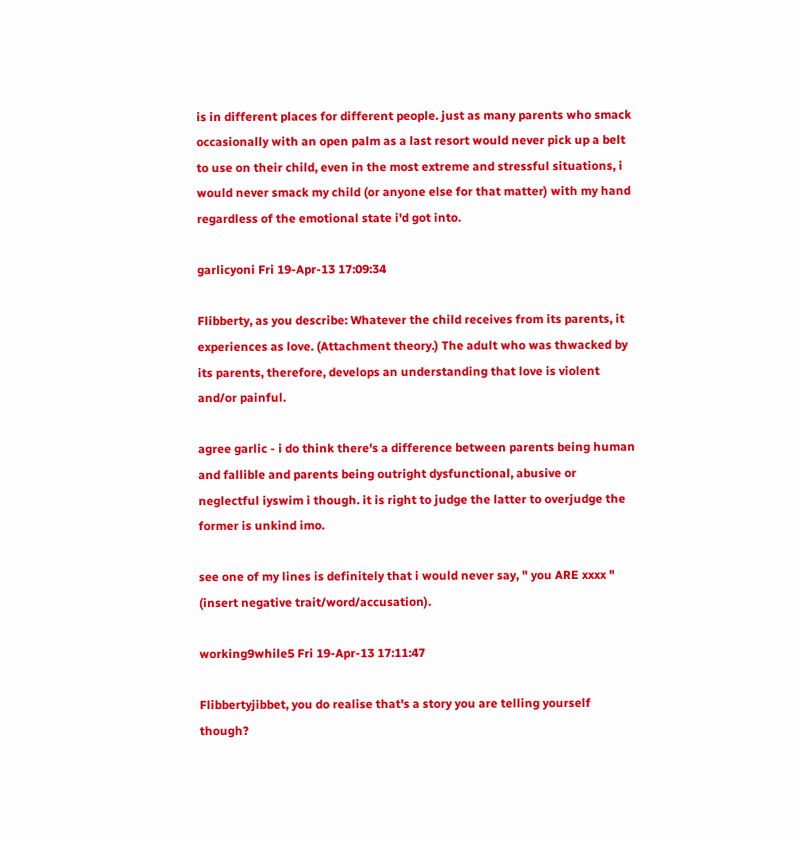is in different places for different people. just as many parents who smack occasionally with an open palm as a last resort would never pick up a belt to use on their child, even in the most extreme and stressful situations, i would never smack my child (or anyone else for that matter) with my hand regardless of the emotional state i'd got into.

garlicyoni Fri 19-Apr-13 17:09:34

Flibberty, as you describe: Whatever the child receives from its parents, it experiences as love. (Attachment theory.) The adult who was thwacked by its parents, therefore, develops an understanding that love is violent and/or painful.

agree garlic - i do think there's a difference between parents being human and fallible and parents being outright dysfunctional, abusive or neglectful iyswim i though. it is right to judge the latter to overjudge the former is unkind imo.

see one of my lines is definitely that i would never say, " you ARE xxxx " (insert negative trait/word/accusation).

working9while5 Fri 19-Apr-13 17:11:47

Flibbertyjibbet, you do realise that's a story you are telling yourself though?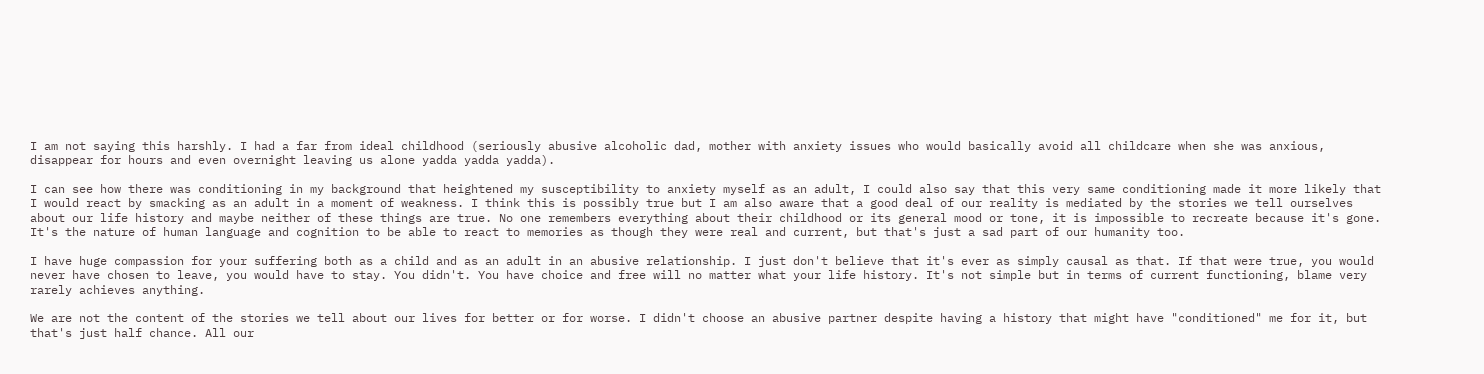I am not saying this harshly. I had a far from ideal childhood (seriously abusive alcoholic dad, mother with anxiety issues who would basically avoid all childcare when she was anxious, disappear for hours and even overnight leaving us alone yadda yadda yadda).

I can see how there was conditioning in my background that heightened my susceptibility to anxiety myself as an adult, I could also say that this very same conditioning made it more likely that I would react by smacking as an adult in a moment of weakness. I think this is possibly true but I am also aware that a good deal of our reality is mediated by the stories we tell ourselves about our life history and maybe neither of these things are true. No one remembers everything about their childhood or its general mood or tone, it is impossible to recreate because it's gone. It's the nature of human language and cognition to be able to react to memories as though they were real and current, but that's just a sad part of our humanity too.

I have huge compassion for your suffering both as a child and as an adult in an abusive relationship. I just don't believe that it's ever as simply causal as that. If that were true, you would never have chosen to leave, you would have to stay. You didn't. You have choice and free will no matter what your life history. It's not simple but in terms of current functioning, blame very rarely achieves anything.

We are not the content of the stories we tell about our lives for better or for worse. I didn't choose an abusive partner despite having a history that might have "conditioned" me for it, but that's just half chance. All our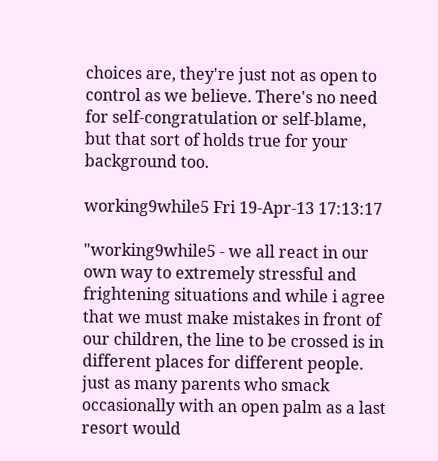choices are, they're just not as open to control as we believe. There's no need for self-congratulation or self-blame, but that sort of holds true for your background too.

working9while5 Fri 19-Apr-13 17:13:17

"working9while5 - we all react in our own way to extremely stressful and frightening situations and while i agree that we must make mistakes in front of our children, the line to be crossed is in different places for different people. just as many parents who smack occasionally with an open palm as a last resort would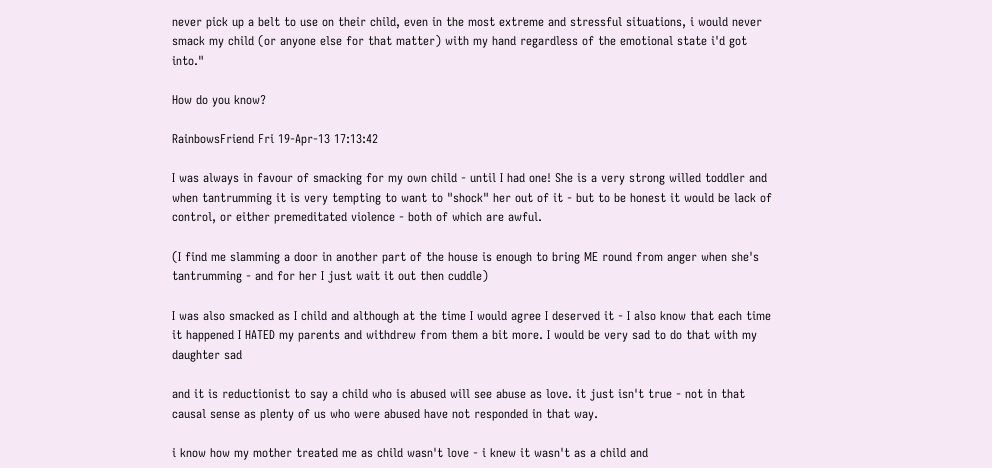never pick up a belt to use on their child, even in the most extreme and stressful situations, i would never smack my child (or anyone else for that matter) with my hand regardless of the emotional state i'd got into."

How do you know?

RainbowsFriend Fri 19-Apr-13 17:13:42

I was always in favour of smacking for my own child - until I had one! She is a very strong willed toddler and when tantrumming it is very tempting to want to "shock" her out of it - but to be honest it would be lack of control, or either premeditated violence - both of which are awful.

(I find me slamming a door in another part of the house is enough to bring ME round from anger when she's tantrumming - and for her I just wait it out then cuddle)

I was also smacked as I child and although at the time I would agree I deserved it - I also know that each time it happened I HATED my parents and withdrew from them a bit more. I would be very sad to do that with my daughter sad

and it is reductionist to say a child who is abused will see abuse as love. it just isn't true - not in that causal sense as plenty of us who were abused have not responded in that way.

i know how my mother treated me as child wasn't love - i knew it wasn't as a child and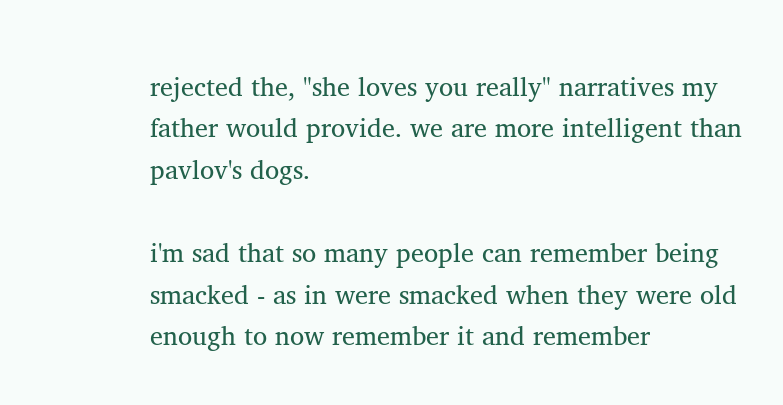rejected the, "she loves you really" narratives my father would provide. we are more intelligent than pavlov's dogs.

i'm sad that so many people can remember being smacked - as in were smacked when they were old enough to now remember it and remember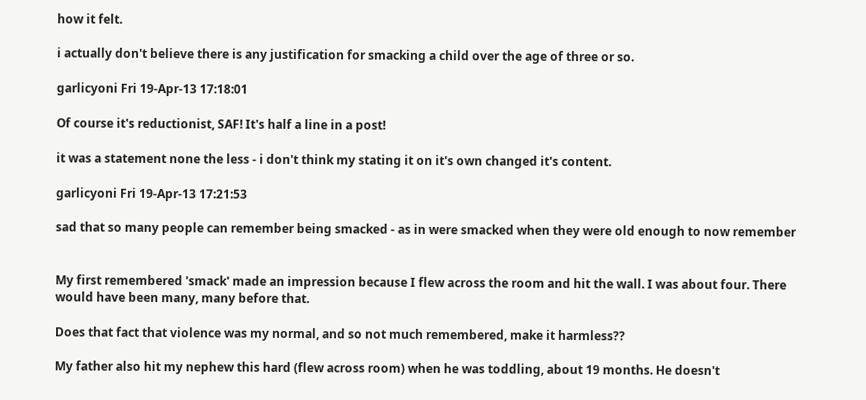how it felt.

i actually don't believe there is any justification for smacking a child over the age of three or so.

garlicyoni Fri 19-Apr-13 17:18:01

Of course it's reductionist, SAF! It's half a line in a post!

it was a statement none the less - i don't think my stating it on it's own changed it's content.

garlicyoni Fri 19-Apr-13 17:21:53

sad that so many people can remember being smacked - as in were smacked when they were old enough to now remember


My first remembered 'smack' made an impression because I flew across the room and hit the wall. I was about four. There would have been many, many before that.

Does that fact that violence was my normal, and so not much remembered, make it harmless??

My father also hit my nephew this hard (flew across room) when he was toddling, about 19 months. He doesn't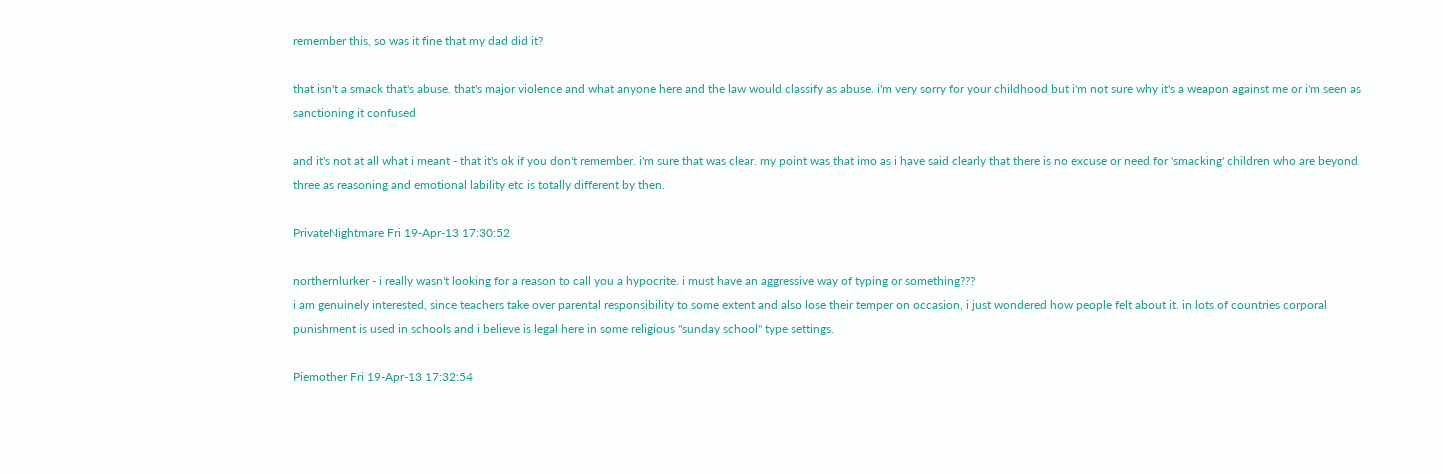remember this, so was it fine that my dad did it?

that isn't a smack that's abuse. that's major violence and what anyone here and the law would classify as abuse. i'm very sorry for your childhood but i'm not sure why it's a weapon against me or i'm seen as sanctioning it confused

and it's not at all what i meant - that it's ok if you don't remember. i'm sure that was clear. my point was that imo as i have said clearly that there is no excuse or need for 'smacking' children who are beyond three as reasoning and emotional lability etc is totally different by then.

PrivateNightmare Fri 19-Apr-13 17:30:52

northernlurker - i really wasn't looking for a reason to call you a hypocrite. i must have an aggressive way of typing or something???
i am genuinely interested, since teachers take over parental responsibility to some extent and also lose their temper on occasion, i just wondered how people felt about it. in lots of countries corporal punishment is used in schools and i believe is legal here in some religious "sunday school" type settings.

Piemother Fri 19-Apr-13 17:32:54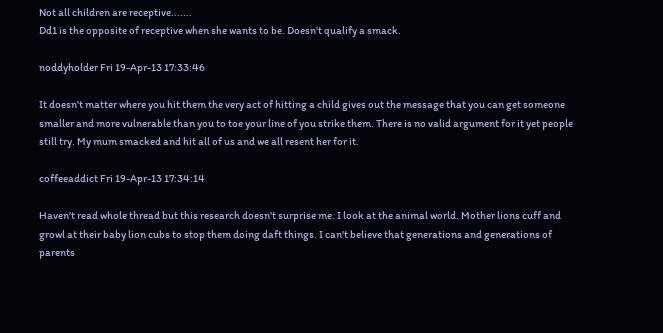Not all children are receptive.......
Dd1 is the opposite of receptive when she wants to be. Doesn't qualify a smack.

noddyholder Fri 19-Apr-13 17:33:46

It doesn't matter where you hit them the very act of hitting a child gives out the message that you can get someone smaller and more vulnerable than you to toe your line of you strike them. There is no valid argument for it yet people still try. My mum smacked and hit all of us and we all resent her for it.

coffeeaddict Fri 19-Apr-13 17:34:14

Haven't read whole thread but this research doesn't surprise me. I look at the animal world. Mother lions cuff and growl at their baby lion cubs to stop them doing daft things. I can't believe that generations and generations of parents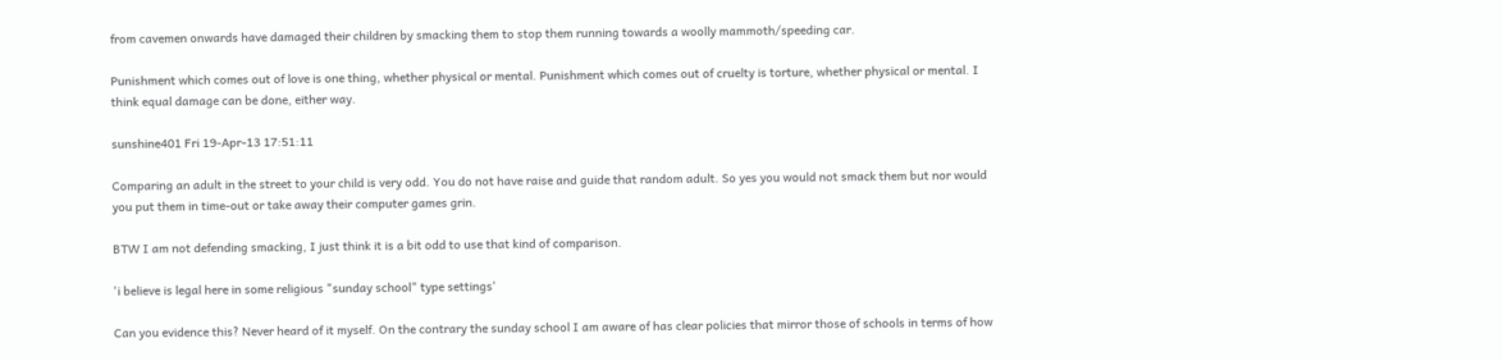from cavemen onwards have damaged their children by smacking them to stop them running towards a woolly mammoth/speeding car.

Punishment which comes out of love is one thing, whether physical or mental. Punishment which comes out of cruelty is torture, whether physical or mental. I think equal damage can be done, either way.

sunshine401 Fri 19-Apr-13 17:51:11

Comparing an adult in the street to your child is very odd. You do not have raise and guide that random adult. So yes you would not smack them but nor would you put them in time-out or take away their computer games grin.

BTW I am not defending smacking, I just think it is a bit odd to use that kind of comparison.

'i believe is legal here in some religious "sunday school" type settings'

Can you evidence this? Never heard of it myself. On the contrary the sunday school I am aware of has clear policies that mirror those of schools in terms of how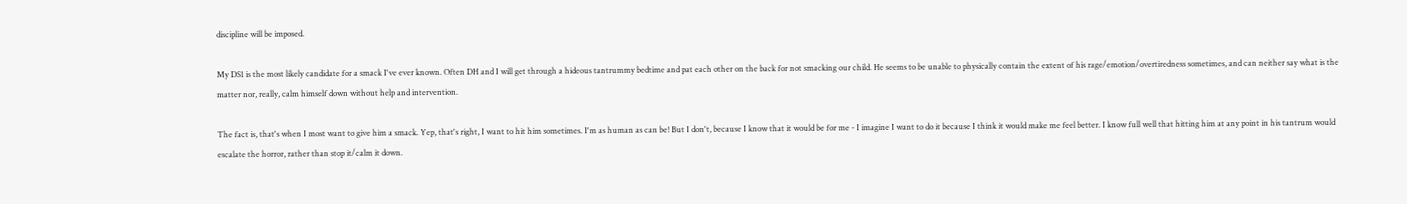discipline will be imposed.

My DS1 is the most likely candidate for a smack I've ever known. Often DH and I will get through a hideous tantrummy bedtime and pat each other on the back for not smacking our child. He seems to be unable to physically contain the extent of his rage/emotion/overtiredness sometimes, and can neither say what is the matter nor, really, calm himself down without help and intervention.

The fact is, that's when I most want to give him a smack. Yep, that's right, I want to hit him sometimes. I'm as human as can be! But I don't, because I know that it would be for me - I imagine I want to do it because I think it would make me feel better. I know full well that hitting him at any point in his tantrum would escalate the horror, rather than stop it/calm it down.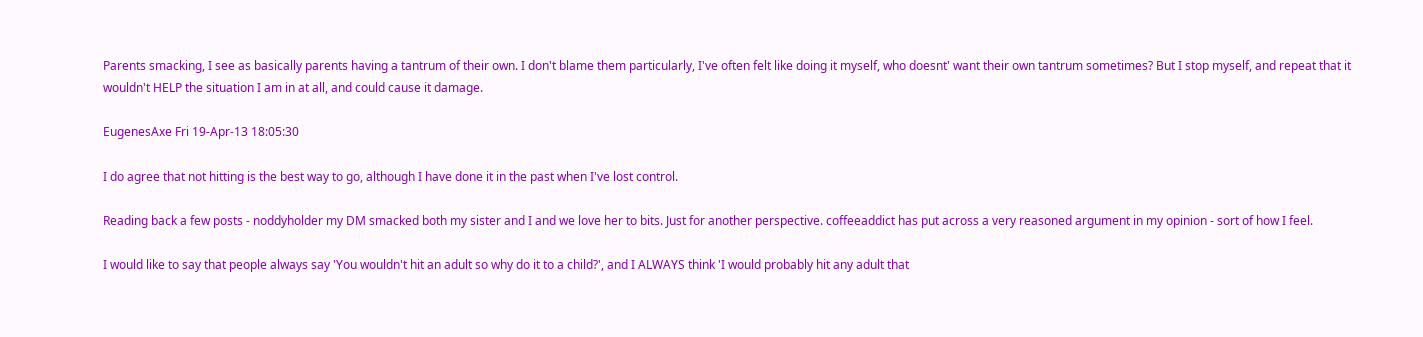Parents smacking, I see as basically parents having a tantrum of their own. I don't blame them particularly, I've often felt like doing it myself, who doesnt' want their own tantrum sometimes? But I stop myself, and repeat that it wouldn't HELP the situation I am in at all, and could cause it damage.

EugenesAxe Fri 19-Apr-13 18:05:30

I do agree that not hitting is the best way to go, although I have done it in the past when I've lost control.

Reading back a few posts - noddyholder my DM smacked both my sister and I and we love her to bits. Just for another perspective. coffeeaddict has put across a very reasoned argument in my opinion - sort of how I feel.

I would like to say that people always say 'You wouldn't hit an adult so why do it to a child?', and I ALWAYS think 'I would probably hit any adult that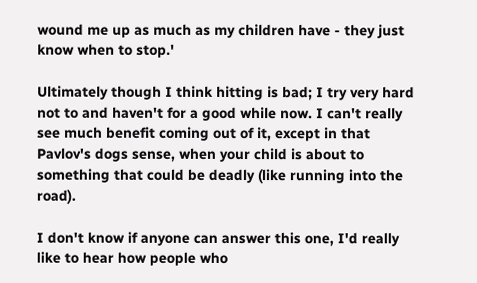wound me up as much as my children have - they just know when to stop.'

Ultimately though I think hitting is bad; I try very hard not to and haven't for a good while now. I can't really see much benefit coming out of it, except in that Pavlov's dogs sense, when your child is about to something that could be deadly (like running into the road).

I don't know if anyone can answer this one, I'd really like to hear how people who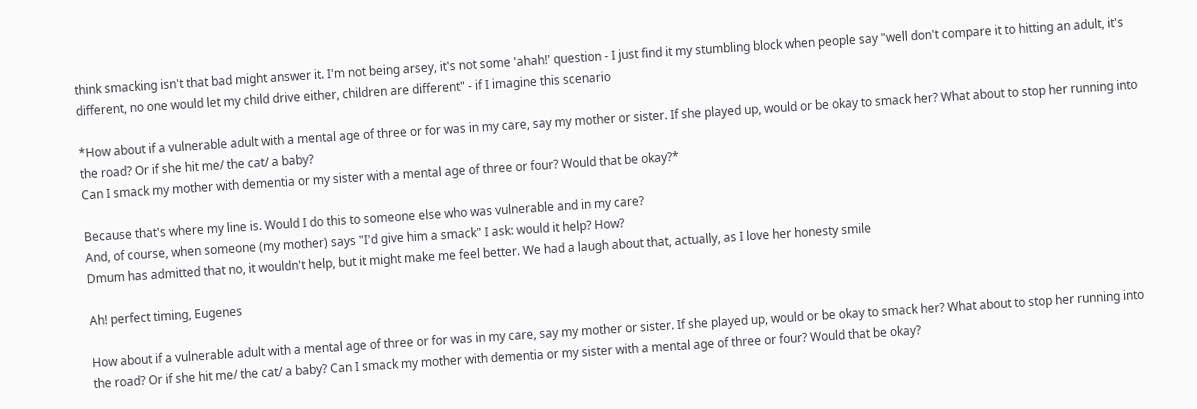think smacking isn't that bad might answer it. I'm not being arsey, it's not some 'ahah!' question - I just find it my stumbling block when people say "well don't compare it to hitting an adult, it's different, no one would let my child drive either, children are different" - if I imagine this scenario

*How about if a vulnerable adult with a mental age of three or for was in my care, say my mother or sister. If she played up, would or be okay to smack her? What about to stop her running into the road? Or if she hit me/ the cat/ a baby?
Can I smack my mother with dementia or my sister with a mental age of three or four? Would that be okay?*

Because that's where my line is. Would I do this to someone else who was vulnerable and in my care?
And, of course, when someone (my mother) says "I'd give him a smack" I ask: would it help? How?
Dmum has admitted that no, it wouldn't help, but it might make me feel better. We had a laugh about that, actually, as I love her honesty smile

Ah! perfect timing, Eugenes

How about if a vulnerable adult with a mental age of three or for was in my care, say my mother or sister. If she played up, would or be okay to smack her? What about to stop her running into the road? Or if she hit me/ the cat/ a baby? Can I smack my mother with dementia or my sister with a mental age of three or four? Would that be okay?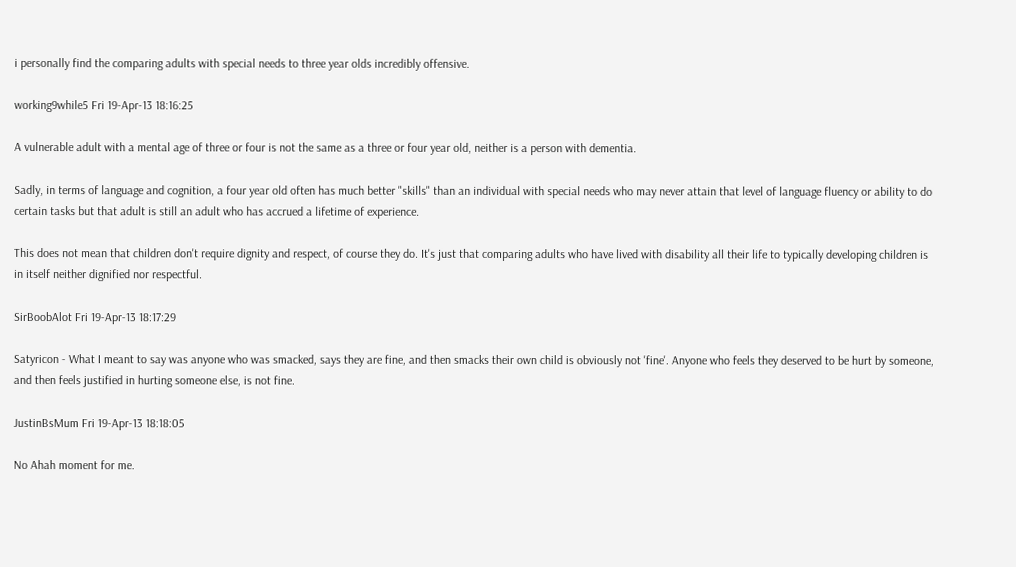i personally find the comparing adults with special needs to three year olds incredibly offensive.

working9while5 Fri 19-Apr-13 18:16:25

A vulnerable adult with a mental age of three or four is not the same as a three or four year old, neither is a person with dementia.

Sadly, in terms of language and cognition, a four year old often has much better "skills" than an individual with special needs who may never attain that level of language fluency or ability to do certain tasks but that adult is still an adult who has accrued a lifetime of experience.

This does not mean that children don't require dignity and respect, of course they do. It's just that comparing adults who have lived with disability all their life to typically developing children is in itself neither dignified nor respectful.

SirBoobAlot Fri 19-Apr-13 18:17:29

Satyricon - What I meant to say was anyone who was smacked, says they are fine, and then smacks their own child is obviously not 'fine'. Anyone who feels they deserved to be hurt by someone, and then feels justified in hurting someone else, is not fine.

JustinBsMum Fri 19-Apr-13 18:18:05

No Ahah moment for me.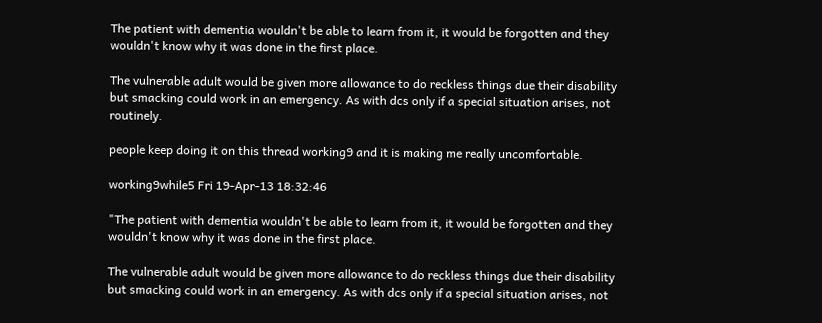The patient with dementia wouldn't be able to learn from it, it would be forgotten and they wouldn't know why it was done in the first place.

The vulnerable adult would be given more allowance to do reckless things due their disability but smacking could work in an emergency. As with dcs only if a special situation arises, not routinely.

people keep doing it on this thread working9 and it is making me really uncomfortable.

working9while5 Fri 19-Apr-13 18:32:46

"The patient with dementia wouldn't be able to learn from it, it would be forgotten and they wouldn't know why it was done in the first place.

The vulnerable adult would be given more allowance to do reckless things due their disability but smacking could work in an emergency. As with dcs only if a special situation arises, not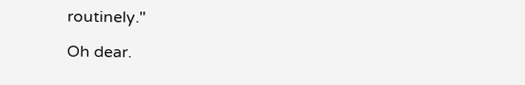routinely."

Oh dear.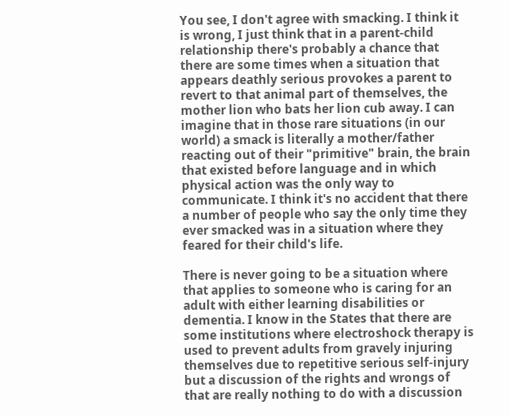You see, I don't agree with smacking. I think it is wrong, I just think that in a parent-child relationship there's probably a chance that there are some times when a situation that appears deathly serious provokes a parent to revert to that animal part of themselves, the mother lion who bats her lion cub away. I can imagine that in those rare situations (in our world) a smack is literally a mother/father reacting out of their "primitive" brain, the brain that existed before language and in which physical action was the only way to communicate. I think it's no accident that there a number of people who say the only time they ever smacked was in a situation where they feared for their child's life.

There is never going to be a situation where that applies to someone who is caring for an adult with either learning disabilities or dementia. I know in the States that there are some institutions where electroshock therapy is used to prevent adults from gravely injuring themselves due to repetitive serious self-injury but a discussion of the rights and wrongs of that are really nothing to do with a discussion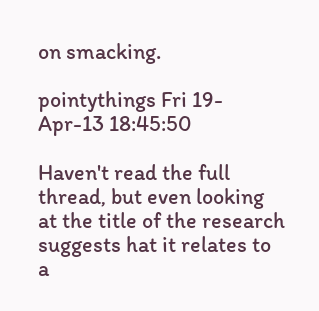on smacking.

pointythings Fri 19-Apr-13 18:45:50

Haven't read the full thread, but even looking at the title of the research suggests hat it relates to a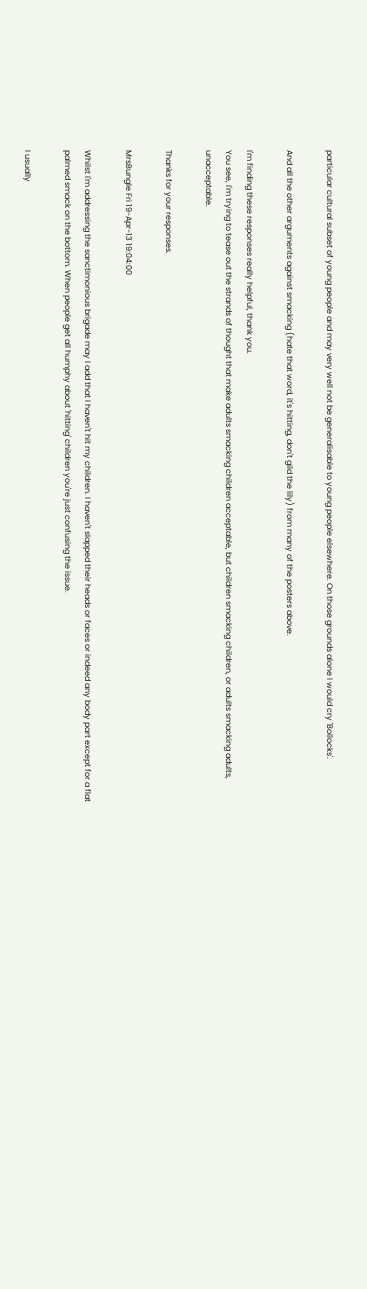particular cultural subset of young people and may very well not be generalisable to young people elsewhere. On those grounds alone I would cry 'Bollocks'.

And all the other arguments against smacking (hate that word, it's hitting, don't gild the lily) from many of the posters above.

I'm finding these responses really helpful, thank you.
You see, I'm trying to tease out the strands of thought that make adults smacking children acceptable, but children smacking children, or adults smacking adults, unacceptable.

Thanks for your responses.

MrsBungle Fri 19-Apr-13 19:04:00

Whilst I'm addressing the sanctimonious brigade may I add that I haven't hit my children. I haven't slapped their heads or faces or indeed any body part except for a flat palmed smack on the bottom. When people get all humphy about 'hitting' children you're just confusing the issue.

I usually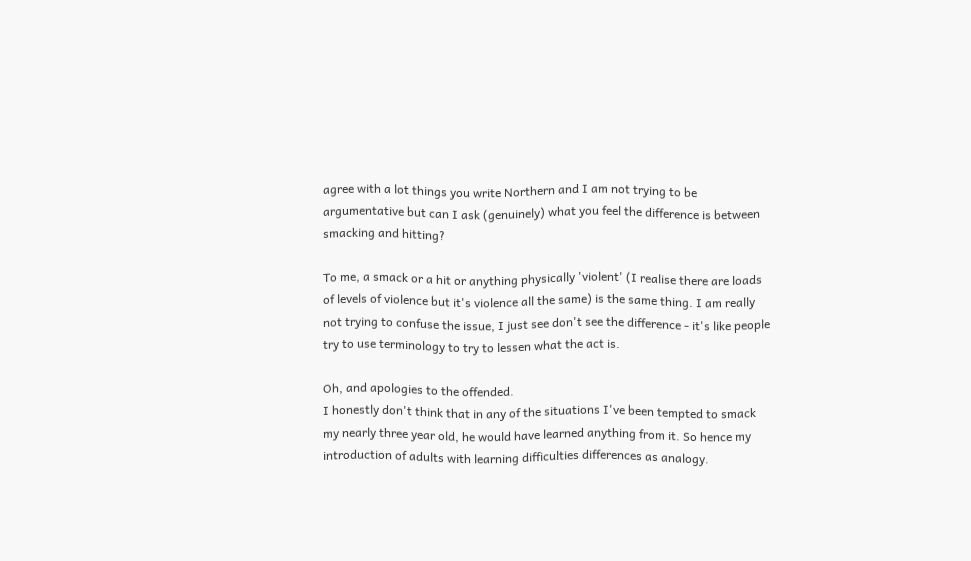agree with a lot things you write Northern and I am not trying to be argumentative but can I ask (genuinely) what you feel the difference is between smacking and hitting?

To me, a smack or a hit or anything physically 'violent' (I realise there are loads of levels of violence but it's violence all the same) is the same thing. I am really not trying to confuse the issue, I just see don't see the difference - it's like people try to use terminology to try to lessen what the act is.

Oh, and apologies to the offended.
I honestly don't think that in any of the situations I've been tempted to smack my nearly three year old, he would have learned anything from it. So hence my introduction of adults with learning difficulties differences as analogy.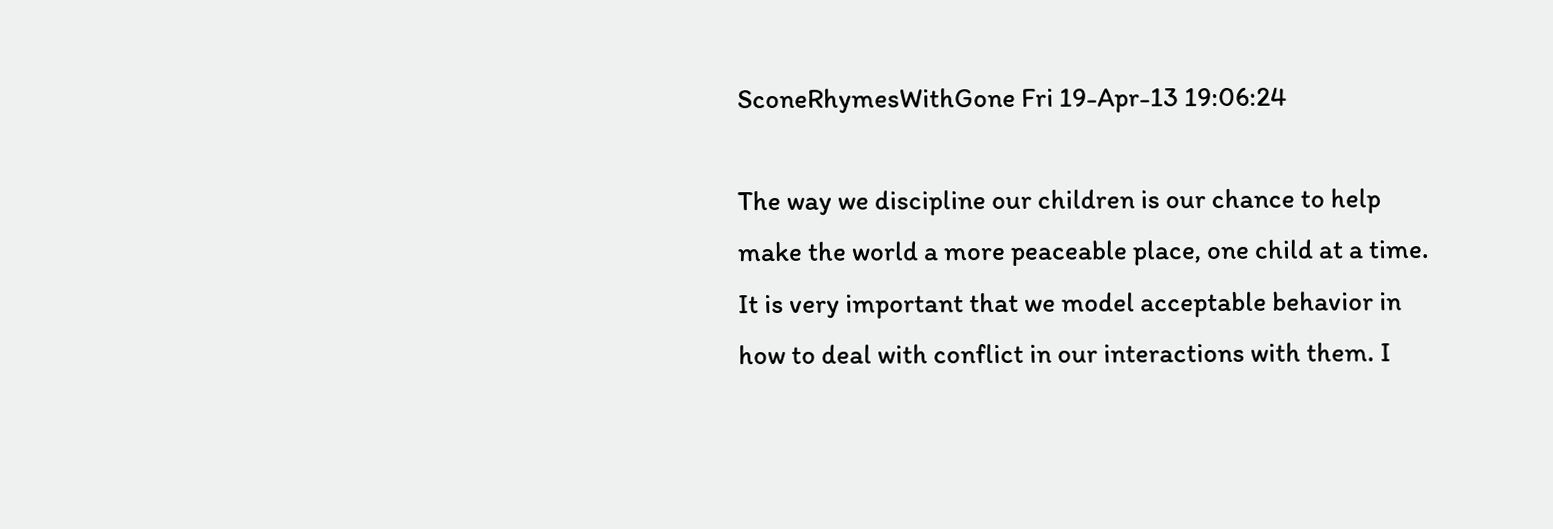SconeRhymesWithGone Fri 19-Apr-13 19:06:24

The way we discipline our children is our chance to help make the world a more peaceable place, one child at a time. It is very important that we model acceptable behavior in how to deal with conflict in our interactions with them. I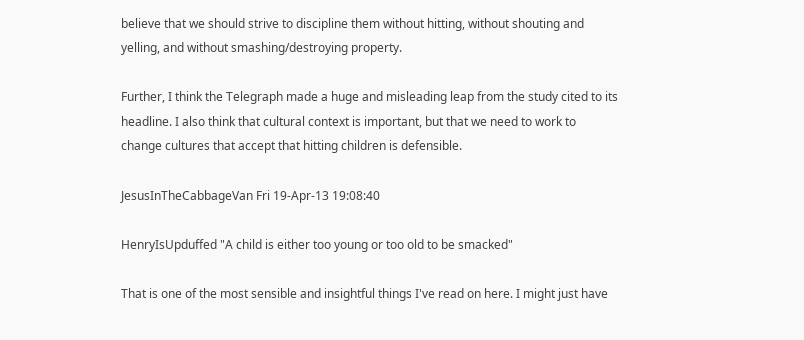believe that we should strive to discipline them without hitting, without shouting and yelling, and without smashing/destroying property.

Further, I think the Telegraph made a huge and misleading leap from the study cited to its headline. I also think that cultural context is important, but that we need to work to change cultures that accept that hitting children is defensible.

JesusInTheCabbageVan Fri 19-Apr-13 19:08:40

HenryIsUpduffed "A child is either too young or too old to be smacked"

That is one of the most sensible and insightful things I've read on here. I might just have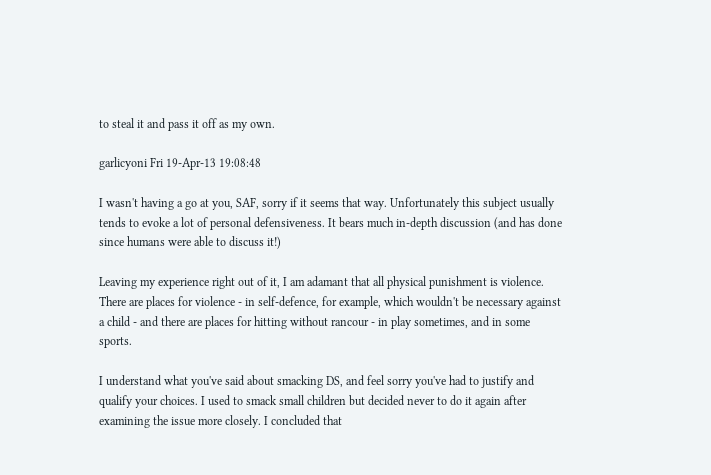to steal it and pass it off as my own.

garlicyoni Fri 19-Apr-13 19:08:48

I wasn't having a go at you, SAF, sorry if it seems that way. Unfortunately this subject usually tends to evoke a lot of personal defensiveness. It bears much in-depth discussion (and has done since humans were able to discuss it!)

Leaving my experience right out of it, I am adamant that all physical punishment is violence. There are places for violence - in self-defence, for example, which wouldn't be necessary against a child - and there are places for hitting without rancour - in play sometimes, and in some sports.

I understand what you've said about smacking DS, and feel sorry you've had to justify and qualify your choices. I used to smack small children but decided never to do it again after examining the issue more closely. I concluded that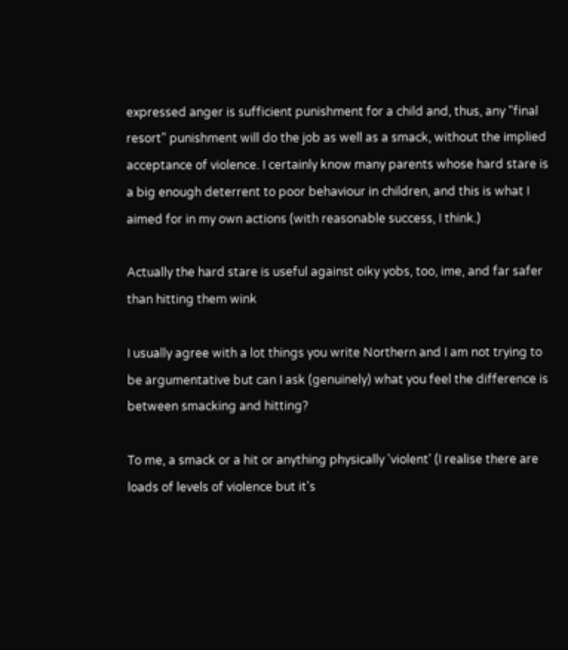expressed anger is sufficient punishment for a child and, thus, any "final resort" punishment will do the job as well as a smack, without the implied acceptance of violence. I certainly know many parents whose hard stare is a big enough deterrent to poor behaviour in children, and this is what I aimed for in my own actions (with reasonable success, I think.)

Actually the hard stare is useful against oiky yobs, too, ime, and far safer than hitting them wink

I usually agree with a lot things you write Northern and I am not trying to be argumentative but can I ask (genuinely) what you feel the difference is between smacking and hitting?

To me, a smack or a hit or anything physically 'violent' (I realise there are loads of levels of violence but it's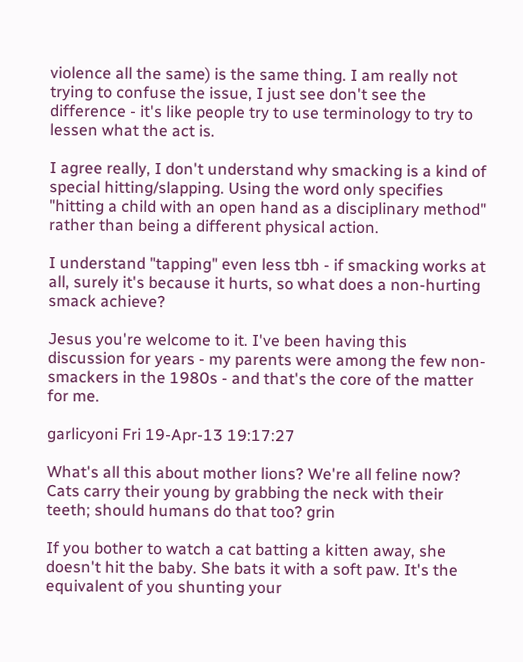violence all the same) is the same thing. I am really not trying to confuse the issue, I just see don't see the difference - it's like people try to use terminology to try to lessen what the act is.

I agree really, I don't understand why smacking is a kind of special hitting/slapping. Using the word only specifies "hitting a child with an open hand as a disciplinary method" rather than being a different physical action.

I understand "tapping" even less tbh - if smacking works at all, surely it's because it hurts, so what does a non-hurting smack achieve?

Jesus you're welcome to it. I've been having this discussion for years - my parents were among the few non-smackers in the 1980s - and that's the core of the matter for me.

garlicyoni Fri 19-Apr-13 19:17:27

What's all this about mother lions? We're all feline now? Cats carry their young by grabbing the neck with their teeth; should humans do that too? grin

If you bother to watch a cat batting a kitten away, she doesn't hit the baby. She bats it with a soft paw. It's the equivalent of you shunting your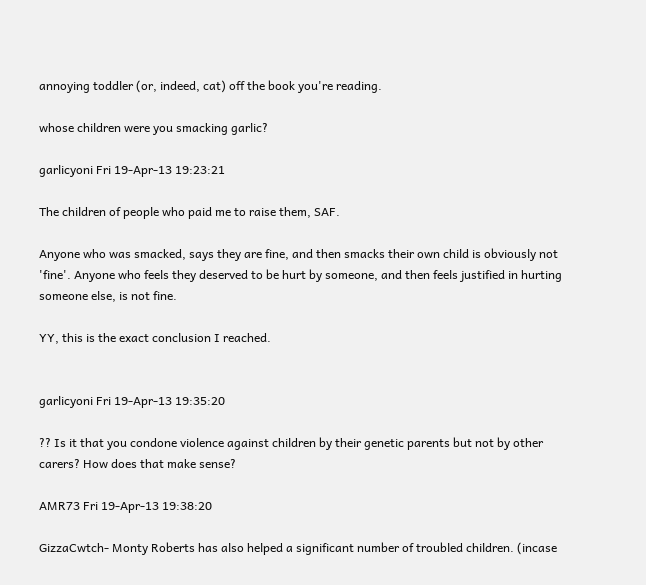annoying toddler (or, indeed, cat) off the book you're reading.

whose children were you smacking garlic?

garlicyoni Fri 19-Apr-13 19:23:21

The children of people who paid me to raise them, SAF.

Anyone who was smacked, says they are fine, and then smacks their own child is obviously not 'fine'. Anyone who feels they deserved to be hurt by someone, and then feels justified in hurting someone else, is not fine.

YY, this is the exact conclusion I reached.


garlicyoni Fri 19-Apr-13 19:35:20

?? Is it that you condone violence against children by their genetic parents but not by other carers? How does that make sense?

AMR73 Fri 19-Apr-13 19:38:20

GizzaCwtch- Monty Roberts has also helped a significant number of troubled children. (incase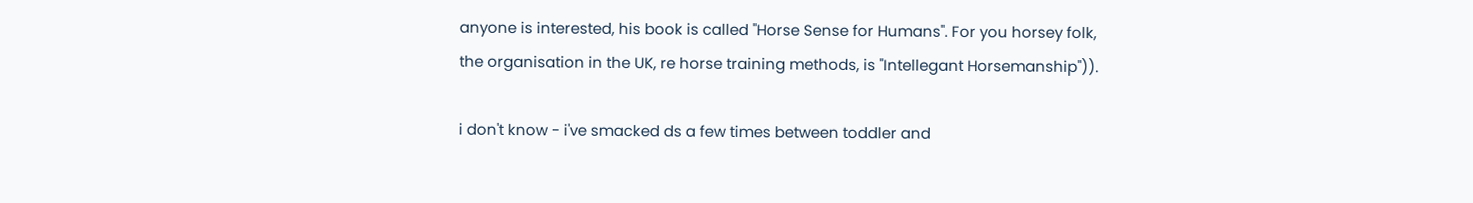anyone is interested, his book is called "Horse Sense for Humans". For you horsey folk, the organisation in the UK, re horse training methods, is "Intellegant Horsemanship")).

i don't know - i've smacked ds a few times between toddler and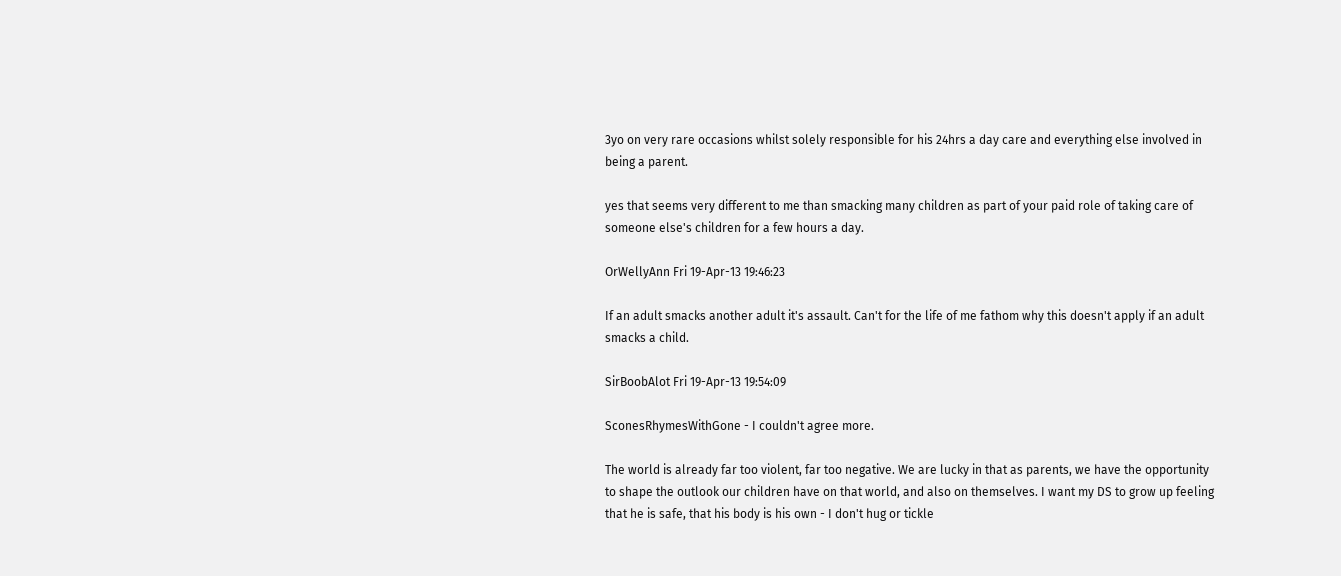3yo on very rare occasions whilst solely responsible for his 24hrs a day care and everything else involved in being a parent.

yes that seems very different to me than smacking many children as part of your paid role of taking care of someone else's children for a few hours a day.

OrWellyAnn Fri 19-Apr-13 19:46:23

If an adult smacks another adult it's assault. Can't for the life of me fathom why this doesn't apply if an adult smacks a child.

SirBoobAlot Fri 19-Apr-13 19:54:09

SconesRhymesWithGone - I couldn't agree more.

The world is already far too violent, far too negative. We are lucky in that as parents, we have the opportunity to shape the outlook our children have on that world, and also on themselves. I want my DS to grow up feeling that he is safe, that his body is his own - I don't hug or tickle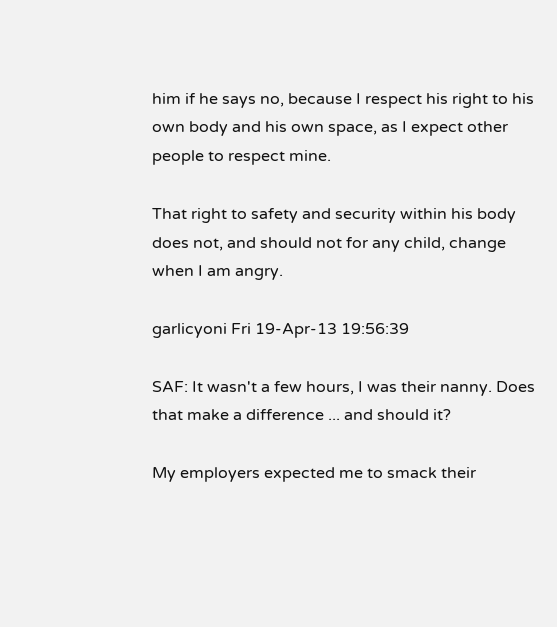him if he says no, because I respect his right to his own body and his own space, as I expect other people to respect mine.

That right to safety and security within his body does not, and should not for any child, change when I am angry.

garlicyoni Fri 19-Apr-13 19:56:39

SAF: It wasn't a few hours, I was their nanny. Does that make a difference ... and should it?

My employers expected me to smack their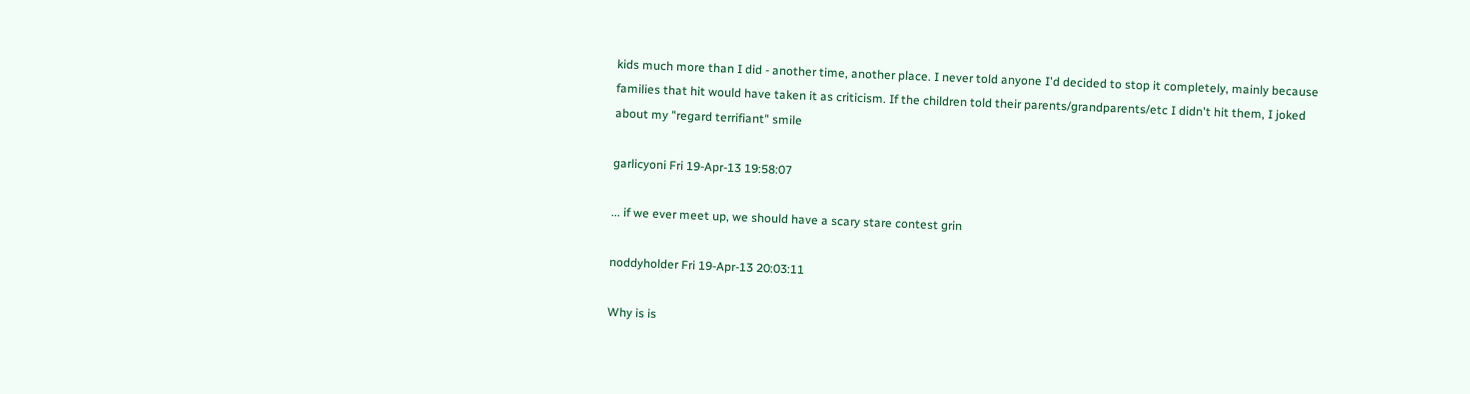kids much more than I did - another time, another place. I never told anyone I'd decided to stop it completely, mainly because families that hit would have taken it as criticism. If the children told their parents/grandparents/etc I didn't hit them, I joked about my "regard terrifiant" smile

garlicyoni Fri 19-Apr-13 19:58:07

... if we ever meet up, we should have a scary stare contest grin

noddyholder Fri 19-Apr-13 20:03:11

Why is is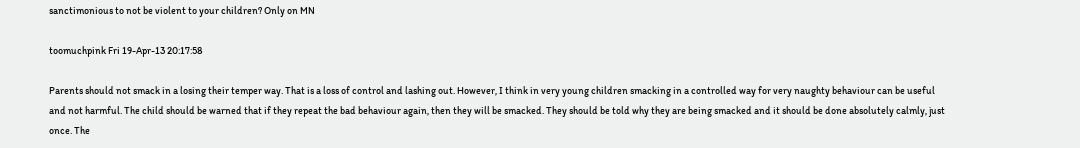sanctimonious to not be violent to your children? Only on MN

toomuchpink Fri 19-Apr-13 20:17:58

Parents should not smack in a losing their temper way. That is a loss of control and lashing out. However, I think in very young children smacking in a controlled way for very naughty behaviour can be useful and not harmful. The child should be warned that if they repeat the bad behaviour again, then they will be smacked. They should be told why they are being smacked and it should be done absolutely calmly, just once. The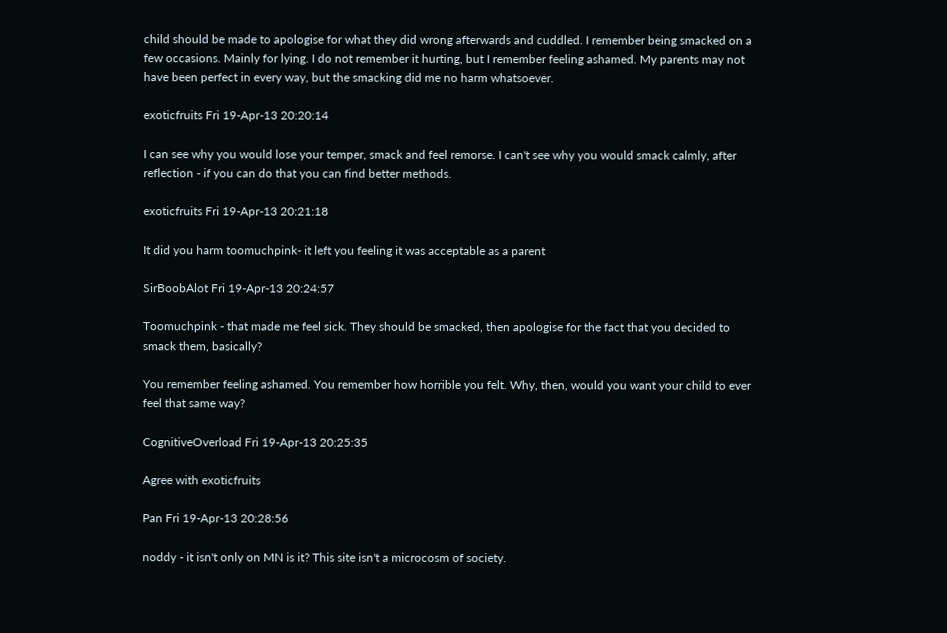child should be made to apologise for what they did wrong afterwards and cuddled. I remember being smacked on a few occasions. Mainly for lying. I do not remember it hurting, but I remember feeling ashamed. My parents may not have been perfect in every way, but the smacking did me no harm whatsoever.

exoticfruits Fri 19-Apr-13 20:20:14

I can see why you would lose your temper, smack and feel remorse. I can't see why you would smack calmly, after reflection - if you can do that you can find better methods.

exoticfruits Fri 19-Apr-13 20:21:18

It did you harm toomuchpink- it left you feeling it was acceptable as a parent

SirBoobAlot Fri 19-Apr-13 20:24:57

Toomuchpink - that made me feel sick. They should be smacked, then apologise for the fact that you decided to smack them, basically?

You remember feeling ashamed. You remember how horrible you felt. Why, then, would you want your child to ever feel that same way?

CognitiveOverload Fri 19-Apr-13 20:25:35

Agree with exoticfruits

Pan Fri 19-Apr-13 20:28:56

noddy - it isn't only on MN is it? This site isn't a microcosm of society.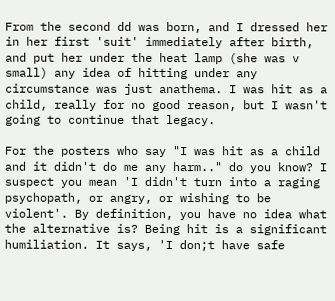From the second dd was born, and I dressed her in her first 'suit' immediately after birth, and put her under the heat lamp (she was v small) any idea of hitting under any circumstance was just anathema. I was hit as a child, really for no good reason, but I wasn't going to continue that legacy.

For the posters who say "I was hit as a child and it didn't do me any harm.." do you know? I suspect you mean 'I didn't turn into a raging psychopath, or angry, or wishing to be violent'. By definition, you have no idea what the alternative is? Being hit is a significant humiliation. It says, 'I don;t have safe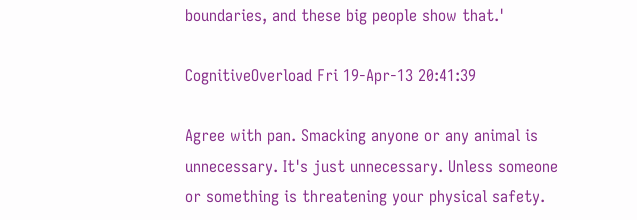boundaries, and these big people show that.'

CognitiveOverload Fri 19-Apr-13 20:41:39

Agree with pan. Smacking anyone or any animal is unnecessary. It's just unnecessary. Unless someone or something is threatening your physical safety.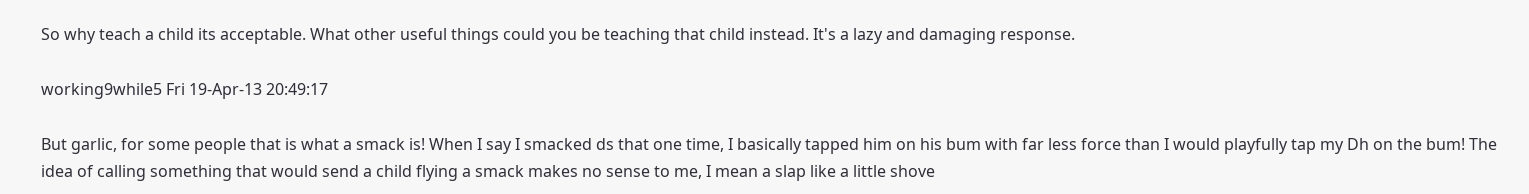So why teach a child its acceptable. What other useful things could you be teaching that child instead. It's a lazy and damaging response.

working9while5 Fri 19-Apr-13 20:49:17

But garlic, for some people that is what a smack is! When I say I smacked ds that one time, I basically tapped him on his bum with far less force than I would playfully tap my Dh on the bum! The idea of calling something that would send a child flying a smack makes no sense to me, I mean a slap like a little shove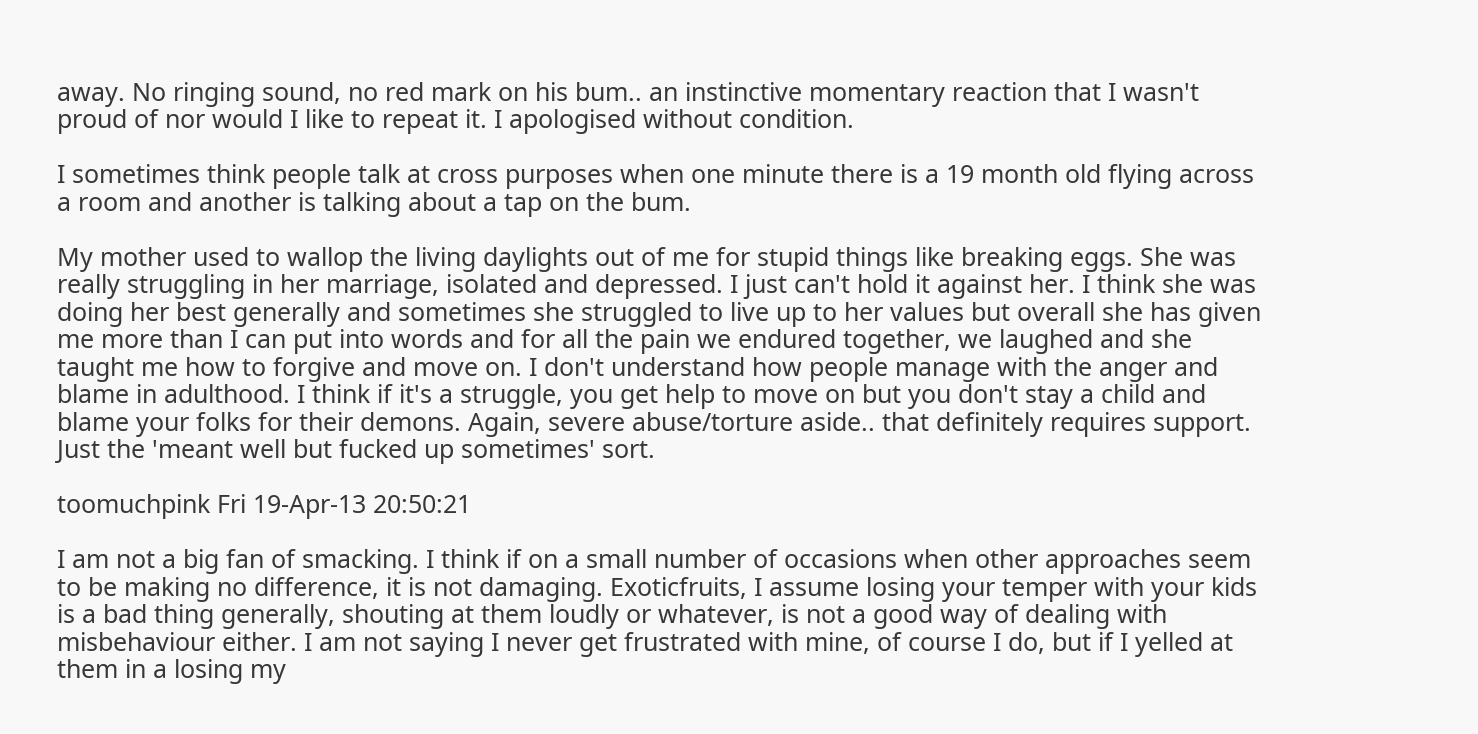away. No ringing sound, no red mark on his bum.. an instinctive momentary reaction that I wasn't proud of nor would I like to repeat it. I apologised without condition.

I sometimes think people talk at cross purposes when one minute there is a 19 month old flying across a room and another is talking about a tap on the bum.

My mother used to wallop the living daylights out of me for stupid things like breaking eggs. She was really struggling in her marriage, isolated and depressed. I just can't hold it against her. I think she was doing her best generally and sometimes she struggled to live up to her values but overall she has given me more than I can put into words and for all the pain we endured together, we laughed and she taught me how to forgive and move on. I don't understand how people manage with the anger and blame in adulthood. I think if it's a struggle, you get help to move on but you don't stay a child and blame your folks for their demons. Again, severe abuse/torture aside.. that definitely requires support. Just the 'meant well but fucked up sometimes' sort.

toomuchpink Fri 19-Apr-13 20:50:21

I am not a big fan of smacking. I think if on a small number of occasions when other approaches seem to be making no difference, it is not damaging. Exoticfruits, I assume losing your temper with your kids is a bad thing generally, shouting at them loudly or whatever, is not a good way of dealing with misbehaviour either. I am not saying I never get frustrated with mine, of course I do, but if I yelled at them in a losing my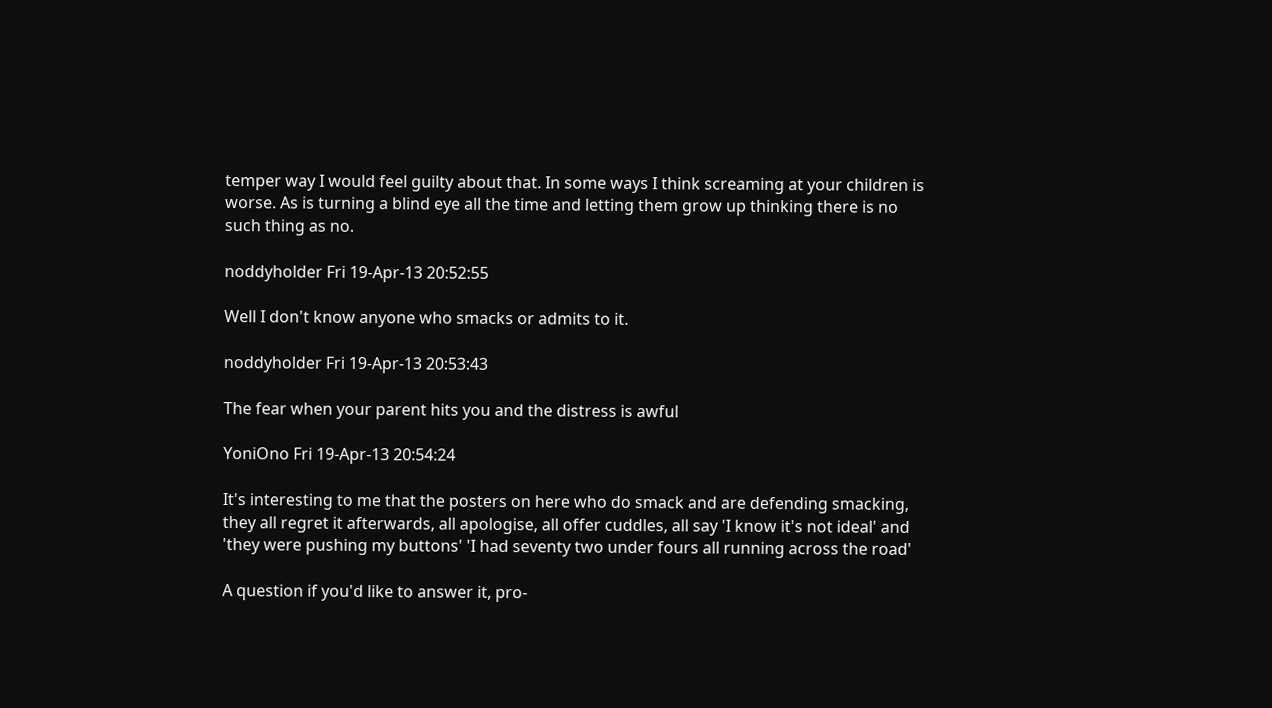temper way I would feel guilty about that. In some ways I think screaming at your children is worse. As is turning a blind eye all the time and letting them grow up thinking there is no such thing as no.

noddyholder Fri 19-Apr-13 20:52:55

Well I don't know anyone who smacks or admits to it.

noddyholder Fri 19-Apr-13 20:53:43

The fear when your parent hits you and the distress is awful

YoniOno Fri 19-Apr-13 20:54:24

It's interesting to me that the posters on here who do smack and are defending smacking, they all regret it afterwards, all apologise, all offer cuddles, all say 'I know it's not ideal' and 'they were pushing my buttons' 'I had seventy two under fours all running across the road'

A question if you'd like to answer it, pro-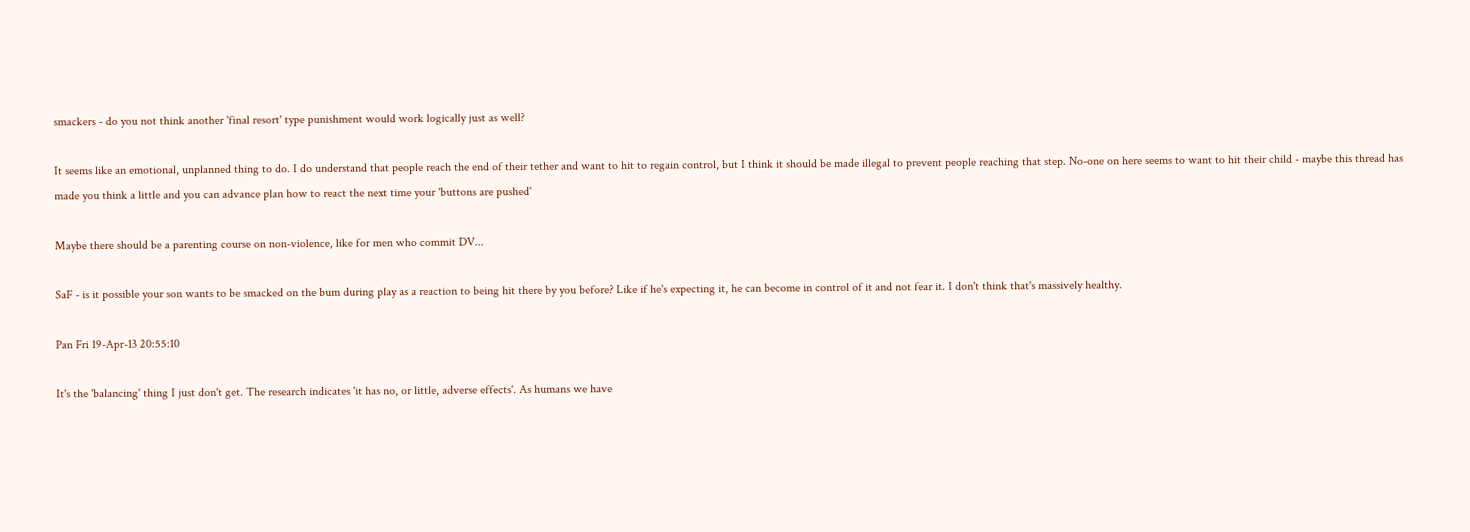smackers - do you not think another 'final resort' type punishment would work logically just as well?

It seems like an emotional, unplanned thing to do. I do understand that people reach the end of their tether and want to hit to regain control, but I think it should be made illegal to prevent people reaching that step. No-one on here seems to want to hit their child - maybe this thread has made you think a little and you can advance plan how to react the next time your 'buttons are pushed'

Maybe there should be a parenting course on non-violence, like for men who commit DV...

SaF - is it possible your son wants to be smacked on the bum during play as a reaction to being hit there by you before? Like if he's expecting it, he can become in control of it and not fear it. I don't think that's massively healthy.

Pan Fri 19-Apr-13 20:55:10

It's the 'balancing' thing I just don't get. The research indicates 'it has no, or little, adverse effects'. As humans we have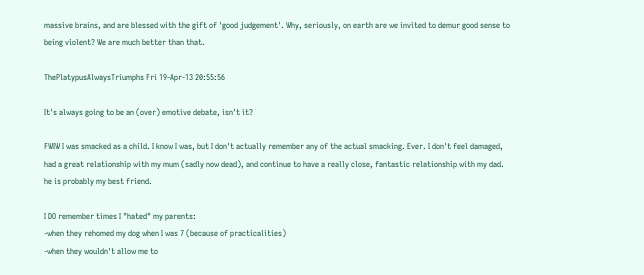massive brains, and are blessed with the gift of 'good judgement'. Why, seriously, on earth are we invited to demur good sense to being violent? We are much better than that.

ThePlatypusAlwaysTriumphs Fri 19-Apr-13 20:55:56

It's always going to be an (over) emotive debate, isn't it?

FWIW I was smacked as a child. I know I was, but I don't actually remember any of the actual smacking. Ever. I don't feel damaged, had a great relationship with my mum (sadly now dead), and continue to have a really close, fantastic relationship with my dad. he is probably my best friend.

I DO remember times I "hated" my parents:
-when they rehomed my dog when I was 7 (because of practicalities)
-when they wouldn't allow me to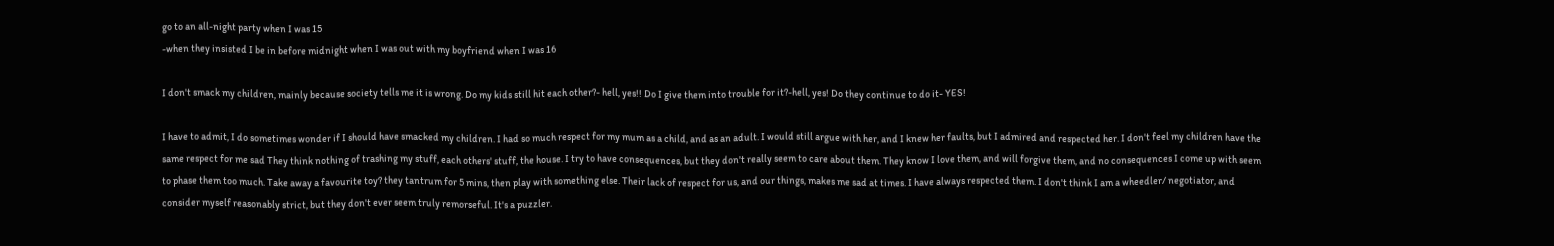go to an all-night party when I was 15
-when they insisted I be in before midnight when I was out with my boyfriend when I was 16

I don't smack my children, mainly because society tells me it is wrong. Do my kids still hit each other?- hell, yes!! Do I give them into trouble for it?-hell, yes! Do they continue to do it- YES!

I have to admit, I do sometimes wonder if I should have smacked my children. I had so much respect for my mum as a child, and as an adult. I would still argue with her, and I knew her faults, but I admired and respected her. I don't feel my children have the same respect for me sad They think nothing of trashing my stuff, each others' stuff, the house. I try to have consequences, but they don't really seem to care about them. They know I love them, and will forgive them, and no consequences I come up with seem to phase them too much. Take away a favourite toy? they tantrum for 5 mins, then play with something else. Their lack of respect for us, and our things, makes me sad at times. I have always respected them. I don't think I am a wheedler/ negotiator, and consider myself reasonably strict, but they don't ever seem truly remorseful. It's a puzzler.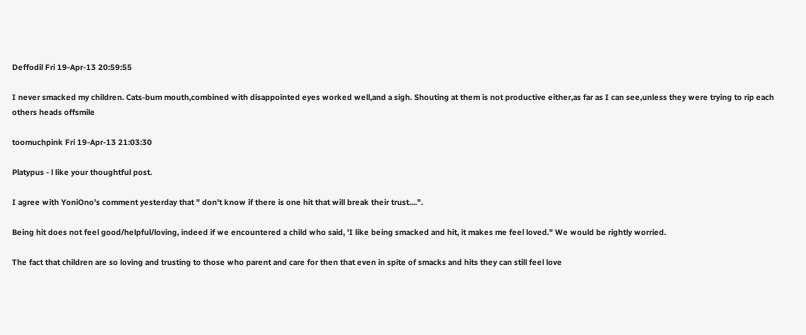Deffodil Fri 19-Apr-13 20:59:55

I never smacked my children. Cats-bum mouth,combined with disappointed eyes worked well,and a sigh. Shouting at them is not productive either,as far as I can see,unless they were trying to rip each others heads offsmile

toomuchpink Fri 19-Apr-13 21:03:30

Platypus - l like your thoughtful post.

I agree with YoniOno's comment yesterday that " don't know if there is one hit that will break their trust....".

Being hit does not feel good/helpful/loving, indeed if we encountered a child who said, 'I like being smacked and hit, it makes me feel loved." We would be rightly worried.

The fact that children are so loving and trusting to those who parent and care for then that even in spite of smacks and hits they can still feel love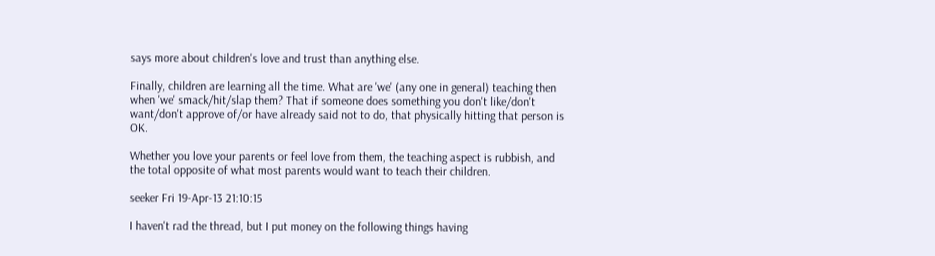says more about children's love and trust than anything else.

Finally, children are learning all the time. What are 'we' (any one in general) teaching then when 'we' smack/hit/slap them? That if someone does something you don't like/don't want/don't approve of/or have already said not to do, that physically hitting that person is OK.

Whether you love your parents or feel love from them, the teaching aspect is rubbish, and the total opposite of what most parents would want to teach their children.

seeker Fri 19-Apr-13 21:10:15

I haven't rad the thread, but I put money on the following things having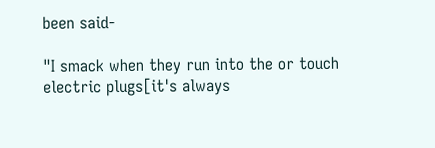been said-

"I smack when they run into the or touch electric plugs[it's always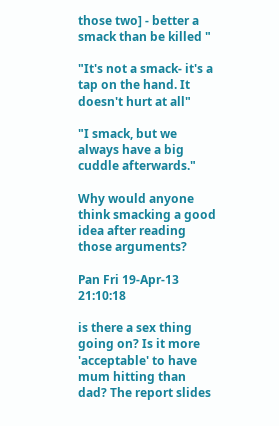those two] - better a smack than be killed "

"It's not a smack- it's a tap on the hand. It doesn't hurt at all"

"I smack, but we always have a big cuddle afterwards."

Why would anyone think smacking a good idea after reading those arguments?

Pan Fri 19-Apr-13 21:10:18

is there a sex thing going on? Is it more 'acceptable' to have mum hitting than dad? The report slides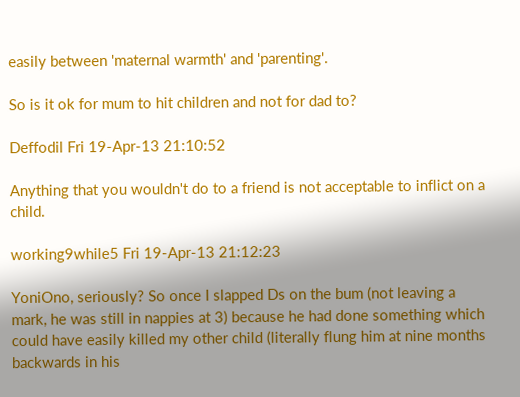easily between 'maternal warmth' and 'parenting'.

So is it ok for mum to hit children and not for dad to?

Deffodil Fri 19-Apr-13 21:10:52

Anything that you wouldn't do to a friend is not acceptable to inflict on a child.

working9while5 Fri 19-Apr-13 21:12:23

YoniOno, seriously? So once I slapped Ds on the bum (not leaving a mark, he was still in nappies at 3) because he had done something which could have easily killed my other child (literally flung him at nine months backwards in his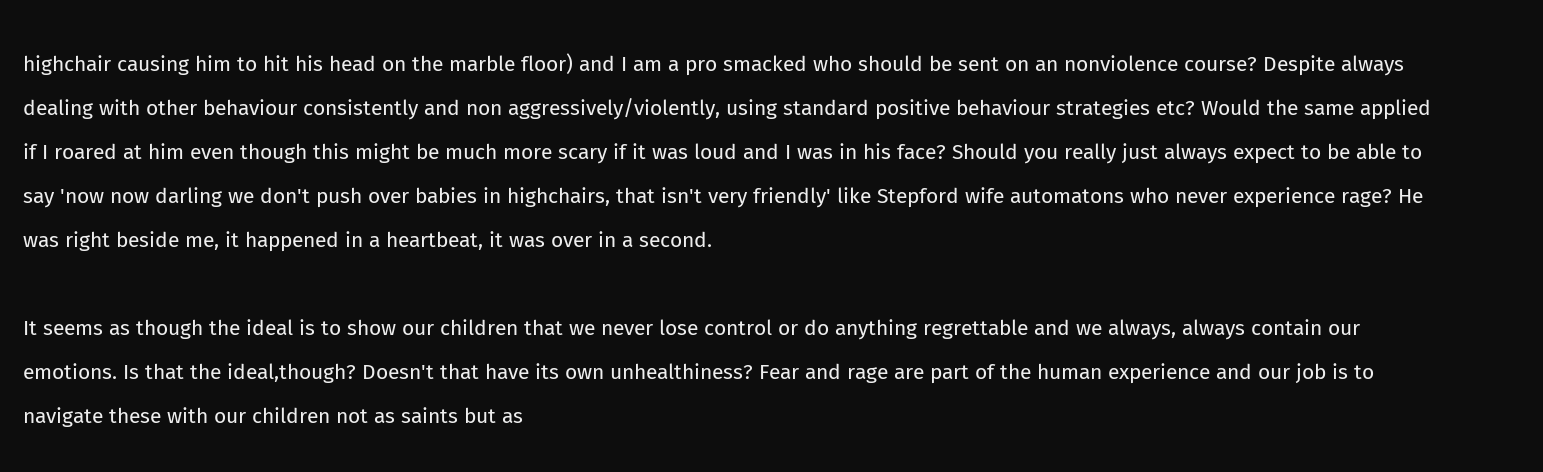highchair causing him to hit his head on the marble floor) and I am a pro smacked who should be sent on an nonviolence course? Despite always dealing with other behaviour consistently and non aggressively/violently, using standard positive behaviour strategies etc? Would the same applied if I roared at him even though this might be much more scary if it was loud and I was in his face? Should you really just always expect to be able to say 'now now darling we don't push over babies in highchairs, that isn't very friendly' like Stepford wife automatons who never experience rage? He was right beside me, it happened in a heartbeat, it was over in a second.

It seems as though the ideal is to show our children that we never lose control or do anything regrettable and we always, always contain our emotions. Is that the ideal,though? Doesn't that have its own unhealthiness? Fear and rage are part of the human experience and our job is to navigate these with our children not as saints but as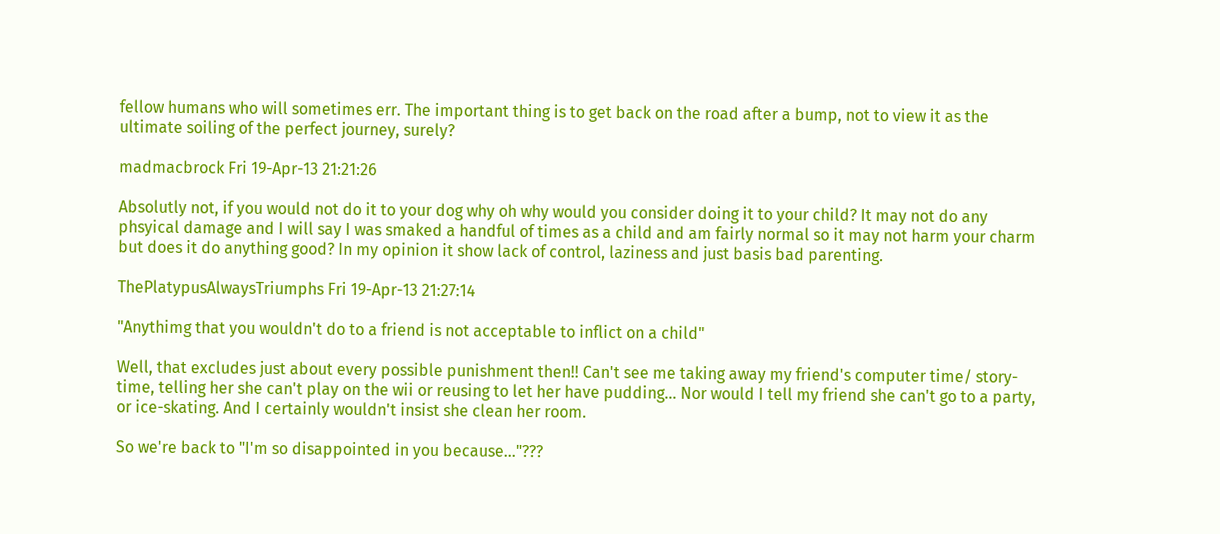fellow humans who will sometimes err. The important thing is to get back on the road after a bump, not to view it as the ultimate soiling of the perfect journey, surely?

madmacbrock Fri 19-Apr-13 21:21:26

Absolutly not, if you would not do it to your dog why oh why would you consider doing it to your child? It may not do any phsyical damage and I will say I was smaked a handful of times as a child and am fairly normal so it may not harm your charm but does it do anything good? In my opinion it show lack of control, laziness and just basis bad parenting.

ThePlatypusAlwaysTriumphs Fri 19-Apr-13 21:27:14

"Anythimg that you wouldn't do to a friend is not acceptable to inflict on a child"

Well, that excludes just about every possible punishment then!! Can't see me taking away my friend's computer time/ story-time, telling her she can't play on the wii or reusing to let her have pudding... Nor would I tell my friend she can't go to a party, or ice-skating. And I certainly wouldn't insist she clean her room.

So we're back to "I'm so disappointed in you because..."???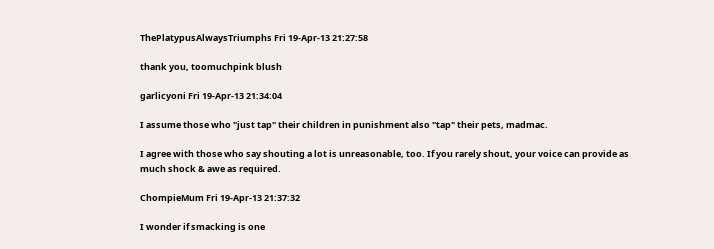ThePlatypusAlwaysTriumphs Fri 19-Apr-13 21:27:58

thank you, toomuchpink blush

garlicyoni Fri 19-Apr-13 21:34:04

I assume those who "just tap" their children in punishment also "tap" their pets, madmac.

I agree with those who say shouting a lot is unreasonable, too. If you rarely shout, your voice can provide as much shock & awe as required.

ChompieMum Fri 19-Apr-13 21:37:32

I wonder if smacking is one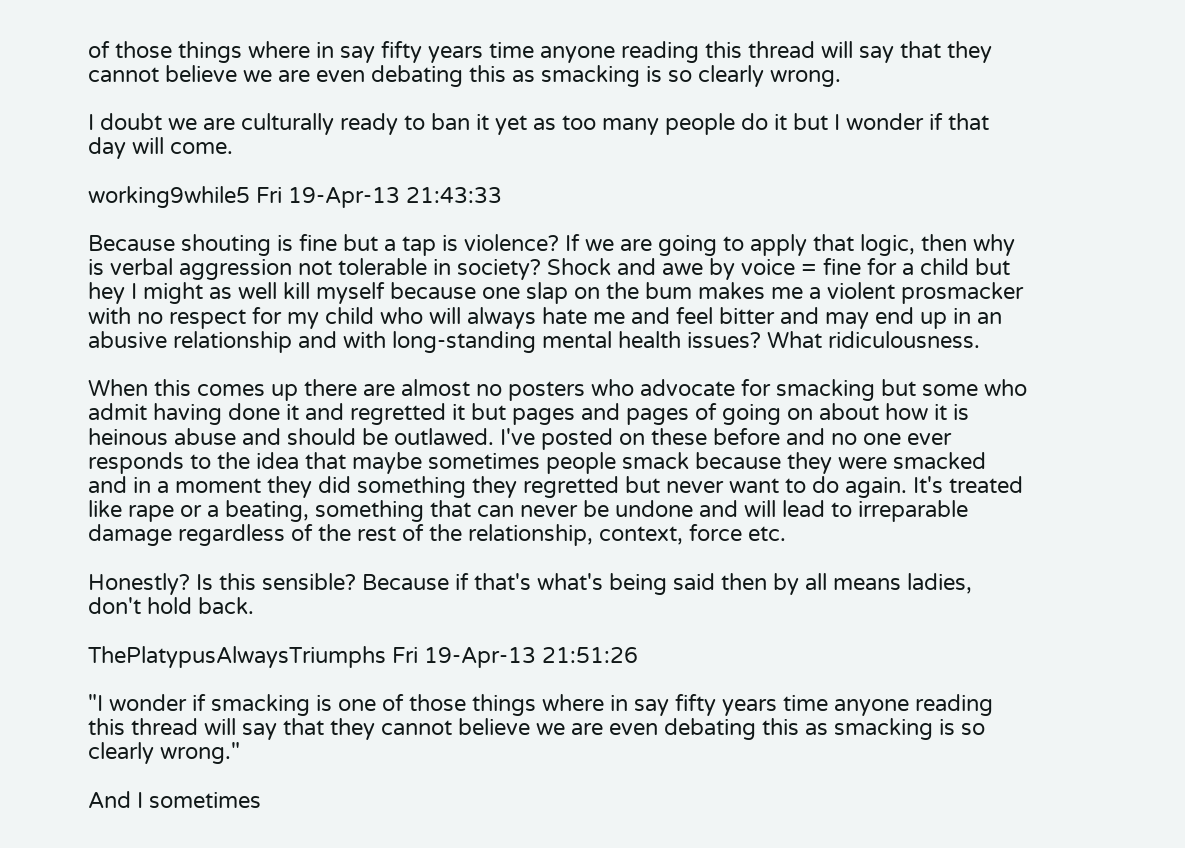of those things where in say fifty years time anyone reading this thread will say that they cannot believe we are even debating this as smacking is so clearly wrong.

I doubt we are culturally ready to ban it yet as too many people do it but I wonder if that day will come.

working9while5 Fri 19-Apr-13 21:43:33

Because shouting is fine but a tap is violence? If we are going to apply that logic, then why is verbal aggression not tolerable in society? Shock and awe by voice = fine for a child but hey I might as well kill myself because one slap on the bum makes me a violent prosmacker with no respect for my child who will always hate me and feel bitter and may end up in an abusive relationship and with long-standing mental health issues? What ridiculousness.

When this comes up there are almost no posters who advocate for smacking but some who admit having done it and regretted it but pages and pages of going on about how it is heinous abuse and should be outlawed. I've posted on these before and no one ever responds to the idea that maybe sometimes people smack because they were smacked and in a moment they did something they regretted but never want to do again. It's treated like rape or a beating, something that can never be undone and will lead to irreparable damage regardless of the rest of the relationship, context, force etc.

Honestly? Is this sensible? Because if that's what's being said then by all means ladies, don't hold back.

ThePlatypusAlwaysTriumphs Fri 19-Apr-13 21:51:26

"I wonder if smacking is one of those things where in say fifty years time anyone reading this thread will say that they cannot believe we are even debating this as smacking is so clearly wrong."

And I sometimes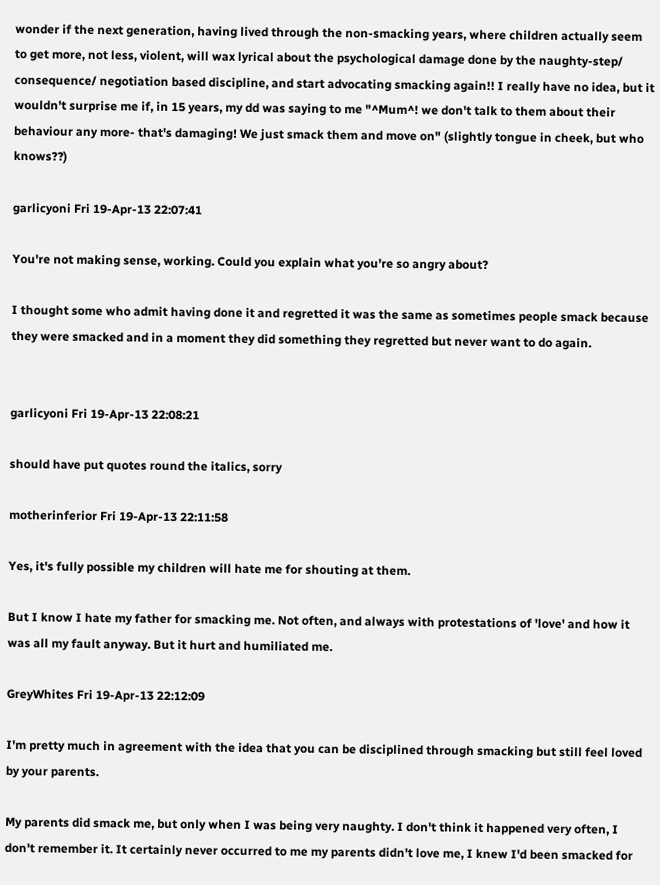wonder if the next generation, having lived through the non-smacking years, where children actually seem to get more, not less, violent, will wax lyrical about the psychological damage done by the naughty-step/ consequence/ negotiation based discipline, and start advocating smacking again!! I really have no idea, but it wouldn't surprise me if, in 15 years, my dd was saying to me "^Mum^! we don't talk to them about their behaviour any more- that's damaging! We just smack them and move on" (slightly tongue in cheek, but who knows??)

garlicyoni Fri 19-Apr-13 22:07:41

You're not making sense, working. Could you explain what you're so angry about?

I thought some who admit having done it and regretted it was the same as sometimes people smack because they were smacked and in a moment they did something they regretted but never want to do again.


garlicyoni Fri 19-Apr-13 22:08:21

should have put quotes round the italics, sorry

motherinferior Fri 19-Apr-13 22:11:58

Yes, it's fully possible my children will hate me for shouting at them.

But I know I hate my father for smacking me. Not often, and always with protestations of 'love' and how it was all my fault anyway. But it hurt and humiliated me.

GreyWhites Fri 19-Apr-13 22:12:09

I'm pretty much in agreement with the idea that you can be disciplined through smacking but still feel loved by your parents.

My parents did smack me, but only when I was being very naughty. I don't think it happened very often, I don't remember it. It certainly never occurred to me my parents didn't love me, I knew I'd been smacked for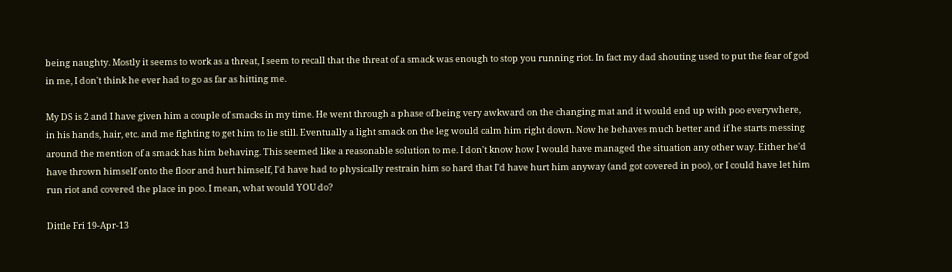being naughty. Mostly it seems to work as a threat, I seem to recall that the threat of a smack was enough to stop you running riot. In fact my dad shouting used to put the fear of god in me, I don't think he ever had to go as far as hitting me.

My DS is 2 and I have given him a couple of smacks in my time. He went through a phase of being very awkward on the changing mat and it would end up with poo everywhere, in his hands, hair, etc. and me fighting to get him to lie still. Eventually a light smack on the leg would calm him right down. Now he behaves much better and if he starts messing around the mention of a smack has him behaving. This seemed like a reasonable solution to me. I don't know how I would have managed the situation any other way. Either he'd have thrown himself onto the floor and hurt himself, I'd have had to physically restrain him so hard that I'd have hurt him anyway (and got covered in poo), or I could have let him run riot and covered the place in poo. I mean, what would YOU do?

Dittle Fri 19-Apr-13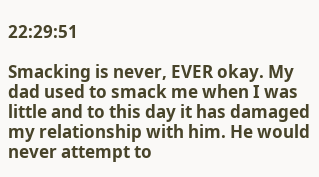22:29:51

Smacking is never, EVER okay. My dad used to smack me when I was little and to this day it has damaged my relationship with him. He would never attempt to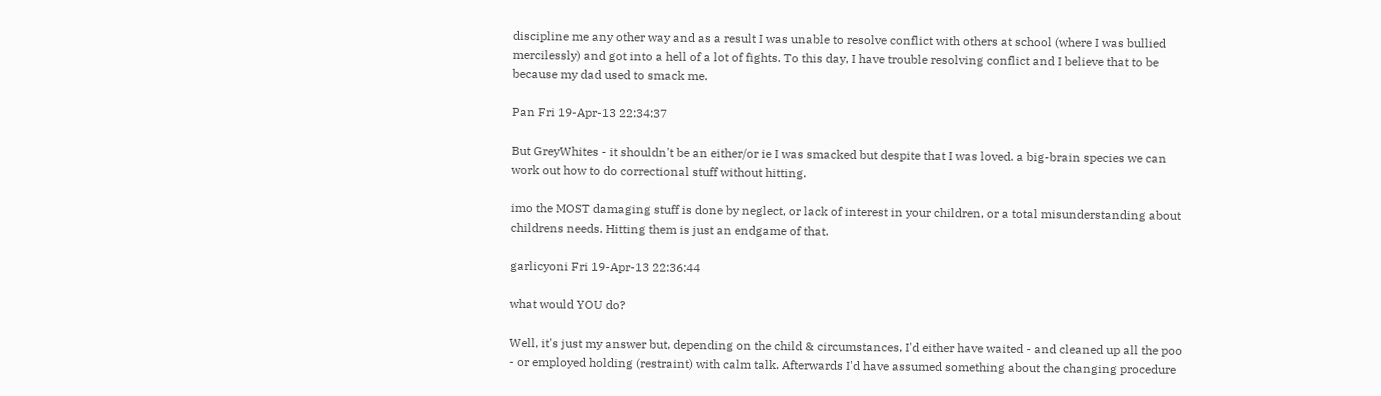discipline me any other way and as a result I was unable to resolve conflict with others at school (where I was bullied mercilessly) and got into a hell of a lot of fights. To this day, I have trouble resolving conflict and I believe that to be because my dad used to smack me.

Pan Fri 19-Apr-13 22:34:37

But GreyWhites - it shouldn't be an either/or ie I was smacked but despite that I was loved. a big-brain species we can work out how to do correctional stuff without hitting.

imo the MOST damaging stuff is done by neglect, or lack of interest in your children, or a total misunderstanding about childrens needs. Hitting them is just an endgame of that.

garlicyoni Fri 19-Apr-13 22:36:44

what would YOU do?

Well, it's just my answer but, depending on the child & circumstances, I'd either have waited - and cleaned up all the poo - or employed holding (restraint) with calm talk. Afterwards I'd have assumed something about the changing procedure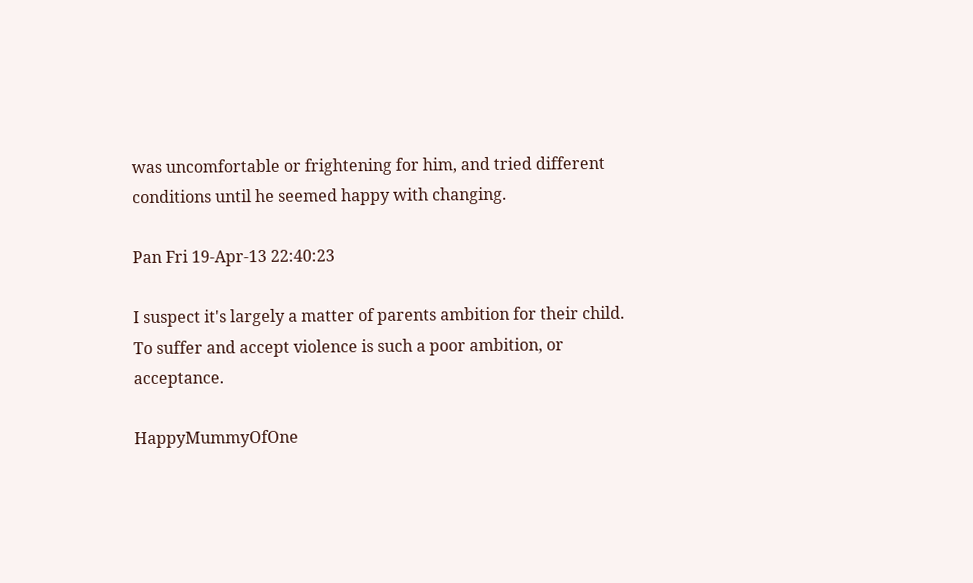was uncomfortable or frightening for him, and tried different conditions until he seemed happy with changing.

Pan Fri 19-Apr-13 22:40:23

I suspect it's largely a matter of parents ambition for their child. To suffer and accept violence is such a poor ambition, or acceptance.

HappyMummyOfOne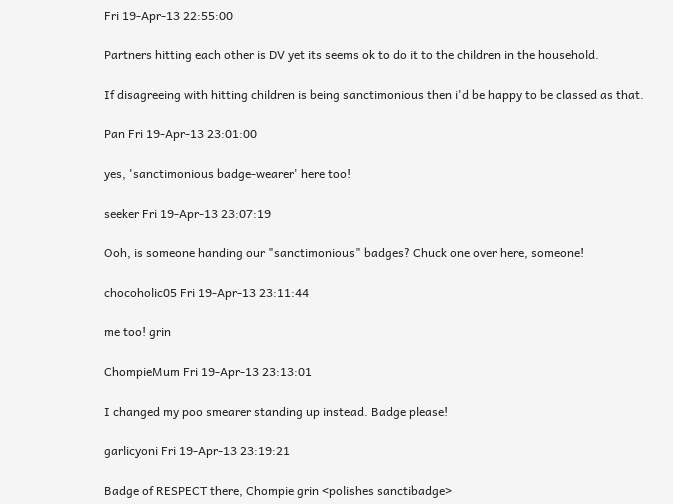Fri 19-Apr-13 22:55:00

Partners hitting each other is DV yet its seems ok to do it to the children in the household.

If disagreeing with hitting children is being sanctimonious then i'd be happy to be classed as that.

Pan Fri 19-Apr-13 23:01:00

yes, 'sanctimonious badge-wearer' here too!

seeker Fri 19-Apr-13 23:07:19

Ooh, is someone handing our "sanctimonious" badges? Chuck one over here, someone!

chocoholic05 Fri 19-Apr-13 23:11:44

me too! grin

ChompieMum Fri 19-Apr-13 23:13:01

I changed my poo smearer standing up instead. Badge please!

garlicyoni Fri 19-Apr-13 23:19:21

Badge of RESPECT there, Chompie grin <polishes sanctibadge>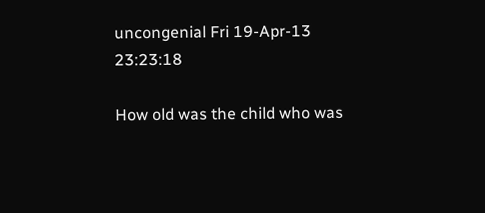uncongenial Fri 19-Apr-13 23:23:18

How old was the child who was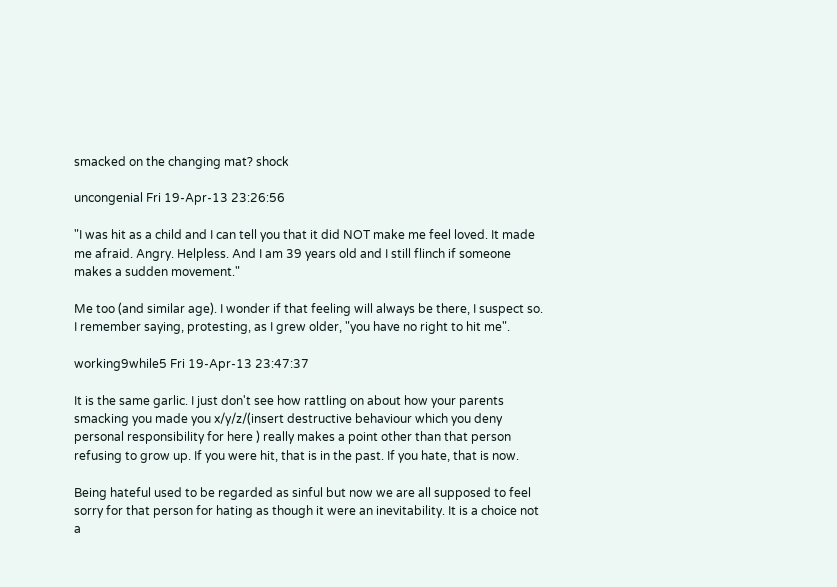smacked on the changing mat? shock

uncongenial Fri 19-Apr-13 23:26:56

"I was hit as a child and I can tell you that it did NOT make me feel loved. It made me afraid. Angry. Helpless. And I am 39 years old and I still flinch if someone makes a sudden movement."

Me too (and similar age). I wonder if that feeling will always be there, I suspect so. I remember saying, protesting, as I grew older, "you have no right to hit me".

working9while5 Fri 19-Apr-13 23:47:37

It is the same garlic. I just don't see how rattling on about how your parents smacking you made you x/y/z/(insert destructive behaviour which you deny personal responsibility for here ) really makes a point other than that person refusing to grow up. If you were hit, that is in the past. If you hate, that is now.

Being hateful used to be regarded as sinful but now we are all supposed to feel sorry for that person for hating as though it were an inevitability. It is a choice not a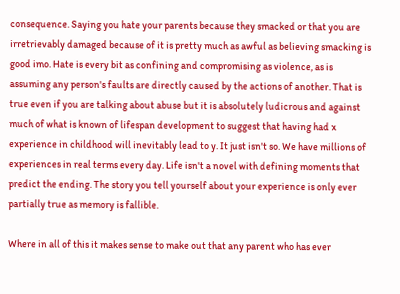consequence. Saying you hate your parents because they smacked or that you are irretrievably damaged because of it is pretty much as awful as believing smacking is good imo. Hate is every bit as confining and compromising as violence, as is assuming any person's faults are directly caused by the actions of another. That is true even if you are talking about abuse but it is absolutely ludicrous and against much of what is known of lifespan development to suggest that having had x experience in childhood will inevitably lead to y. It just isn't so. We have millions of experiences in real terms every day. Life isn't a novel with defining moments that predict the ending. The story you tell yourself about your experience is only ever partially true as memory is fallible.

Where in all of this it makes sense to make out that any parent who has ever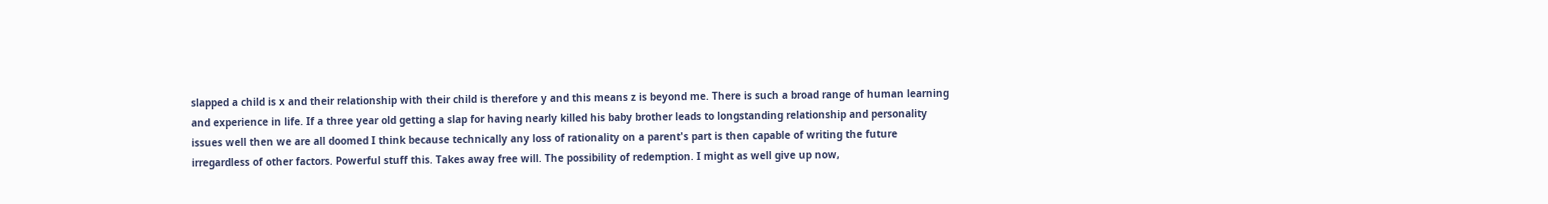slapped a child is x and their relationship with their child is therefore y and this means z is beyond me. There is such a broad range of human learning and experience in life. If a three year old getting a slap for having nearly killed his baby brother leads to longstanding relationship and personality issues well then we are all doomed I think because technically any loss of rationality on a parent's part is then capable of writing the future irregardless of other factors. Powerful stuff this. Takes away free will. The possibility of redemption. I might as well give up now,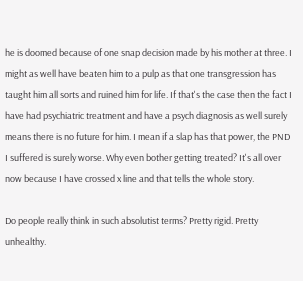he is doomed because of one snap decision made by his mother at three. I might as well have beaten him to a pulp as that one transgression has taught him all sorts and ruined him for life. If that's the case then the fact I have had psychiatric treatment and have a psych diagnosis as well surely means there is no future for him. I mean if a slap has that power, the PND I suffered is surely worse. Why even bother getting treated? It's all over now because I have crossed x line and that tells the whole story.

Do people really think in such absolutist terms? Pretty rigid. Pretty unhealthy.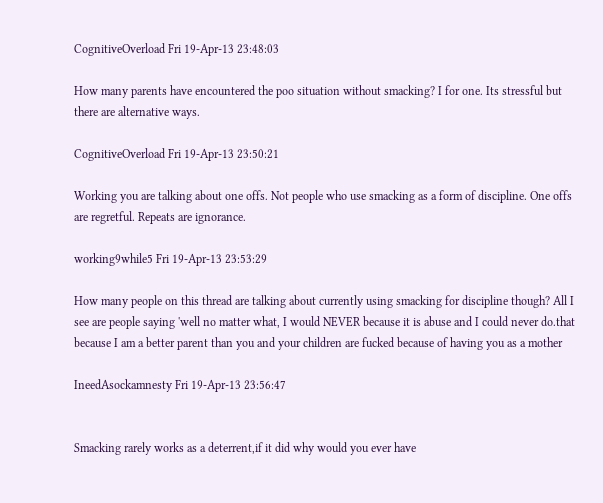CognitiveOverload Fri 19-Apr-13 23:48:03

How many parents have encountered the poo situation without smacking? I for one. Its stressful but there are alternative ways.

CognitiveOverload Fri 19-Apr-13 23:50:21

Working you are talking about one offs. Not people who use smacking as a form of discipline. One offs are regretful. Repeats are ignorance.

working9while5 Fri 19-Apr-13 23:53:29

How many people on this thread are talking about currently using smacking for discipline though? All I see are people saying 'well no matter what, I would NEVER because it is abuse and I could never do.that because I am a better parent than you and your children are fucked because of having you as a mother

IneedAsockamnesty Fri 19-Apr-13 23:56:47


Smacking rarely works as a deterrent,if it did why would you ever have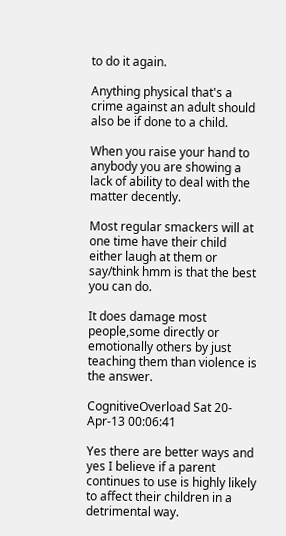to do it again.

Anything physical that's a crime against an adult should also be if done to a child.

When you raise your hand to anybody you are showing a lack of ability to deal with the matter decently.

Most regular smackers will at one time have their child either laugh at them or say/think hmm is that the best you can do.

It does damage most people,some directly or emotionally others by just teaching them than violence is the answer.

CognitiveOverload Sat 20-Apr-13 00:06:41

Yes there are better ways and yes I believe if a parent continues to use is highly likely to affect their children in a detrimental way.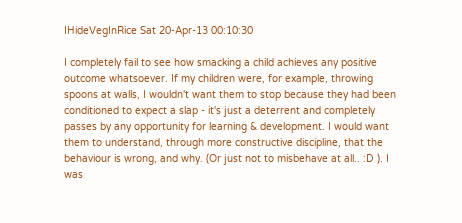IHideVegInRice Sat 20-Apr-13 00:10:30

I completely fail to see how smacking a child achieves any positive outcome whatsoever. If my children were, for example, throwing spoons at walls, I wouldn't want them to stop because they had been conditioned to expect a slap - it's just a deterrent and completely passes by any opportunity for learning & development. I would want them to understand, through more constructive discipline, that the behaviour is wrong, and why. (Or just not to misbehave at all.. :D ). I was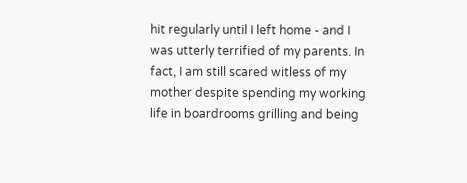hit regularly until I left home - and I was utterly terrified of my parents. In fact, I am still scared witless of my mother despite spending my working life in boardrooms grilling and being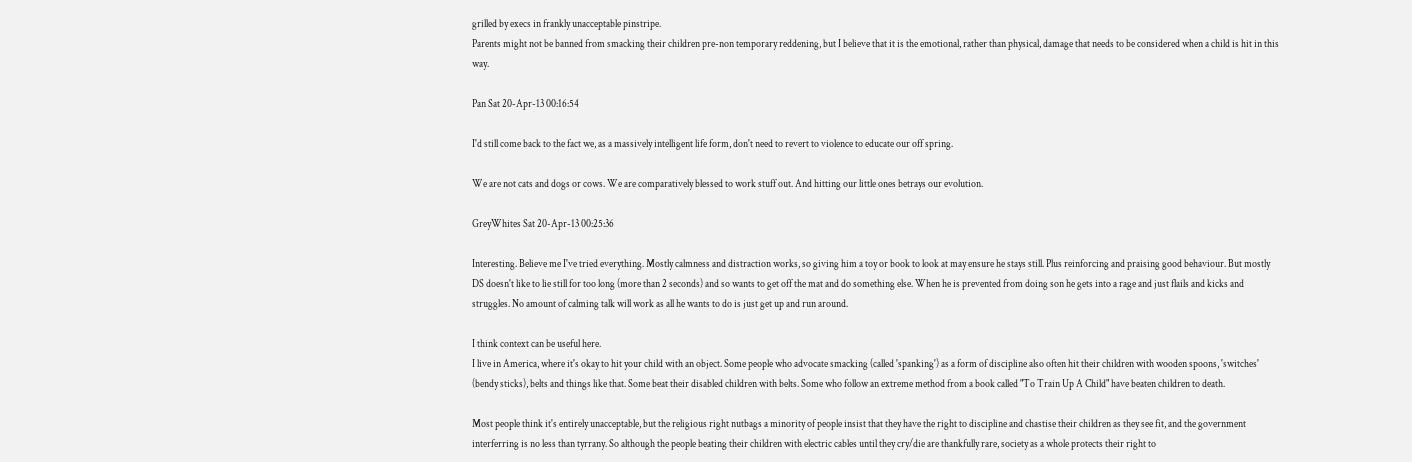grilled by execs in frankly unacceptable pinstripe.
Parents might not be banned from smacking their children pre-non temporary reddening, but I believe that it is the emotional, rather than physical, damage that needs to be considered when a child is hit in this way.

Pan Sat 20-Apr-13 00:16:54

I'd still come back to the fact we, as a massively intelligent life form, don't need to revert to violence to educate our off spring.

We are not cats and dogs or cows. We are comparatively blessed to work stuff out. And hitting our little ones betrays our evolution.

GreyWhites Sat 20-Apr-13 00:25:36

Interesting. Believe me I've tried everything. Mostly calmness and distraction works, so giving him a toy or book to look at may ensure he stays still. Plus reinforcing and praising good behaviour. But mostly DS doesn't like to lie still for too long (more than 2 seconds) and so wants to get off the mat and do something else. When he is prevented from doing son he gets into a rage and just flails and kicks and struggles. No amount of calming talk will work as all he wants to do is just get up and run around.

I think context can be useful here.
I live in America, where it's okay to hit your child with an object. Some people who advocate smacking (called 'spanking') as a form of discipline also often hit their children with wooden spoons, 'switches' (bendy sticks), belts and things like that. Some beat their disabled children with belts. Some who follow an extreme method from a book called "To Train Up A Child" have beaten children to death.

Most people think it's entirely unacceptable, but the religious right nutbags a minority of people insist that they have the right to discipline and chastise their children as they see fit, and the government interferring is no less than tyrrany. So although the people beating their children with electric cables until they cry/die are thankfully rare, society as a whole protects their right to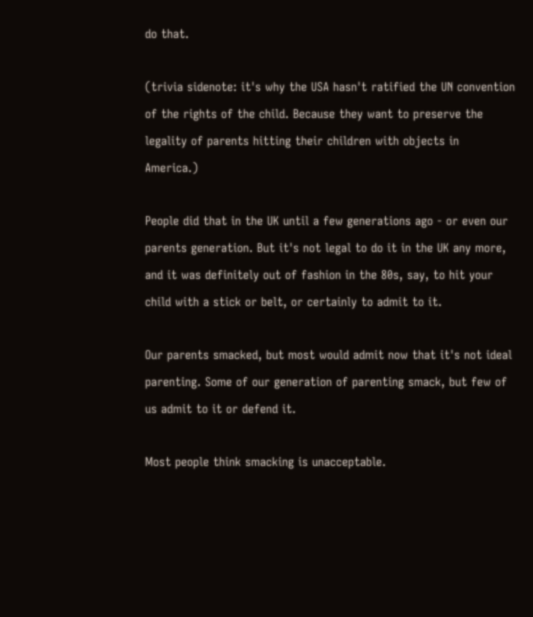do that.

(trivia sidenote: it's why the USA hasn't ratified the UN convention of the rights of the child. Because they want to preserve the legality of parents hitting their children with objects in America.)

People did that in the UK until a few generations ago - or even our parents generation. But it's not legal to do it in the UK any more, and it was definitely out of fashion in the 80s, say, to hit your child with a stick or belt, or certainly to admit to it.

Our parents smacked, but most would admit now that it's not ideal parenting. Some of our generation of parenting smack, but few of us admit to it or defend it.

Most people think smacking is unacceptable.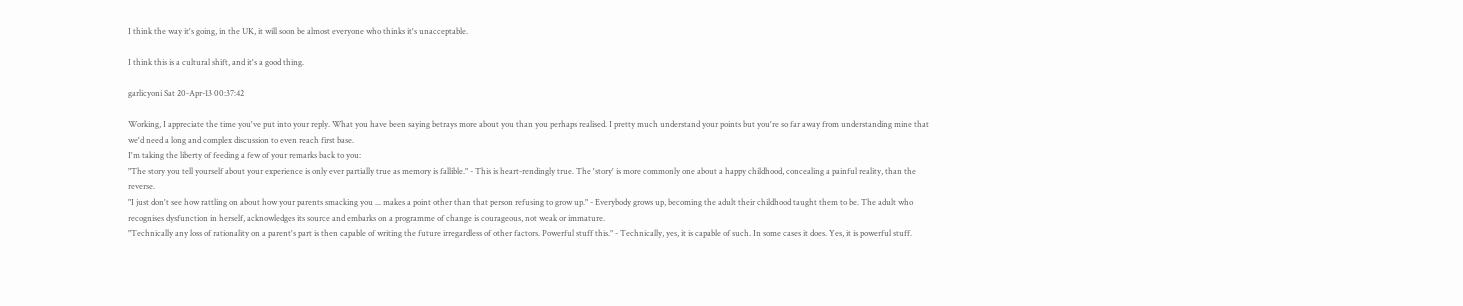I think the way it's going, in the UK, it will soon be almost everyone who thinks it's unacceptable.

I think this is a cultural shift, and it's a good thing.

garlicyoni Sat 20-Apr-13 00:37:42

Working, I appreciate the time you've put into your reply. What you have been saying betrays more about you than you perhaps realised. I pretty much understand your points but you're so far away from understanding mine that we'd need a long and complex discussion to even reach first base.
I'm taking the liberty of feeding a few of your remarks back to you:
"The story you tell yourself about your experience is only ever partially true as memory is fallible." - This is heart-rendingly true. The 'story' is more commonly one about a happy childhood, concealing a painful reality, than the reverse.
"I just don't see how rattling on about how your parents smacking you ... makes a point other than that person refusing to grow up." - Everybody grows up, becoming the adult their childhood taught them to be. The adult who recognises dysfunction in herself, acknowledges its source and embarks on a programme of change is courageous, not weak or immature.
"Technically any loss of rationality on a parent's part is then capable of writing the future irregardless of other factors. Powerful stuff this." - Technically, yes, it is capable of such. In some cases it does. Yes, it is powerful stuff.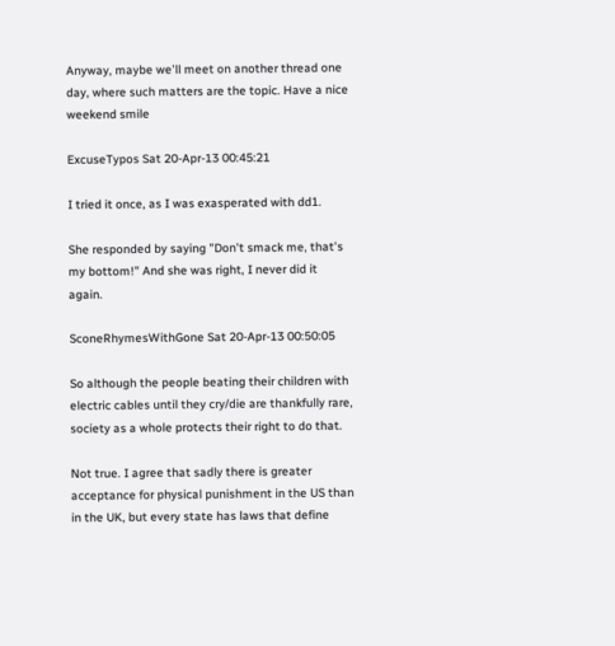Anyway, maybe we'll meet on another thread one day, where such matters are the topic. Have a nice weekend smile

ExcuseTypos Sat 20-Apr-13 00:45:21

I tried it once, as I was exasperated with dd1.

She responded by saying "Don't smack me, that's my bottom!" And she was right, I never did it again.

SconeRhymesWithGone Sat 20-Apr-13 00:50:05

So although the people beating their children with electric cables until they cry/die are thankfully rare, society as a whole protects their right to do that.

Not true. I agree that sadly there is greater acceptance for physical punishment in the US than in the UK, but every state has laws that define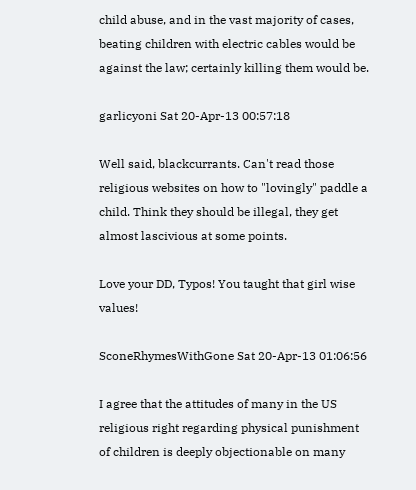child abuse, and in the vast majority of cases, beating children with electric cables would be against the law; certainly killing them would be.

garlicyoni Sat 20-Apr-13 00:57:18

Well said, blackcurrants. Can't read those religious websites on how to "lovingly" paddle a child. Think they should be illegal, they get almost lascivious at some points.

Love your DD, Typos! You taught that girl wise values!

SconeRhymesWithGone Sat 20-Apr-13 01:06:56

I agree that the attitudes of many in the US religious right regarding physical punishment of children is deeply objectionable on many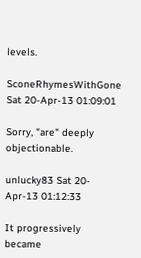levels.

SconeRhymesWithGone Sat 20-Apr-13 01:09:01

Sorry, "are" deeply objectionable.

unlucky83 Sat 20-Apr-13 01:12:33

It progressively became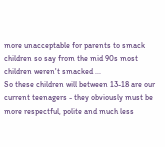more unacceptable for parents to smack children so say from the mid 90s most children weren't smacked ...
So these children will between 13-18 are our current teenagers - they obviously must be more respectful, polite and much less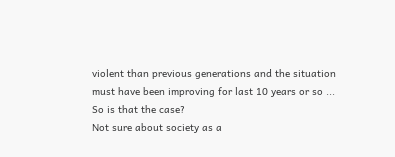violent than previous generations and the situation must have been improving for last 10 years or so ...
So is that the case?
Not sure about society as a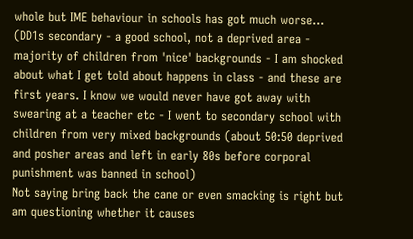whole but IME behaviour in schools has got much worse...
(DD1s secondary - a good school, not a deprived area - majority of children from 'nice' backgrounds - I am shocked about what I get told about happens in class - and these are first years. I know we would never have got away with swearing at a teacher etc - I went to secondary school with children from very mixed backgrounds (about 50:50 deprived and posher areas and left in early 80s before corporal punishment was banned in school)
Not saying bring back the cane or even smacking is right but am questioning whether it causes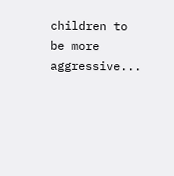children to be more aggressive...